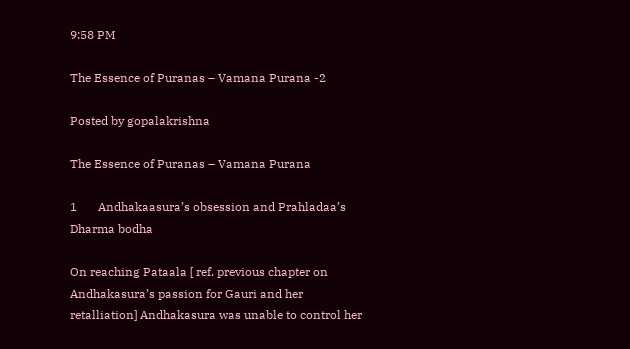9:58 PM

The Essence of Puranas – Vamana Purana -2

Posted by gopalakrishna

The Essence of Puranas – Vamana Purana

1       Andhakaasura’s obsession and Prahladaa’s Dharma bodha

On reaching Pataala [ ref. previous chapter on Andhakasura’s passion for Gauri and her retalliation] Andhakasura was unable to control her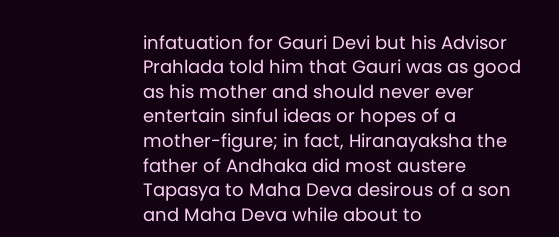infatuation for Gauri Devi but his Advisor Prahlada told him that Gauri was as good as his mother and should never ever entertain sinful ideas or hopes of a mother-figure; in fact, Hiranayaksha the father of Andhaka did most austere Tapasya to Maha Deva desirous of a son and Maha Deva while about to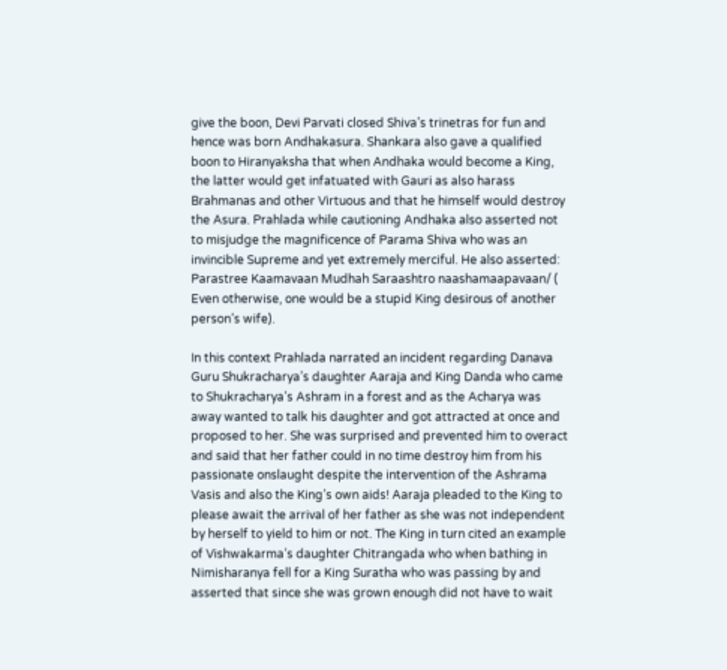give the boon, Devi Parvati closed Shiva’s trinetras for fun and hence was born Andhakasura. Shankara also gave a qualified boon to Hiranyaksha that when Andhaka would become a King, the latter would get infatuated with Gauri as also harass Brahmanas and other Virtuous and that he himself would destroy the Asura. Prahlada while cautioning Andhaka also asserted not to misjudge the magnificence of Parama Shiva who was an invincible Supreme and yet extremely merciful. He also asserted: Parastree Kaamavaan Mudhah Saraashtro naashamaapavaan/ ( Even otherwise, one would be a stupid King desirous of another person’s wife).

In this context Prahlada narrated an incident regarding Danava Guru Shukracharya’s daughter Aaraja and King Danda who came to Shukracharya’s Ashram in a forest and as the Acharya was away wanted to talk his daughter and got attracted at once and proposed to her. She was surprised and prevented him to overact and said that her father could in no time destroy him from his passionate onslaught despite the intervention of the Ashrama Vasis and also the King’s own aids! Aaraja pleaded to the King to please await the arrival of her father as she was not independent by herself to yield to him or not. The King in turn cited an example of Vishwakarma’s daughter Chitrangada who when bathing in Nimisharanya fell for a King Suratha who was passing by and asserted that since she was grown enough did not have to wait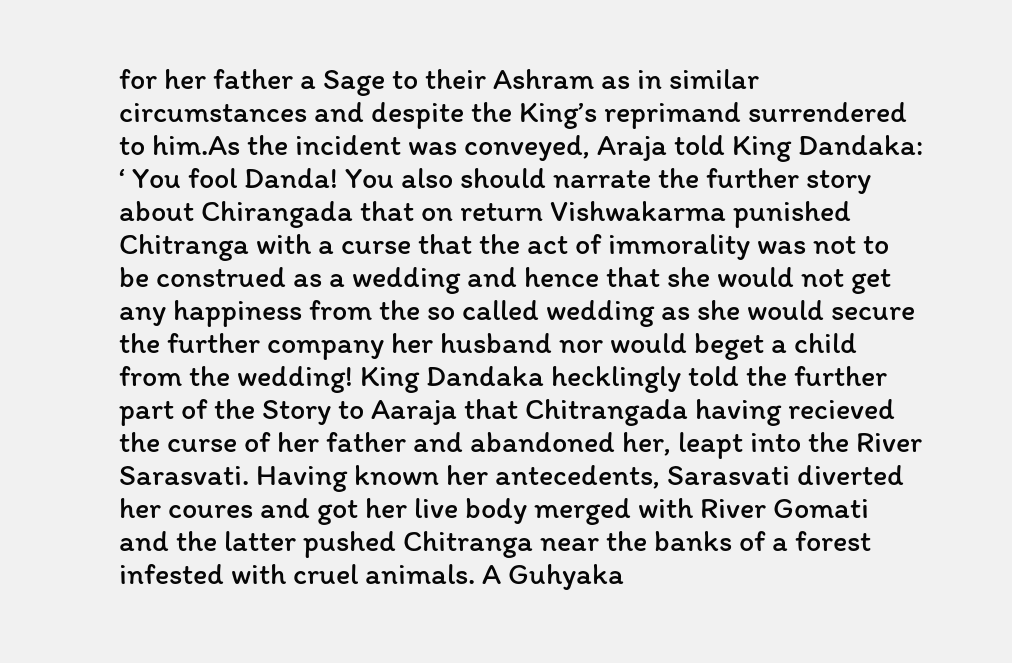for her father a Sage to their Ashram as in similar circumstances and despite the King’s reprimand surrendered to him.As the incident was conveyed, Araja told King Dandaka: ‘ You fool Danda! You also should narrate the further story about Chirangada that on return Vishwakarma punished Chitranga with a curse that the act of immorality was not to be construed as a wedding and hence that she would not get any happiness from the so called wedding as she would secure the further company her husband nor would beget a child from the wedding! King Dandaka hecklingly told the further part of the Story to Aaraja that Chitrangada having recieved the curse of her father and abandoned her, leapt into the River Sarasvati. Having known her antecedents, Sarasvati diverted her coures and got her live body merged with River Gomati and the latter pushed Chitranga near the banks of a forest infested with cruel animals. A Guhyaka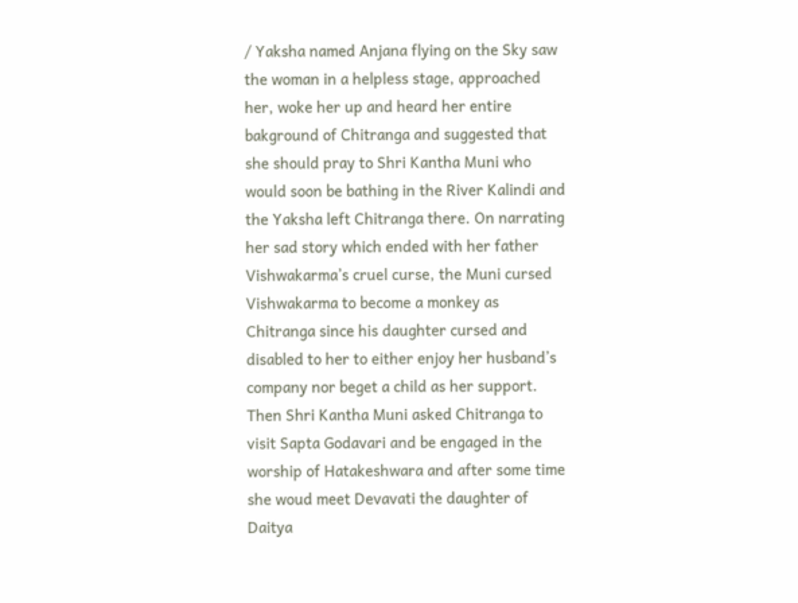/ Yaksha named Anjana flying on the Sky saw the woman in a helpless stage, approached her, woke her up and heard her entire bakground of Chitranga and suggested that she should pray to Shri Kantha Muni who would soon be bathing in the River Kalindi and the Yaksha left Chitranga there. On narrating her sad story which ended with her father Vishwakarma’s cruel curse, the Muni cursed Vishwakarma to become a monkey as Chitranga since his daughter cursed and disabled to her to either enjoy her husband’s company nor beget a child as her support. Then Shri Kantha Muni asked Chitranga to visit Sapta Godavari and be engaged in the worship of Hatakeshwara and after some time she woud meet Devavati the daughter of Daitya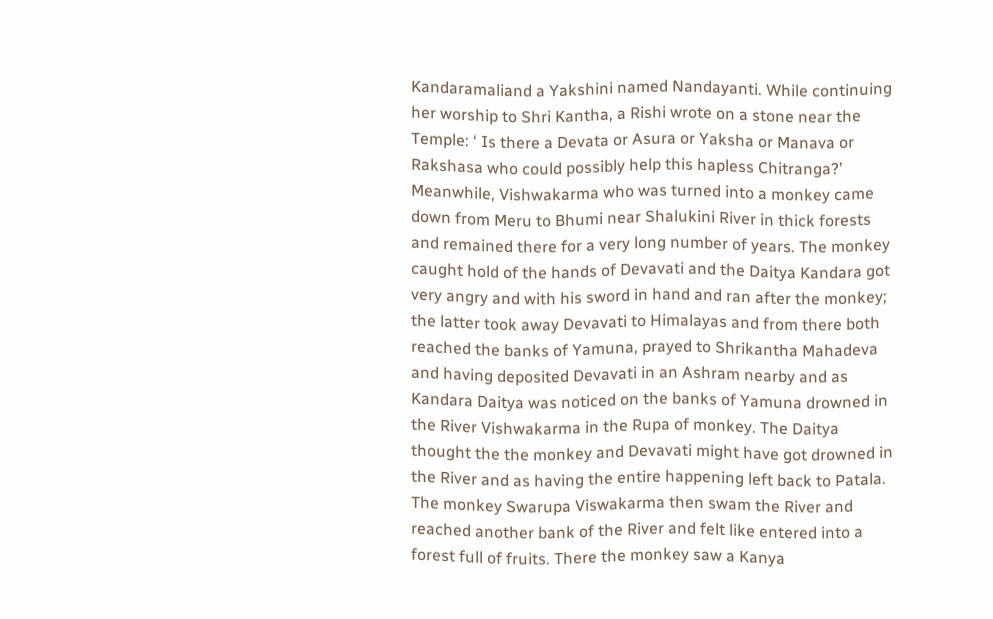Kandaramaliand a Yakshini named Nandayanti. While continuing her worship to Shri Kantha, a Rishi wrote on a stone near the Temple: ‘ Is there a Devata or Asura or Yaksha or Manava or Rakshasa who could possibly help this hapless Chitranga?’ Meanwhile, Vishwakarma who was turned into a monkey came down from Meru to Bhumi near Shalukini River in thick forests and remained there for a very long number of years. The monkey caught hold of the hands of Devavati and the Daitya Kandara got very angry and with his sword in hand and ran after the monkey; the latter took away Devavati to Himalayas and from there both reached the banks of Yamuna, prayed to Shrikantha Mahadeva and having deposited Devavati in an Ashram nearby and as Kandara Daitya was noticed on the banks of Yamuna drowned in the River Vishwakarma in the Rupa of monkey. The Daitya thought the the monkey and Devavati might have got drowned in the River and as having the entire happening left back to Patala. The monkey Swarupa Viswakarma then swam the River and reached another bank of the River and felt like entered into a forest full of fruits. There the monkey saw a Kanya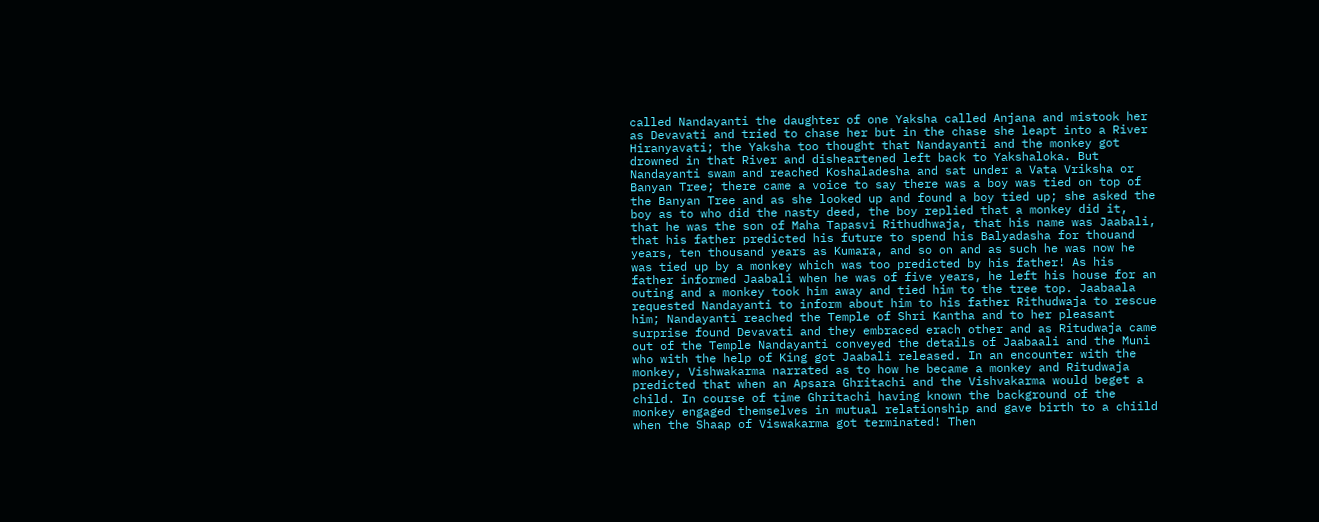called Nandayanti the daughter of one Yaksha called Anjana and mistook her as Devavati and tried to chase her but in the chase she leapt into a River Hiranyavati; the Yaksha too thought that Nandayanti and the monkey got drowned in that River and disheartened left back to Yakshaloka. But Nandayanti swam and reached Koshaladesha and sat under a Vata Vriksha or Banyan Tree; there came a voice to say there was a boy was tied on top of the Banyan Tree and as she looked up and found a boy tied up; she asked the boy as to who did the nasty deed, the boy replied that a monkey did it, that he was the son of Maha Tapasvi Rithudhwaja, that his name was Jaabali, that his father predicted his future to spend his Balyadasha for thouand years, ten thousand years as Kumara, and so on and as such he was now he was tied up by a monkey which was too predicted by his father! As his father informed Jaabali when he was of five years, he left his house for an outing and a monkey took him away and tied him to the tree top. Jaabaala requested Nandayanti to inform about him to his father Rithudwaja to rescue him; Nandayanti reached the Temple of Shri Kantha and to her pleasant surprise found Devavati and they embraced erach other and as Ritudwaja came out of the Temple Nandayanti conveyed the details of Jaabaali and the Muni who with the help of King got Jaabali released. In an encounter with the monkey, Vishwakarma narrated as to how he became a monkey and Ritudwaja predicted that when an Apsara Ghritachi and the Vishvakarma would beget a child. In course of time Ghritachi having known the background of the monkey engaged themselves in mutual relationship and gave birth to a chiild when the Shaap of Viswakarma got terminated! Then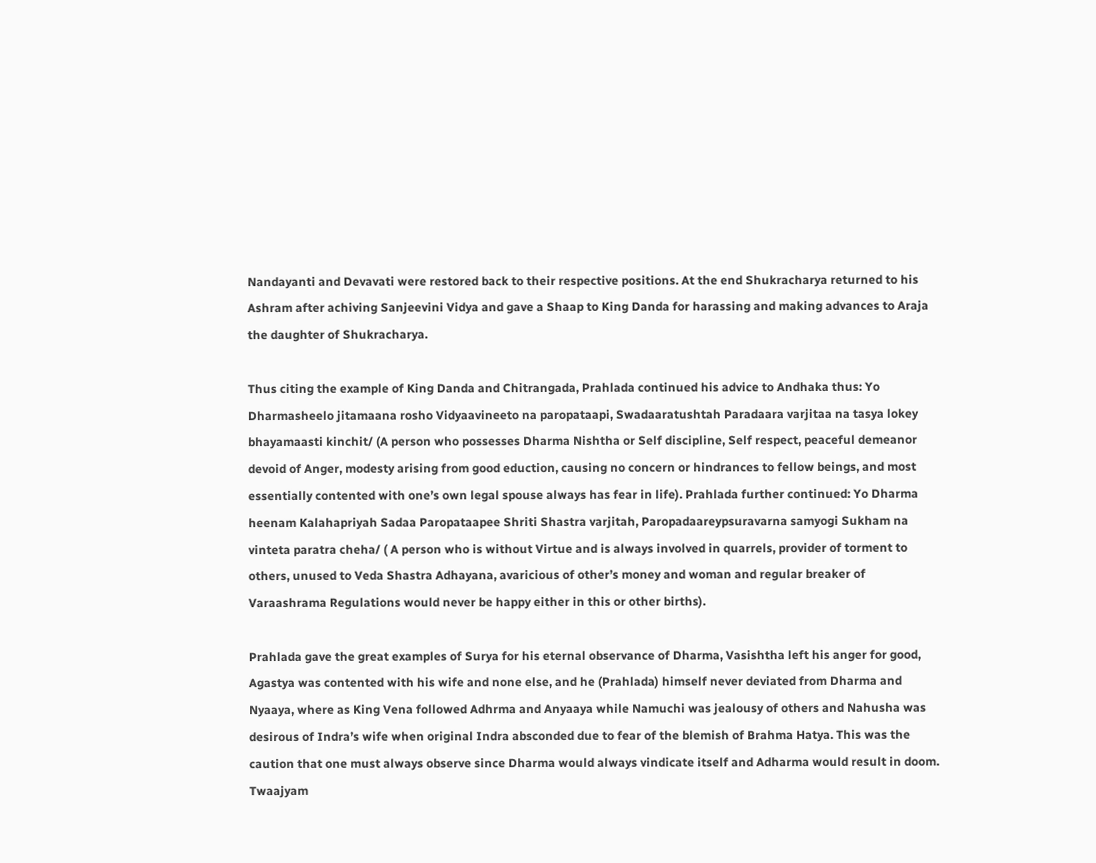Nandayanti and Devavati were restored back to their respective positions. At the end Shukracharya returned to his Ashram after achiving Sanjeevini Vidya and gave a Shaap to King Danda for harassing and making advances to Araja the daughter of Shukracharya.

Thus citing the example of King Danda and Chitrangada, Prahlada continued his advice to Andhaka thus: Yo Dharmasheelo jitamaana rosho Vidyaavineeto na paropataapi, Swadaaratushtah Paradaara varjitaa na tasya lokey bhayamaasti kinchit/ (A person who possesses Dharma Nishtha or Self discipline, Self respect, peaceful demeanor devoid of Anger, modesty arising from good eduction, causing no concern or hindrances to fellow beings, and most essentially contented with one’s own legal spouse always has fear in life). Prahlada further continued: Yo Dharma heenam Kalahapriyah Sadaa Paropataapee Shriti Shastra varjitah, Paropadaareypsuravarna samyogi Sukham na vinteta paratra cheha/ ( A person who is without Virtue and is always involved in quarrels, provider of torment to others, unused to Veda Shastra Adhayana, avaricious of other’s money and woman and regular breaker of Varaashrama Regulations would never be happy either in this or other births).

Prahlada gave the great examples of Surya for his eternal observance of Dharma, Vasishtha left his anger for good, Agastya was contented with his wife and none else, and he (Prahlada) himself never deviated from Dharma and Nyaaya, where as King Vena followed Adhrma and Anyaaya while Namuchi was jealousy of others and Nahusha was desirous of Indra’s wife when original Indra absconded due to fear of the blemish of Brahma Hatya. This was the caution that one must always observe since Dharma would always vindicate itself and Adharma would result in doom. Twaajyam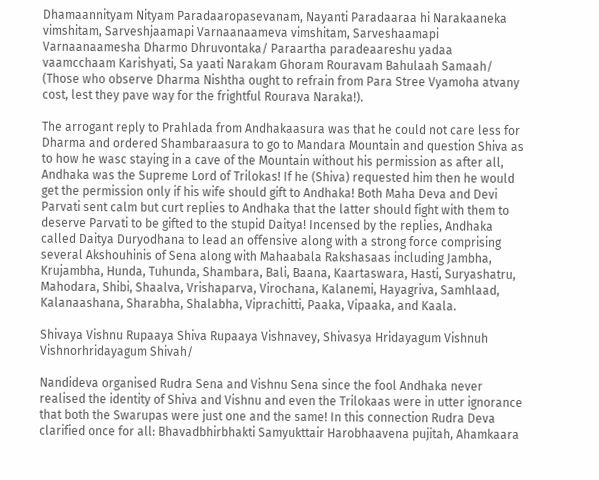Dhamaannityam Nityam Paradaaropasevanam, Nayanti Paradaaraa hi Narakaaneka vimshitam, Sarveshjaamapi Varnaanaameva vimshitam, Sarveshaamapi Varnaanaamesha Dharmo Dhruvontaka/ Paraartha paradeaareshu yadaa vaamcchaam Karishyati, Sa yaati Narakam Ghoram Rouravam Bahulaah Samaah/ (Those who observe Dharma Nishtha ought to refrain from Para Stree Vyamoha atvany cost, lest they pave way for the frightful Rourava Naraka!).

The arrogant reply to Prahlada from Andhakaasura was that he could not care less for Dharma and ordered Shambaraasura to go to Mandara Mountain and question Shiva as to how he wasc staying in a cave of the Mountain without his permission as after all, Andhaka was the Supreme Lord of Trilokas! If he (Shiva) requested him then he would get the permission only if his wife should gift to Andhaka! Both Maha Deva and Devi Parvati sent calm but curt replies to Andhaka that the latter should fight with them to deserve Parvati to be gifted to the stupid Daitya! Incensed by the replies, Andhaka called Daitya Duryodhana to lead an offensive along with a strong force comprising several Akshouhinis of Sena along with Mahaabala Rakshasaas including Jambha, Krujambha, Hunda, Tuhunda, Shambara, Bali, Baana, Kaartaswara, Hasti, Suryashatru, Mahodara, Shibi, Shaalva, Vrishaparva, Virochana, Kalanemi, Hayagriva, Samhlaad, Kalanaashana, Sharabha, Shalabha, Viprachitti, Paaka, Vipaaka, and Kaala.

Shivaya Vishnu Rupaaya Shiva Rupaaya Vishnavey, Shivasya Hridayagum Vishnuh Vishnorhridayagum Shivah/

Nandideva organised Rudra Sena and Vishnu Sena since the fool Andhaka never realised the identity of Shiva and Vishnu and even the Trilokaas were in utter ignorance that both the Swarupas were just one and the same! In this connection Rudra Deva clarified once for all: Bhavadbhirbhakti Samyukttair Harobhaavena pujitah, Ahamkaara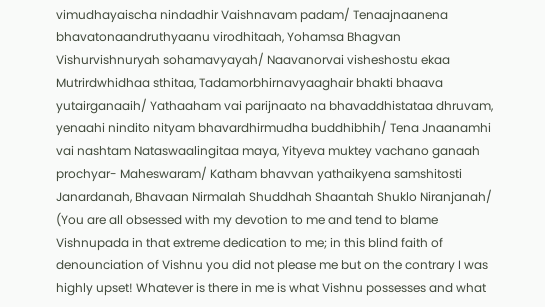vimudhayaischa nindadhir Vaishnavam padam/ Tenaajnaanena bhavatonaandruthyaanu virodhitaah, Yohamsa Bhagvan Vishurvishnuryah sohamavyayah/ Naavanorvai visheshostu ekaa Mutrirdwhidhaa sthitaa, Tadamorbhirnavyaaghair bhakti bhaava yutairganaaih/ Yathaaham vai parijnaato na bhavaddhistataa dhruvam, yenaahi nindito nityam bhavardhirmudha buddhibhih/ Tena Jnaanamhi vai nashtam Nataswaalingitaa maya, Yityeva muktey vachano ganaah prochyar- Maheswaram/ Katham bhavvan yathaikyena samshitosti Janardanah, Bhavaan Nirmalah Shuddhah Shaantah Shuklo Niranjanah/ (You are all obsessed with my devotion to me and tend to blame Vishnupada in that extreme dedication to me; in this blind faith of denounciation of Vishnu you did not please me but on the contrary I was highly upset! Whatever is there in me is what Vishnu possesses and what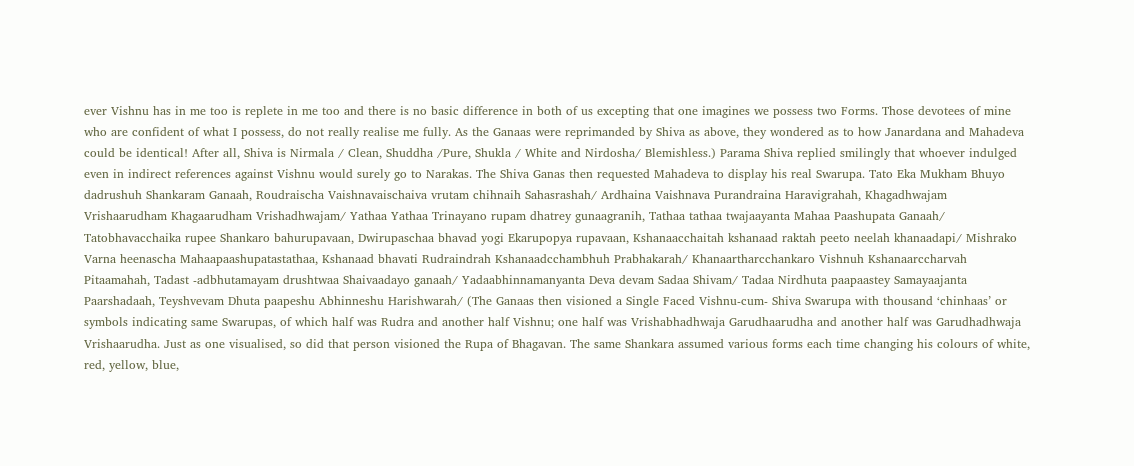ever Vishnu has in me too is replete in me too and there is no basic difference in both of us excepting that one imagines we possess two Forms. Those devotees of mine who are confident of what I possess, do not really realise me fully. As the Ganaas were reprimanded by Shiva as above, they wondered as to how Janardana and Mahadeva could be identical! After all, Shiva is Nirmala / Clean, Shuddha /Pure, Shukla / White and Nirdosha/ Blemishless.) Parama Shiva replied smilingly that whoever indulged even in indirect references against Vishnu would surely go to Narakas. The Shiva Ganas then requested Mahadeva to display his real Swarupa. Tato Eka Mukham Bhuyo dadrushuh Shankaram Ganaah, Roudraischa Vaishnavaischaiva vrutam chihnaih Sahasrashah/ Ardhaina Vaishnava Purandraina Haravigrahah, Khagadhwajam Vrishaarudham Khagaarudham Vrishadhwajam/ Yathaa Yathaa Trinayano rupam dhatrey gunaagranih, Tathaa tathaa twajaayanta Mahaa Paashupata Ganaah/ Tatobhavacchaika rupee Shankaro bahurupavaan, Dwirupaschaa bhavad yogi Ekarupopya rupavaan, Kshanaacchaitah kshanaad raktah peeto neelah khanaadapi/ Mishrako Varna heenascha Mahaapaashupatastathaa, Kshanaad bhavati Rudraindrah Kshanaadcchambhuh Prabhakarah/ Khanaartharcchankaro Vishnuh Kshanaarccharvah Pitaamahah, Tadast -adbhutamayam drushtwaa Shaivaadayo ganaah/ Yadaabhinnamanyanta Deva devam Sadaa Shivam/ Tadaa Nirdhuta paapaastey Samayaajanta Paarshadaah, Teyshvevam Dhuta paapeshu Abhinneshu Harishwarah/ (The Ganaas then visioned a Single Faced Vishnu-cum- Shiva Swarupa with thousand ‘chinhaas’ or symbols indicating same Swarupas, of which half was Rudra and another half Vishnu; one half was Vrishabhadhwaja Garudhaarudha and another half was Garudhadhwaja Vrishaarudha. Just as one visualised, so did that person visioned the Rupa of Bhagavan. The same Shankara assumed various forms each time changing his colours of white, red, yellow, blue,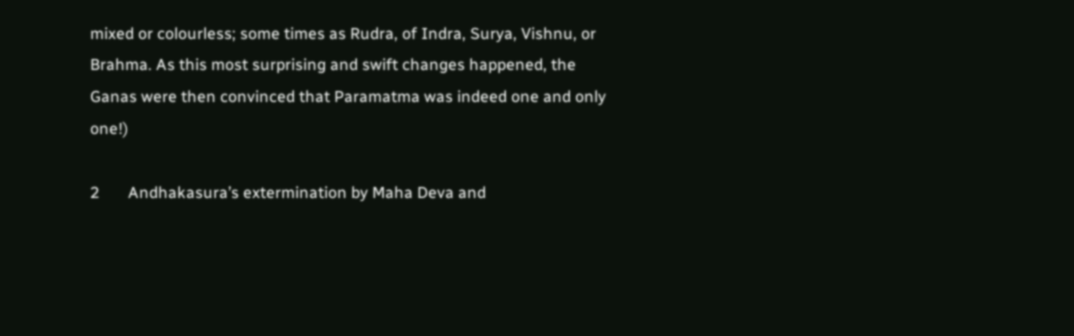mixed or colourless; some times as Rudra, of Indra, Surya, Vishnu, or Brahma. As this most surprising and swift changes happened, the Ganas were then convinced that Paramatma was indeed one and only one!)

2       Andhakasura’s extermination by Maha Deva and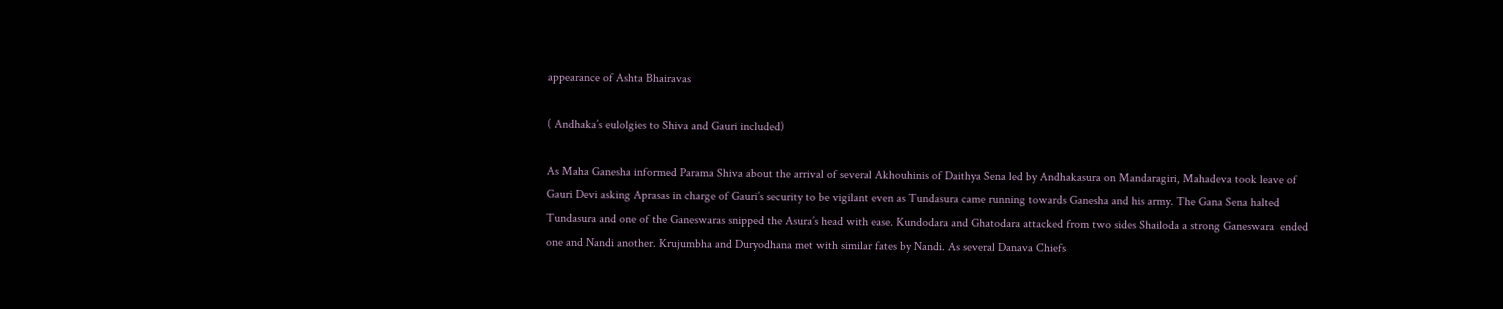appearance of Ashta Bhairavas

( Andhaka’s eulolgies to Shiva and Gauri included)

As Maha Ganesha informed Parama Shiva about the arrival of several Akhouhinis of Daithya Sena led by Andhakasura on Mandaragiri, Mahadeva took leave of Gauri Devi asking Aprasas in charge of Gauri’s security to be vigilant even as Tundasura came running towards Ganesha and his army. The Gana Sena halted Tundasura and one of the Ganeswaras snipped the Asura’s head with ease. Kundodara and Ghatodara attacked from two sides Shailoda a strong Ganeswara  ended one and Nandi another. Krujumbha and Duryodhana met with similar fates by Nandi. As several Danava Chiefs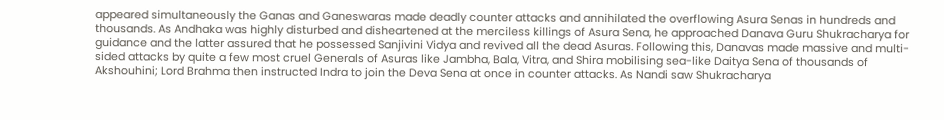appeared simultaneously the Ganas and Ganeswaras made deadly counter attacks and annihilated the overflowing Asura Senas in hundreds and thousands. As Andhaka was highly disturbed and disheartened at the merciless killings of Asura Sena, he approached Danava Guru Shukracharya for guidance and the latter assured that he possessed Sanjivini Vidya and revived all the dead Asuras. Following this, Danavas made massive and multi-sided attacks by quite a few most cruel Generals of Asuras like Jambha, Bala, Vitra, and Shira mobilising sea-like Daitya Sena of thousands of Akshouhini; Lord Brahma then instructed Indra to join the Deva Sena at once in counter attacks. As Nandi saw Shukracharya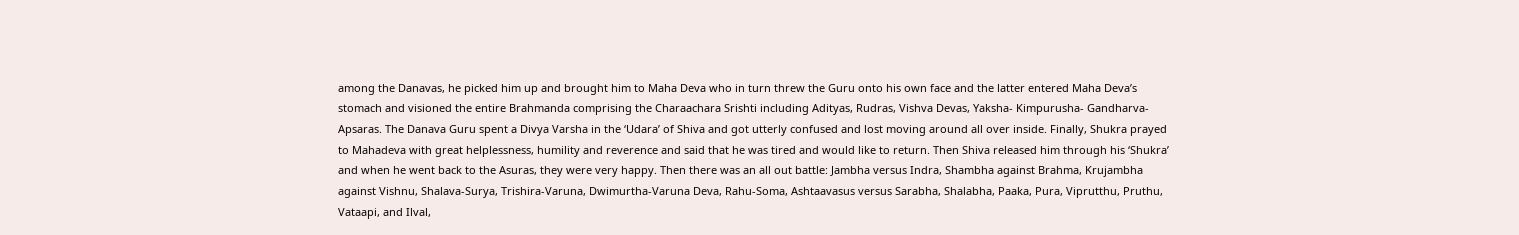among the Danavas, he picked him up and brought him to Maha Deva who in turn threw the Guru onto his own face and the latter entered Maha Deva’s stomach and visioned the entire Brahmanda comprising the Charaachara Srishti including Adityas, Rudras, Vishva Devas, Yaksha- Kimpurusha- Gandharva- Apsaras. The Danava Guru spent a Divya Varsha in the ‘Udara’ of Shiva and got utterly confused and lost moving around all over inside. Finally, Shukra prayed to Mahadeva with great helplessness, humility and reverence and said that he was tired and would like to return. Then Shiva released him through his ‘Shukra’ and when he went back to the Asuras, they were very happy. Then there was an all out battle: Jambha versus Indra, Shambha against Brahma, Krujambha against Vishnu, Shalava-Surya, Trishira-Varuna, Dwimurtha-Varuna Deva, Rahu-Soma, Ashtaavasus versus Sarabha, Shalabha, Paaka, Pura, Viprutthu, Pruthu, Vataapi, and Ilval,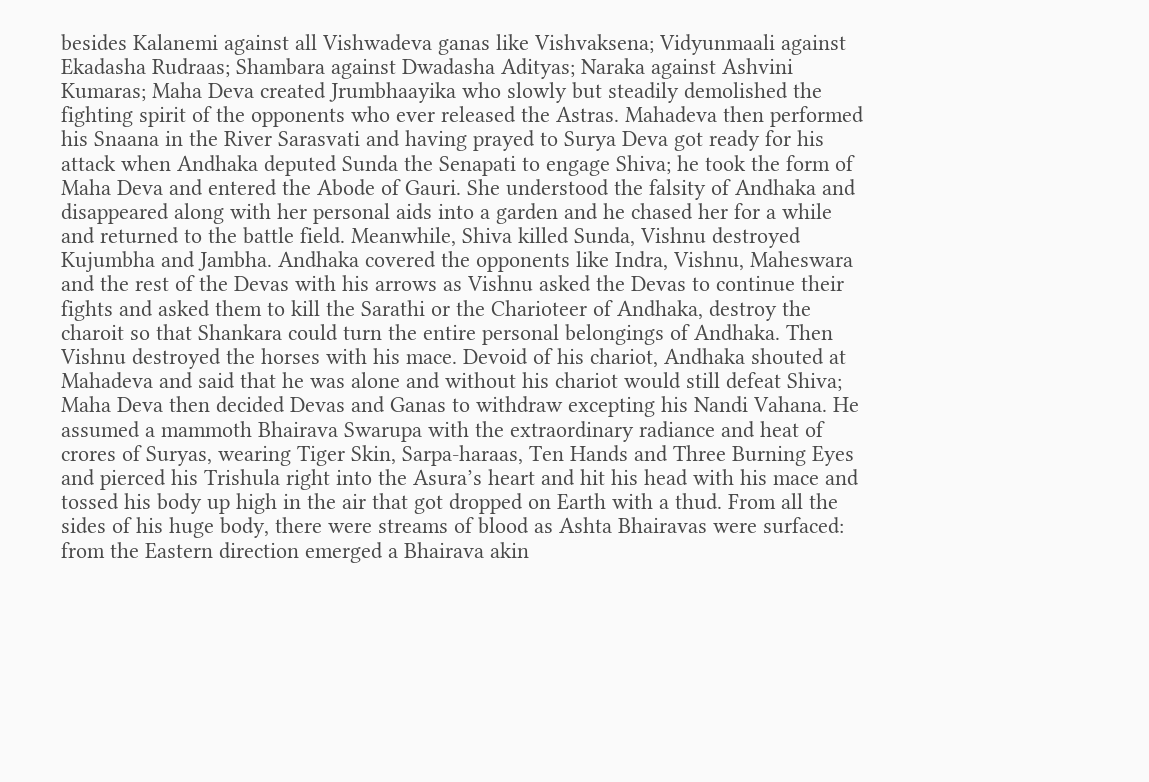besides Kalanemi against all Vishwadeva ganas like Vishvaksena; Vidyunmaali against Ekadasha Rudraas; Shambara against Dwadasha Adityas; Naraka against Ashvini Kumaras; Maha Deva created Jrumbhaayika who slowly but steadily demolished the fighting spirit of the opponents who ever released the Astras. Mahadeva then performed his Snaana in the River Sarasvati and having prayed to Surya Deva got ready for his attack when Andhaka deputed Sunda the Senapati to engage Shiva; he took the form of Maha Deva and entered the Abode of Gauri. She understood the falsity of Andhaka and disappeared along with her personal aids into a garden and he chased her for a while and returned to the battle field. Meanwhile, Shiva killed Sunda, Vishnu destroyed Kujumbha and Jambha. Andhaka covered the opponents like Indra, Vishnu, Maheswara and the rest of the Devas with his arrows as Vishnu asked the Devas to continue their fights and asked them to kill the Sarathi or the Charioteer of Andhaka, destroy the charoit so that Shankara could turn the entire personal belongings of Andhaka. Then Vishnu destroyed the horses with his mace. Devoid of his chariot, Andhaka shouted at Mahadeva and said that he was alone and without his chariot would still defeat Shiva; Maha Deva then decided Devas and Ganas to withdraw excepting his Nandi Vahana. He assumed a mammoth Bhairava Swarupa with the extraordinary radiance and heat of crores of Suryas, wearing Tiger Skin, Sarpa-haraas, Ten Hands and Three Burning Eyes and pierced his Trishula right into the Asura’s heart and hit his head with his mace and tossed his body up high in the air that got dropped on Earth with a thud. From all the sides of his huge body, there were streams of blood as Ashta Bhairavas were surfaced: from the Eastern direction emerged a Bhairava akin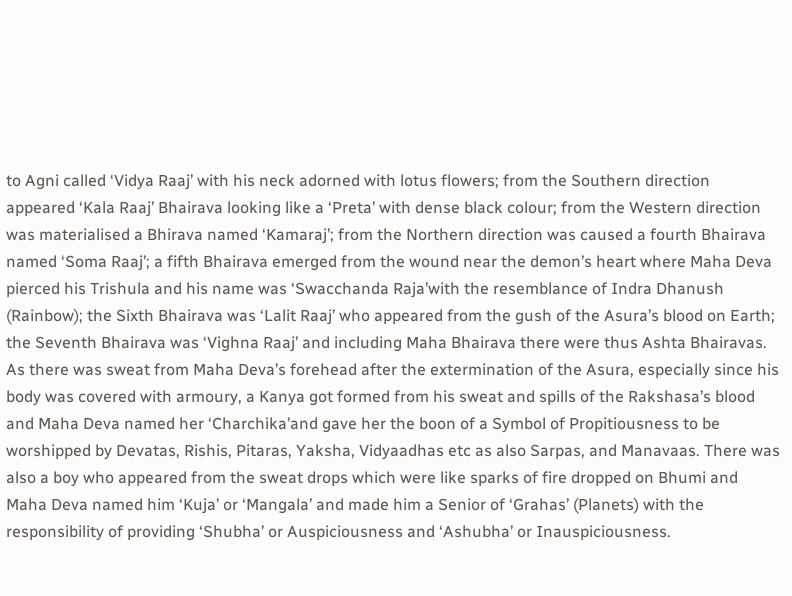to Agni called ‘Vidya Raaj’ with his neck adorned with lotus flowers; from the Southern direction appeared ‘Kala Raaj’ Bhairava looking like a ‘Preta’ with dense black colour; from the Western direction was materialised a Bhirava named ‘Kamaraj’; from the Northern direction was caused a fourth Bhairava named ‘Soma Raaj’; a fifth Bhairava emerged from the wound near the demon’s heart where Maha Deva pierced his Trishula and his name was ‘Swacchanda Raja’with the resemblance of Indra Dhanush (Rainbow); the Sixth Bhairava was ‘Lalit Raaj’ who appeared from the gush of the Asura’s blood on Earth; the Seventh Bhairava was ‘Vighna Raaj’ and including Maha Bhairava there were thus Ashta Bhairavas. As there was sweat from Maha Deva’s forehead after the extermination of the Asura, especially since his body was covered with armoury, a Kanya got formed from his sweat and spills of the Rakshasa’s blood and Maha Deva named her ‘Charchika’and gave her the boon of a Symbol of Propitiousness to be worshipped by Devatas, Rishis, Pitaras, Yaksha, Vidyaadhas etc as also Sarpas, and Manavaas. There was also a boy who appeared from the sweat drops which were like sparks of fire dropped on Bhumi and  Maha Deva named him ‘Kuja’ or ‘Mangala’ and made him a Senior of ‘Grahas’ (Planets) with the responsibility of providing ‘Shubha’ or Auspiciousness and ‘Ashubha’ or Inauspiciousness.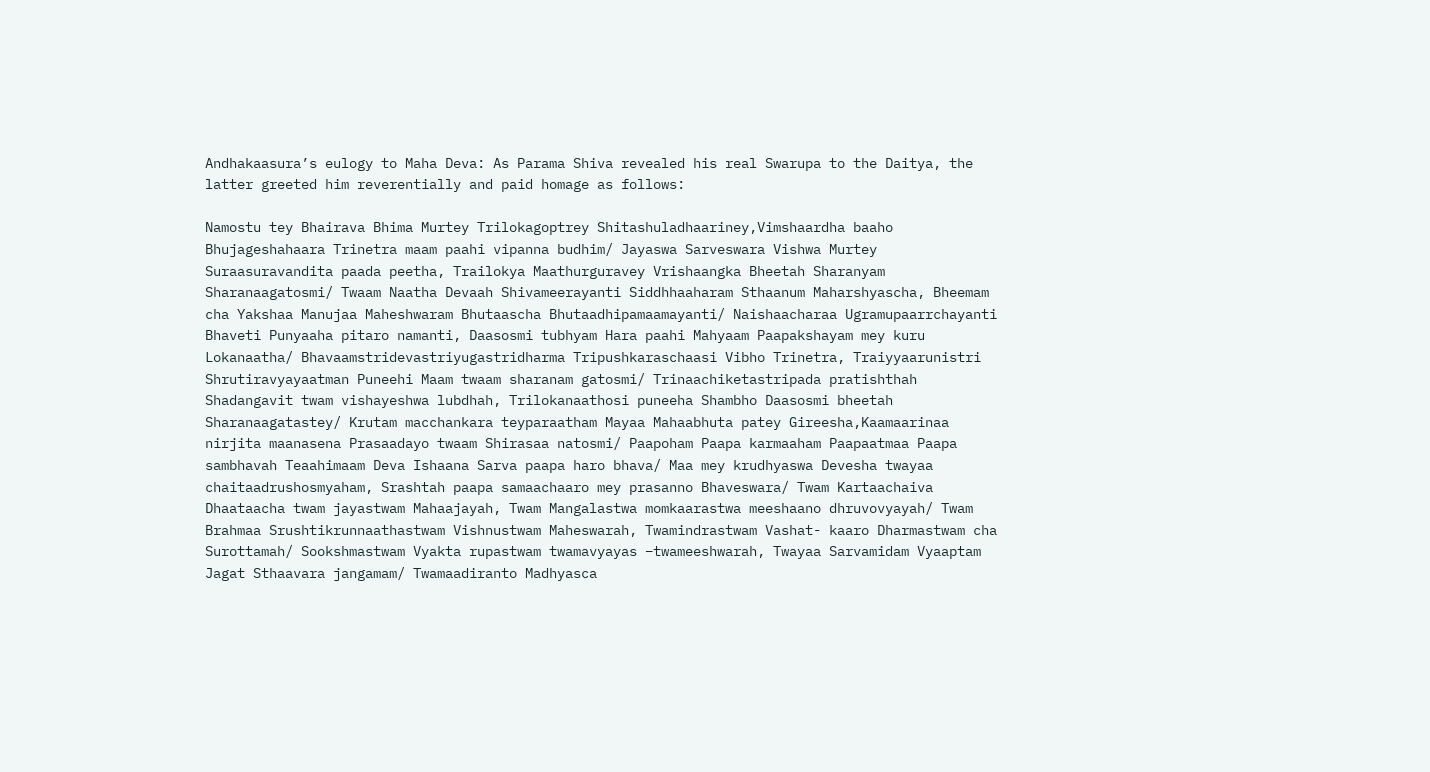Andhakaasura’s eulogy to Maha Deva: As Parama Shiva revealed his real Swarupa to the Daitya, the latter greeted him reverentially and paid homage as follows:

Namostu tey Bhairava Bhima Murtey Trilokagoptrey Shitashuladhaariney,Vimshaardha baaho Bhujageshahaara Trinetra maam paahi vipanna budhim/ Jayaswa Sarveswara Vishwa Murtey Suraasuravandita paada peetha, Trailokya Maathurguravey Vrishaangka Bheetah Sharanyam Sharanaagatosmi/ Twaam Naatha Devaah Shivameerayanti Siddhhaaharam Sthaanum Maharshyascha, Bheemam cha Yakshaa Manujaa Maheshwaram Bhutaascha Bhutaadhipamaamayanti/ Naishaacharaa Ugramupaarrchayanti Bhaveti Punyaaha pitaro namanti, Daasosmi tubhyam Hara paahi Mahyaam Paapakshayam mey kuru Lokanaatha/ Bhavaamstridevastriyugastridharma Tripushkaraschaasi Vibho Trinetra, Traiyyaarunistri Shrutiravyayaatman Puneehi Maam twaam sharanam gatosmi/ Trinaachiketastripada pratishthah Shadangavit twam vishayeshwa lubdhah, Trilokanaathosi puneeha Shambho Daasosmi bheetah Sharanaagatastey/ Krutam macchankara teyparaatham Mayaa Mahaabhuta patey Gireesha,Kaamaarinaa nirjita maanasena Prasaadayo twaam Shirasaa natosmi/ Paapoham Paapa karmaaham Paapaatmaa Paapa sambhavah Teaahimaam Deva Ishaana Sarva paapa haro bhava/ Maa mey krudhyaswa Devesha twayaa chaitaadrushosmyaham, Srashtah paapa samaachaaro mey prasanno Bhaveswara/ Twam Kartaachaiva Dhaataacha twam jayastwam Mahaajayah, Twam Mangalastwa momkaarastwa meeshaano dhruvovyayah/ Twam Brahmaa Srushtikrunnaathastwam Vishnustwam Maheswarah, Twamindrastwam Vashat- kaaro Dharmastwam cha Surottamah/ Sookshmastwam Vyakta rupastwam twamavyayas –twameeshwarah, Twayaa Sarvamidam Vyaaptam Jagat Sthaavara jangamam/ Twamaadiranto Madhyasca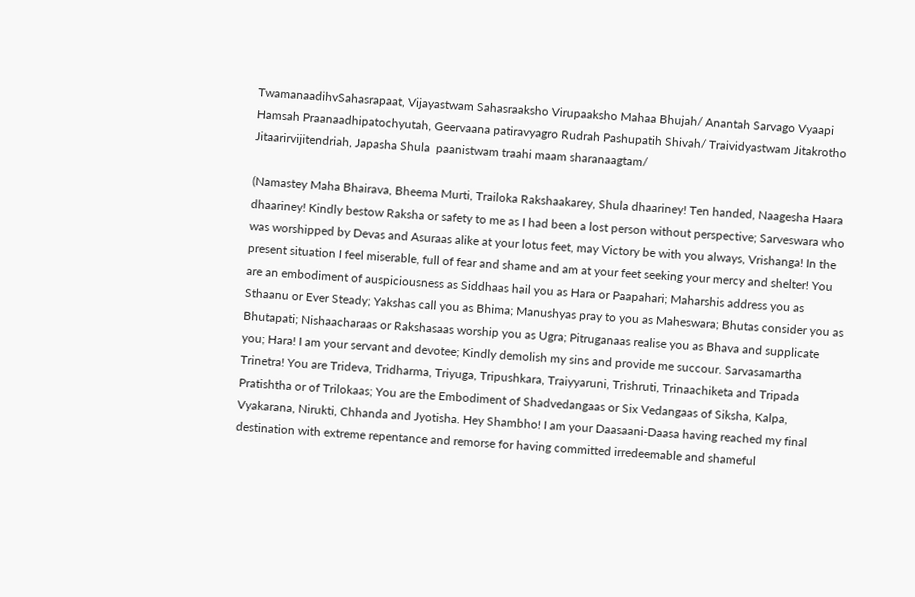TwamanaadihvSahasrapaat, Vijayastwam Sahasraaksho Virupaaksho Mahaa Bhujah/ Anantah Sarvago Vyaapi Hamsah Praanaadhipatochyutah, Geervaana patiravyagro Rudrah Pashupatih Shivah/ Traividyastwam Jitakrotho Jitaarirvijitendriah, Japasha Shula  paanistwam traahi maam sharanaagtam/

(Namastey Maha Bhairava, Bheema Murti, Trailoka Rakshaakarey, Shula dhaariney! Ten handed, Naagesha Haara dhaariney! Kindly bestow Raksha or safety to me as I had been a lost person without perspective; Sarveswara who was worshipped by Devas and Asuraas alike at your lotus feet, may Victory be with you always, Vrishanga! In the present situation I feel miserable, full of fear and shame and am at your feet seeking your mercy and shelter! You are an embodiment of auspiciousness as Siddhaas hail you as Hara or Paapahari; Maharshis address you as Sthaanu or Ever Steady; Yakshas call you as Bhima; Manushyas pray to you as Maheswara; Bhutas consider you as Bhutapati; Nishaacharaas or Rakshasaas worship you as Ugra; Pitruganaas realise you as Bhava and supplicate you; Hara! I am your servant and devotee; Kindly demolish my sins and provide me succour. Sarvasamartha Trinetra! You are Trideva, Tridharma, Triyuga, Tripushkara, Traiyyaruni, Trishruti, Trinaachiketa and Tripada Pratishtha or of Trilokaas; You are the Embodiment of Shadvedangaas or Six Vedangaas of Siksha, Kalpa, Vyakarana, Nirukti, Chhanda and Jyotisha. Hey Shambho! I am your Daasaani-Daasa having reached my final destination with extreme repentance and remorse for having committed irredeemable and shameful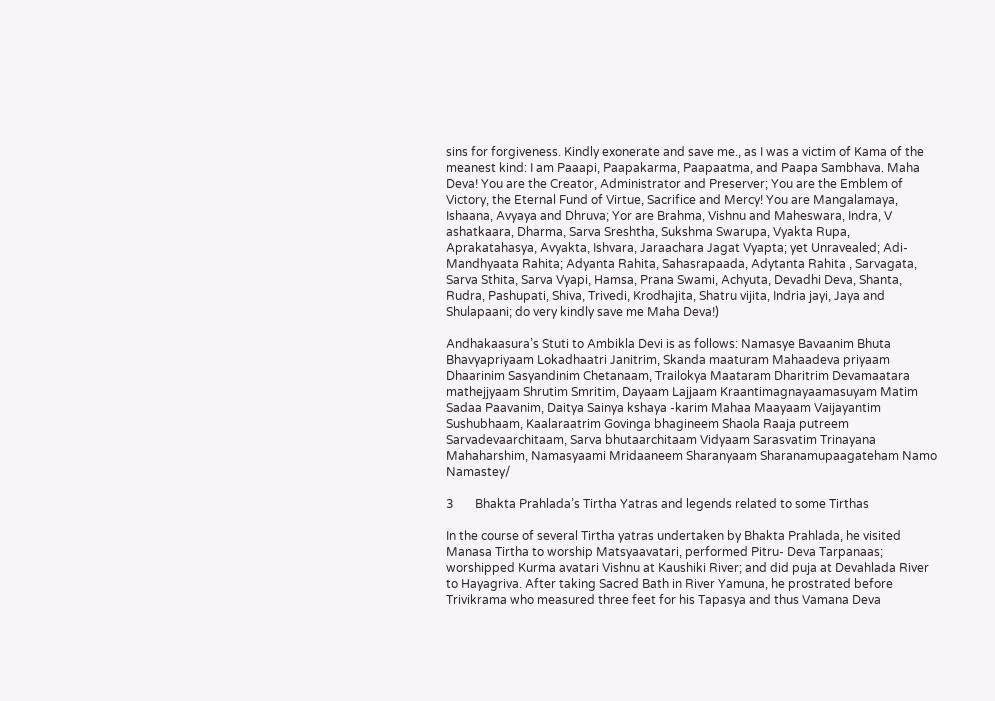sins for forgiveness. Kindly exonerate and save me., as I was a victim of Kama of the meanest kind: I am Paaapi, Paapakarma, Paapaatma, and Paapa Sambhava. Maha Deva! You are the Creator, Administrator and Preserver; You are the Emblem of Victory, the Eternal Fund of Virtue, Sacrifice and Mercy! You are Mangalamaya, Ishaana, Avyaya and Dhruva; Yor are Brahma, Vishnu and Maheswara, Indra, V ashatkaara, Dharma, Sarva Sreshtha, Sukshma Swarupa, Vyakta Rupa, Aprakatahasya, Avyakta, Ishvara, Jaraachara Jagat Vyapta; yet Unravealed; Adi-Mandhyaata Rahita; Adyanta Rahita, Sahasrapaada, Adytanta Rahita , Sarvagata, Sarva Sthita, Sarva Vyapi, Hamsa, Prana Swami, Achyuta, Devadhi Deva, Shanta, Rudra, Pashupati, Shiva, Trivedi, Krodhajita, Shatru vijita, Indria jayi, Jaya and Shulapaani; do very kindly save me Maha Deva!)

Andhakaasura’s Stuti to Ambikla Devi is as follows: Namasye Bavaanim Bhuta Bhavyapriyaam Lokadhaatri Janitrim, Skanda maaturam Mahaadeva priyaam Dhaarinim Sasyandinim Chetanaam, Trailokya Maataram Dharitrim Devamaatara mathejjyaam Shrutim Smritim, Dayaam Lajjaam Kraantimagnayaamasuyam Matim Sadaa Paavanim, Daitya Sainya kshaya -karim Mahaa Maayaam Vaijayantim Sushubhaam, Kaalaraatrim Govinga bhagineem Shaola Raaja putreem Sarvadevaarchitaam, Sarva bhutaarchitaam Vidyaam Sarasvatim Trinayana Mahaharshim, Namasyaami Mridaaneem Sharanyaam Sharanamupaagateham Namo Namastey/

3       Bhakta Prahlada’s Tirtha Yatras and legends related to some Tirthas

In the course of several Tirtha yatras undertaken by Bhakta Prahlada, he visited Manasa Tirtha to worship Matsyaavatari, performed Pitru- Deva Tarpanaas; worshipped Kurma avatari Vishnu at Kaushiki River; and did puja at Devahlada River to Hayagriva. After taking Sacred Bath in River Yamuna, he prostrated before Trivikrama who measured three feet for his Tapasya and thus Vamana Deva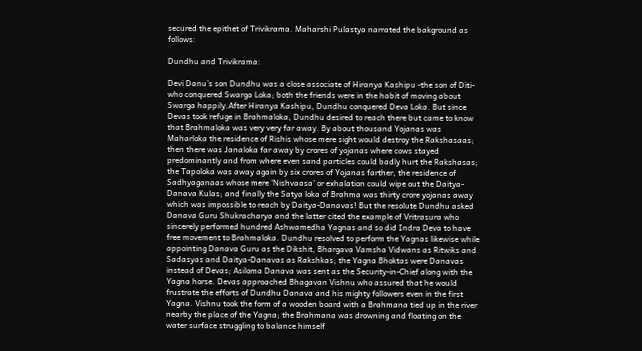secured the epithet of Trivikrama. Maharshi Pulastya narrated the bakground as follows:

Dundhu and Trivikrama:

Devi Danu’s son Dundhu was a close associate of Hiranya Kashipu -the son of Diti- who conquered Swarga Loka; both the friends were in the habit of moving about Swarga happily.After Hiranya Kashipu, Dundhu conquered Deva Loka. But since Devas took refuge in Brahmaloka, Dundhu desired to reach there but came to know that Brahmaloka was very very far away. By about thousand Yojanas was Maharloka the residence of Rishis whose mere sight would destroy the Rakshasaas; then there was Janaloka far away by crores of yojanas where cows stayed predominantly and from where even sand particles could badly hurt the Rakshasas; the Tapoloka was away again by six crores of Yojanas farther, the residence of Sadhyaganaas whose mere ‘Nishvaasa’ or exhalation could wipe out the Daitya-Danava Kulas; and finally the Satya loka of Brahma was thirty crore yojanas away which was impossible to reach by Daitya-Danavas! But the resolute Dundhu asked Danava Guru Shukracharya and the latter cited the example of Vritrasura who sincerely performed hundred Ashwamedha Yagnas and so did Indra Deva to have free movement to Brahmaloka. Dundhu resolved to perform the Yagnas likewise while appointing Danava Guru as the Dikshit, Bhargava Vamsha Vidwans as Ritwiks and Sadasyas and Daitya-Danavas as Rakshkas; the Yagna Bhoktas were Danavas instead of Devas; Asiloma Danava was sent as the Security-in-Chief along with the Yagna horse. Devas approached Bhagavan Vishnu who assured that he would frustrate the efforts of Dundhu Danava and his mighty followers even in the first Yagna. Vishnu took the form of a wooden board with a Brahmana tied up in the river nearby the place of the Yagna; the Brahmana was drowning and floating on the water surface struggling to balance himself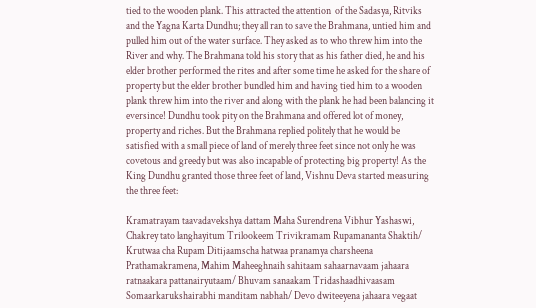tied to the wooden plank. This attracted the attention  of the Sadasya, Ritviks and the Yagna Karta Dundhu; they all ran to save the Brahmana, untied him and pulled him out of the water surface. They asked as to who threw him into the River and why. The Brahmana told his story that as his father died, he and his elder brother performed the rites and after some time he asked for the share of property but the elder brother bundled him and having tied him to a wooden plank threw him into the river and along with the plank he had been balancing it eversince! Dundhu took pity on the Brahmana and offered lot of money, property and riches. But the Brahmana replied politely that he would be satisfied with a small piece of land of merely three feet since not only he was covetous and greedy but was also incapable of protecting big property! As the King Dundhu granted those three feet of land, Vishnu Deva started measuring the three feet:

Kramatrayam taavadavekshya dattam Maha Surendrena Vibhur Yashaswi, Chakrey tato langhayitum Trilookeem Trivikramam Rupamananta Shaktih/ Krutwaa cha Rupam Ditijaamscha hatwaa pranamya charsheena Prathamakramena, Mahim Maheeghnaih sahitaam sahaarnavaam jahaara ratnaakara pattanairyutaam/ Bhuvam sanaakam Tridashaadhivaasam Somaarkarukshairabhi manditam nabhah/ Devo dwiteeyena jahaara vegaat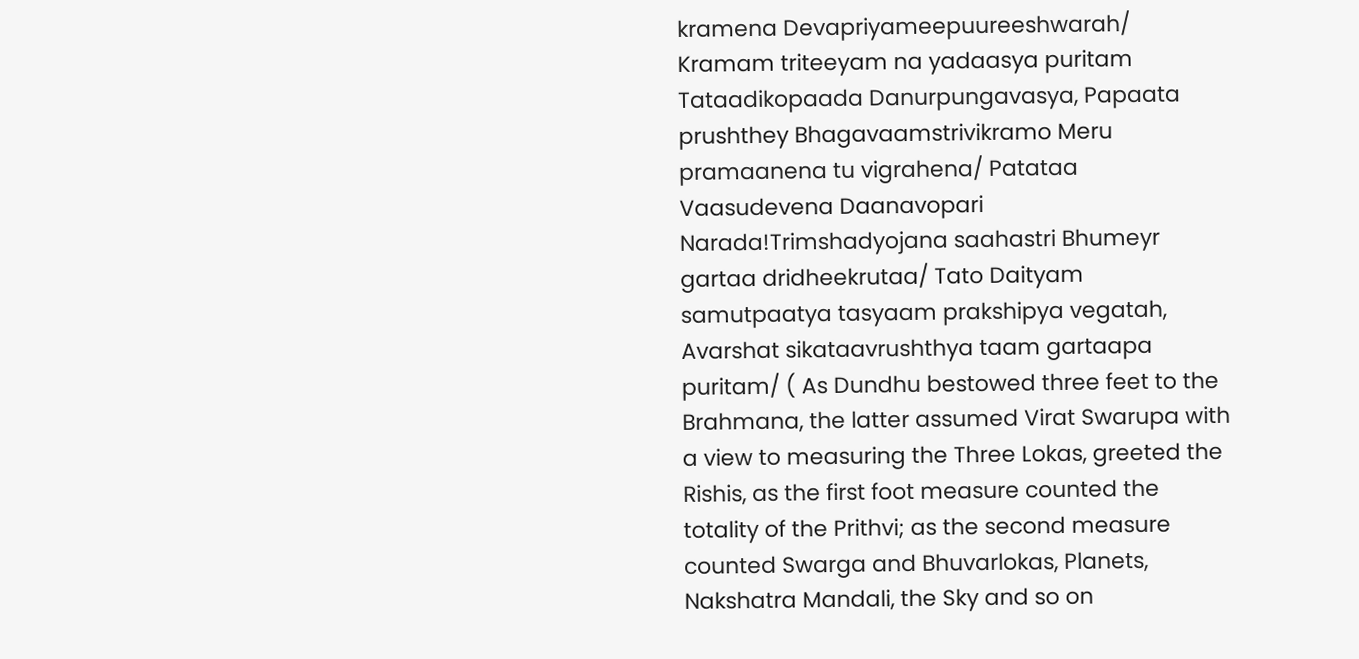kramena Devapriyameepuureeshwarah/ Kramam triteeyam na yadaasya puritam Tataadikopaada Danurpungavasya, Papaata prushthey Bhagavaamstrivikramo Meru pramaanena tu vigrahena/ Patataa Vaasudevena Daanavopari Narada!Trimshadyojana saahastri Bhumeyr gartaa dridheekrutaa/ Tato Daityam samutpaatya tasyaam prakshipya vegatah, Avarshat sikataavrushthya taam gartaapa puritam/ ( As Dundhu bestowed three feet to the Brahmana, the latter assumed Virat Swarupa with a view to measuring the Three Lokas, greeted the Rishis, as the first foot measure counted the totality of the Prithvi; as the second measure counted Swarga and Bhuvarlokas, Planets, Nakshatra Mandali, the Sky and so on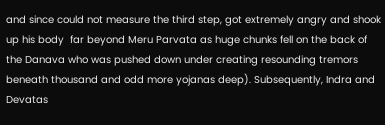and since could not measure the third step, got extremely angry and shook up his body  far beyond Meru Parvata as huge chunks fell on the back of the Danava who was pushed down under creating resounding tremors beneath thousand and odd more yojanas deep). Subsequently, Indra and Devatas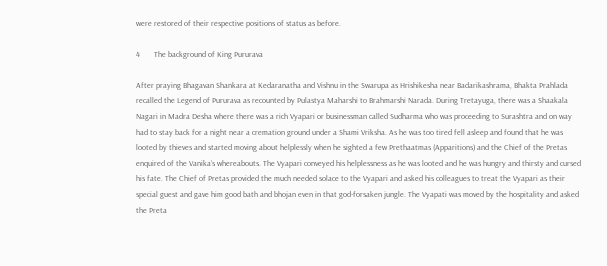were restored of their respective positions of status as before.

4       The background of King Pururava

After praying Bhagavan Shankara at Kedaranatha and Vishnu in the Swarupa as Hrishikesha near Badarikashrama, Bhakta Prahlada recalled the Legend of Pururava as recounted by Pulastya Maharshi to Brahmarshi Narada. During Tretayuga, there was a Shaakala Nagari in Madra Desha where there was a rich Vyapari or businessman called Sudharma who was proceeding to Surashtra and on way had to stay back for a night near a cremation ground under a Shami Vriksha. As he was too tired fell asleep and found that he was looted by thieves and started moving about helplessly when he sighted a few Prethaatmas (Apparitions) and the Chief of the Pretas enquired of the Vanika’s whereabouts. The Vyapari conveyed his helplessness as he was looted and he was hungry and thirsty and cursed his fate. The Chief of Pretas provided the much needed solace to the Vyapari and asked his colleagues to treat the Vyapari as their special guest and gave him good bath and bhojan even in that god-forsaken jungle. The Vyapati was moved by the hospitality and asked the Preta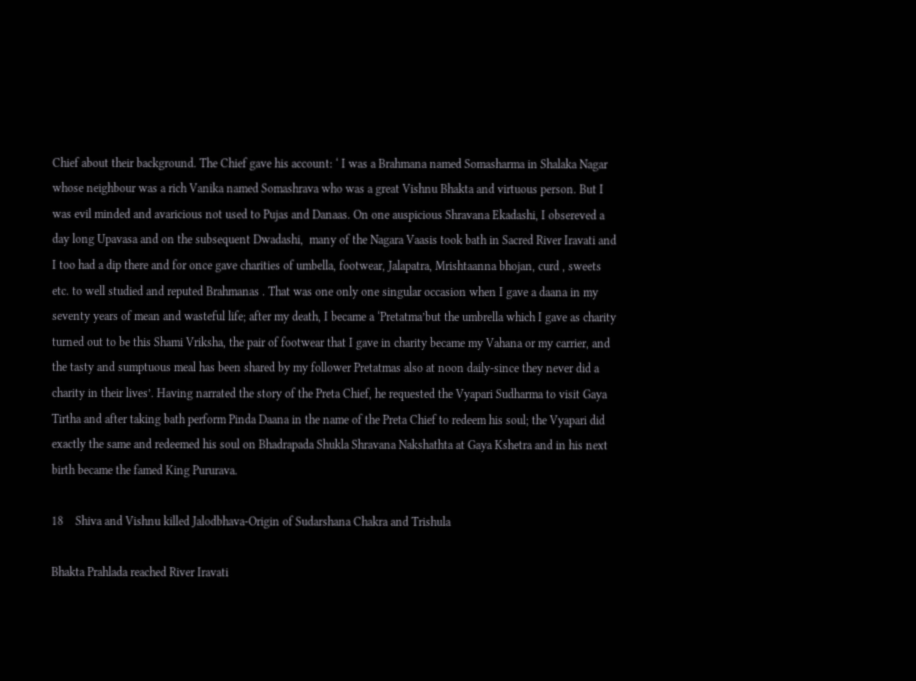Chief about their background. The Chief gave his account: ‘ I was a Brahmana named Somasharma in Shalaka Nagar whose neighbour was a rich Vanika named Somashrava who was a great Vishnu Bhakta and virtuous person. But I was evil minded and avaricious not used to Pujas and Danaas. On one auspicious Shravana Ekadashi, I obsereved a day long Upavasa and on the subsequent Dwadashi,  many of the Nagara Vaasis took bath in Sacred River Iravati and I too had a dip there and for once gave charities of umbella, footwear, Jalapatra, Mrishtaanna bhojan, curd , sweets etc. to well studied and reputed Brahmanas . That was one only one singular occasion when I gave a daana in my seventy years of mean and wasteful life; after my death, I became a ‘Pretatma’but the umbrella which I gave as charity turned out to be this Shami Vriksha, the pair of footwear that I gave in charity became my Vahana or my carrier, and the tasty and sumptuous meal has been shared by my follower Pretatmas also at noon daily-since they never did a charity in their lives’. Having narrated the story of the Preta Chief, he requested the Vyapari Sudharma to visit Gaya Tirtha and after taking bath perform Pinda Daana in the name of the Preta Chief to redeem his soul; the Vyapari did exactly the same and redeemed his soul on Bhadrapada Shukla Shravana Nakshathta at Gaya Kshetra and in his next birth became the famed King Pururava.

18    Shiva and Vishnu killed Jalodbhava-Origin of Sudarshana Chakra and Trishula

Bhakta Prahlada reached River Iravati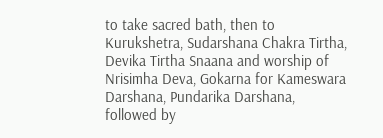to take sacred bath, then to Kurukshetra, Sudarshana Chakra Tirtha, Devika Tirtha Snaana and worship of Nrisimha Deva, Gokarna for Kameswara Darshana, Pundarika Darshana, followed by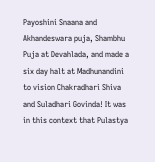Payoshini Snaana and Akhandeswara puja, Shambhu Puja at Devahlada, and made a six day halt at Madhunandini to vision Chakradhari Shiva and Suladhari Govinda! It was in this context that Pulastya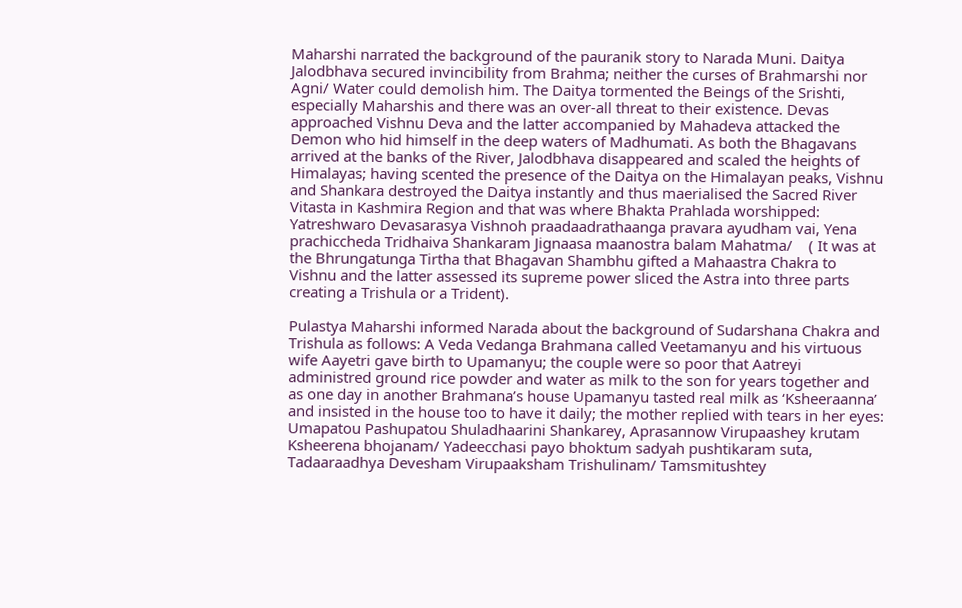Maharshi narrated the background of the pauranik story to Narada Muni. Daitya Jalodbhava secured invincibility from Brahma; neither the curses of Brahmarshi nor Agni/ Water could demolish him. The Daitya tormented the Beings of the Srishti, especially Maharshis and there was an over-all threat to their existence. Devas approached Vishnu Deva and the latter accompanied by Mahadeva attacked the Demon who hid himself in the deep waters of Madhumati. As both the Bhagavans arrived at the banks of the River, Jalodbhava disappeared and scaled the heights of Himalayas; having scented the presence of the Daitya on the Himalayan peaks, Vishnu and Shankara destroyed the Daitya instantly and thus maerialised the Sacred River Vitasta in Kashmira Region and that was where Bhakta Prahlada worshipped: Yatreshwaro Devasarasya Vishnoh praadaadrathaanga pravara ayudham vai, Yena prachiccheda Tridhaiva Shankaram Jignaasa maanostra balam Mahatma/    ( It was at the Bhrungatunga Tirtha that Bhagavan Shambhu gifted a Mahaastra Chakra to Vishnu and the latter assessed its supreme power sliced the Astra into three parts creating a Trishula or a Trident).

Pulastya Maharshi informed Narada about the background of Sudarshana Chakra and Trishula as follows: A Veda Vedanga Brahmana called Veetamanyu and his virtuous wife Aayetri gave birth to Upamanyu; the couple were so poor that Aatreyi administred ground rice powder and water as milk to the son for years together and as one day in another Brahmana’s house Upamanyu tasted real milk as ‘Ksheeraanna’ and insisted in the house too to have it daily; the mother replied with tears in her eyes: Umapatou Pashupatou Shuladhaarini Shankarey, Aprasannow Virupaashey krutam Ksheerena bhojanam/ Yadeecchasi payo bhoktum sadyah pushtikaram suta, Tadaaraadhya Devesham Virupaaksham Trishulinam/ Tamsmitushtey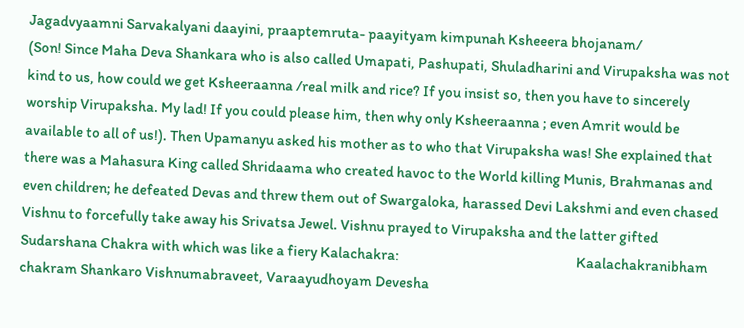Jagadvyaamni Sarvakalyani daayini, praaptemruta- paayityam kimpunah Ksheeera bhojanam/                                                       (Son! Since Maha Deva Shankara who is also called Umapati, Pashupati, Shuladharini and Virupaksha was not kind to us, how could we get Ksheeraanna /real milk and rice? If you insist so, then you have to sincerely worship Virupaksha. My lad! If you could please him, then why only Ksheeraanna ; even Amrit would be available to all of us!). Then Upamanyu asked his mother as to who that Virupaksha was! She explained that there was a Mahasura King called Shridaama who created havoc to the World killing Munis, Brahmanas and even children; he defeated Devas and threw them out of Swargaloka, harassed Devi Lakshmi and even chased Vishnu to forcefully take away his Srivatsa Jewel. Vishnu prayed to Virupaksha and the latter gifted Sudarshana Chakra with which was like a fiery Kalachakra:                                                           Kaalachakranibham chakram Shankaro Vishnumabraveet, Varaayudhoyam Devesha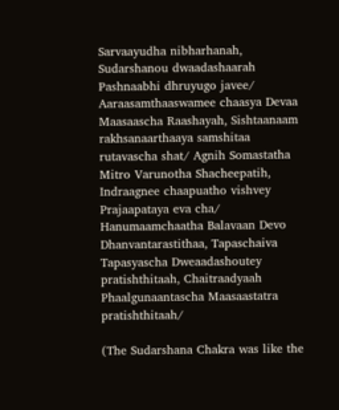Sarvaayudha nibharhanah, Sudarshanou dwaadashaarah Pashnaabhi dhruyugo javee/ Aaraasamthaaswamee chaasya Devaa Maasaascha Raashayah, Sishtaanaam rakhsanaarthaaya samshitaa rutavascha shat/ Agnih Somastatha Mitro Varunotha Shacheepatih, Indraagnee chaapuatho vishvey Prajaapataya eva cha/ Hanumaamchaatha Balavaan Devo Dhanvantarastithaa, Tapaschaiva Tapasyascha Dweaadashoutey pratishthitaah, Chaitraadyaah Phaalgunaantascha Maasaastatra pratishthitaah/

(The Sudarshana Chakra was like the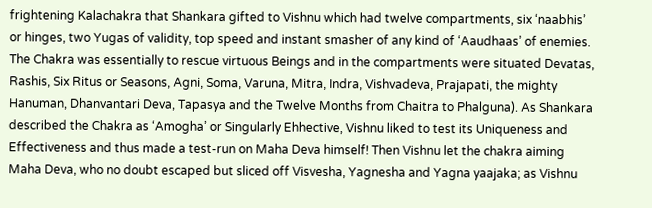frightening Kalachakra that Shankara gifted to Vishnu which had twelve compartments, six ‘naabhis’ or hinges, two Yugas of validity, top speed and instant smasher of any kind of ‘Aaudhaas’ of enemies. The Chakra was essentially to rescue virtuous Beings and in the compartments were situated Devatas, Rashis, Six Ritus or Seasons, Agni, Soma, Varuna, Mitra, Indra, Vishvadeva, Prajapati, the mighty Hanuman, Dhanvantari Deva, Tapasya and the Twelve Months from Chaitra to Phalguna). As Shankara described the Chakra as ‘Amogha’ or Singularly Ehhective, Vishnu liked to test its Uniqueness and Effectiveness and thus made a test-run on Maha Deva himself! Then Vishnu let the chakra aiming Maha Deva, who no doubt escaped but sliced off Visvesha, Yagnesha and Yagna yaajaka; as Vishnu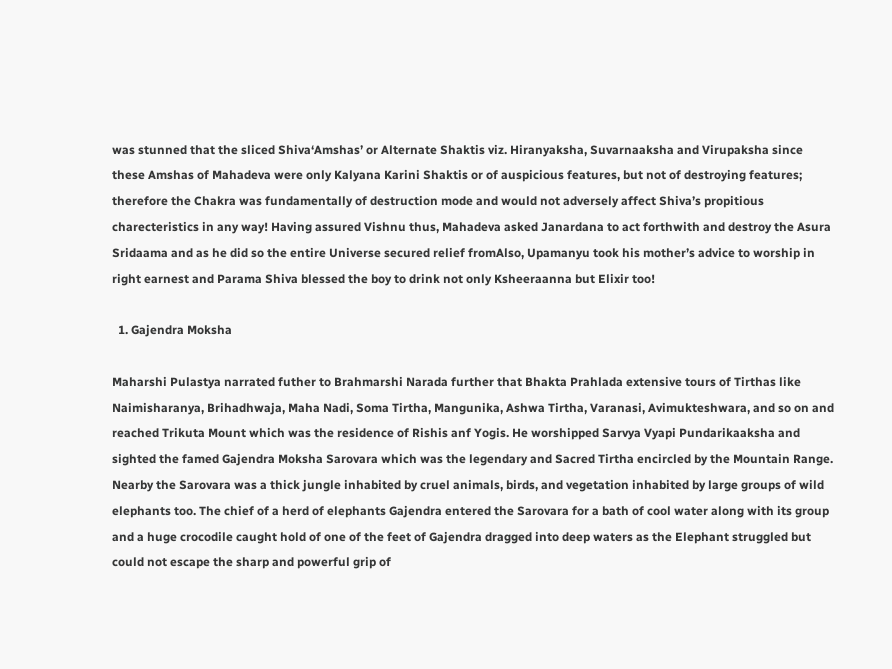was stunned that the sliced Shiva‘Amshas’ or Alternate Shaktis viz. Hiranyaksha, Suvarnaaksha and Virupaksha since these Amshas of Mahadeva were only Kalyana Karini Shaktis or of auspicious features, but not of destroying features; therefore the Chakra was fundamentally of destruction mode and would not adversely affect Shiva’s propitious charecteristics in any way! Having assured Vishnu thus, Mahadeva asked Janardana to act forthwith and destroy the Asura Sridaama and as he did so the entire Universe secured relief fromAlso, Upamanyu took his mother’s advice to worship in right earnest and Parama Shiva blessed the boy to drink not only Ksheeraanna but Elixir too!

  1. Gajendra Moksha

Maharshi Pulastya narrated futher to Brahmarshi Narada further that Bhakta Prahlada extensive tours of Tirthas like Naimisharanya, Brihadhwaja, Maha Nadi, Soma Tirtha, Mangunika, Ashwa Tirtha, Varanasi, Avimukteshwara, and so on and reached Trikuta Mount which was the residence of Rishis anf Yogis. He worshipped Sarvya Vyapi Pundarikaaksha and sighted the famed Gajendra Moksha Sarovara which was the legendary and Sacred Tirtha encircled by the Mountain Range. Nearby the Sarovara was a thick jungle inhabited by cruel animals, birds, and vegetation inhabited by large groups of wild elephants too. The chief of a herd of elephants Gajendra entered the Sarovara for a bath of cool water along with its group and a huge crocodile caught hold of one of the feet of Gajendra dragged into deep waters as the Elephant struggled but could not escape the sharp and powerful grip of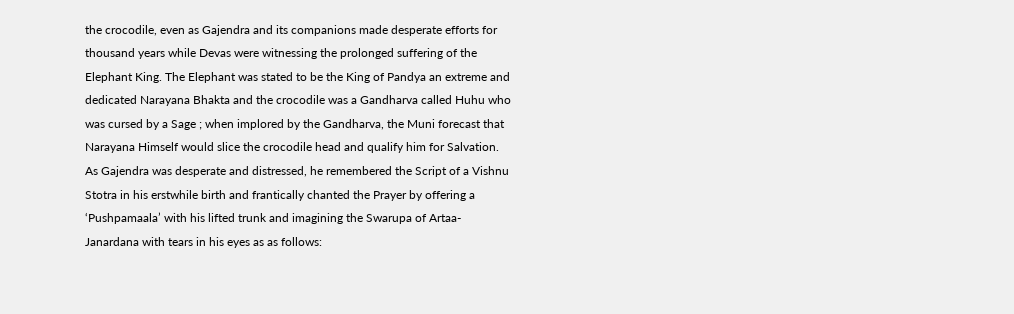the crocodile, even as Gajendra and its companions made desperate efforts for thousand years while Devas were witnessing the prolonged suffering of the Elephant King. The Elephant was stated to be the King of Pandya an extreme and dedicated Narayana Bhakta and the crocodile was a Gandharva called Huhu who was cursed by a Sage ; when implored by the Gandharva, the Muni forecast that Narayana Himself would slice the crocodile head and qualify him for Salvation. As Gajendra was desperate and distressed, he remembered the Script of a Vishnu Stotra in his erstwhile birth and frantically chanted the Prayer by offering a ‘Pushpamaala’ with his lifted trunk and imagining the Swarupa of Artaa- Janardana with tears in his eyes as as follows: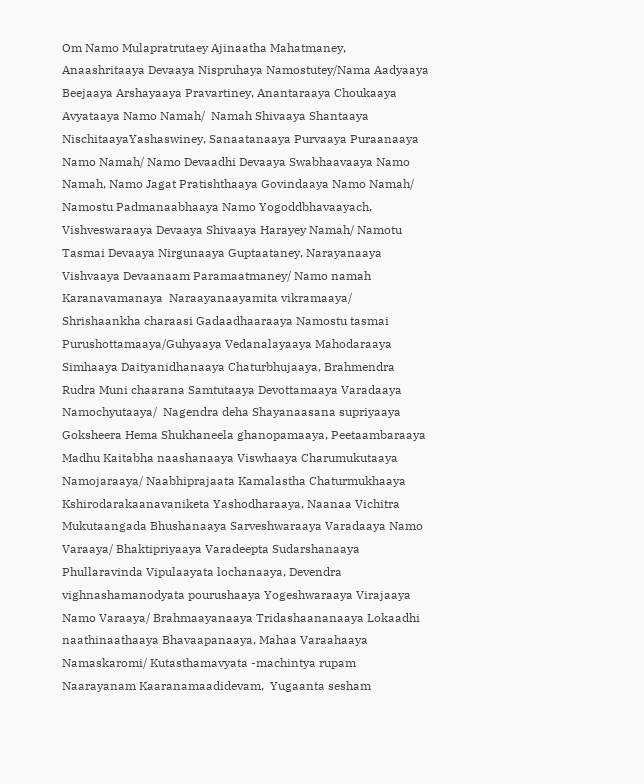Om Namo Mulapratrutaey Ajinaatha Mahatmaney, Anaashritaaya Devaaya Nispruhaya Namostutey/Nama Aadyaaya Beejaaya Arshayaaya Pravartiney, Anantaraaya Choukaaya Avyataaya Namo Namah/  Namah Shivaaya Shantaaya NischitaayaYashaswiney, Sanaatanaaya Purvaaya Puraanaaya Namo Namah/ Namo Devaadhi Devaaya Swabhaavaaya Namo Namah, Namo Jagat Pratishthaaya Govindaaya Namo Namah/ Namostu Padmanaabhaaya Namo Yogoddbhavaayach, Vishveswaraaya Devaaya Shivaaya Harayey Namah/ Namotu Tasmai Devaaya Nirgunaaya Guptaataney, Narayanaaya Vishvaaya Devaanaam Paramaatmaney/ Namo namah Karanavamanaya  Naraayanaayamita vikramaaya/ Shrishaankha charaasi Gadaadhaaraaya Namostu tasmai Purushottamaaya/Guhyaaya Vedanalayaaya Mahodaraaya Simhaaya Daityanidhanaaya Chaturbhujaaya, Brahmendra Rudra Muni chaarana Samtutaaya Devottamaaya Varadaaya Namochyutaaya/  Nagendra deha Shayanaasana supriyaaya Goksheera Hema Shukhaneela ghanopamaaya, Peetaambaraaya Madhu Kaitabha naashanaaya Viswhaaya Charumukutaaya Namojaraaya/ Naabhiprajaata Kamalastha Chaturmukhaaya Kshirodarakaanavaniketa Yashodharaaya, Naanaa Vichitra Mukutaangada Bhushanaaya Sarveshwaraaya Varadaaya Namo Varaaya/ Bhaktipriyaaya Varadeepta Sudarshanaaya Phullaravinda Vipulaayata lochanaaya, Devendra vighnashamanodyata pourushaaya Yogeshwaraaya Virajaaya Namo Varaaya/ Brahmaayanaaya Tridashaananaaya Lokaadhi naathinaathaaya Bhavaapanaaya, Mahaa Varaahaaya Namaskaromi/ Kutasthamavyata -machintya rupam Naarayanam Kaaranamaadidevam,  Yugaanta sesham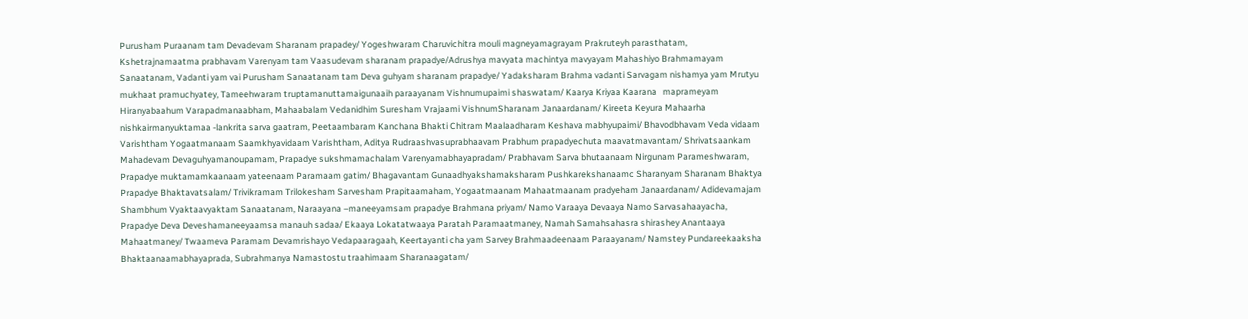Purusham Puraanam tam Devadevam Sharanam prapadey/ Yogeshwaram Charuvichitra mouli magneyamagrayam Prakruteyh parasthatam, Kshetrajnamaatma prabhavam Varenyam tam Vaasudevam sharanam prapadye/Adrushya mavyata machintya mavyayam Mahashiyo Brahmamayam Sanaatanam, Vadanti yam vai Purusham Sanaatanam tam Deva guhyam sharanam prapadye/ Yadaksharam Brahma vadanti Sarvagam nishamya yam Mrutyu mukhaat pramuchyatey, Tameehwaram truptamanuttamaigunaaih paraayanam Vishnumupaimi shaswatam/ Kaarya Kriyaa Kaarana   maprameyam Hiranyabaahum Varapadmanaabham, Mahaabalam Vedanidhim Suresham Vrajaami VishnumSharanam Janaardanam/ Kireeta Keyura Mahaarha nishkairmanyuktamaa -lankrita sarva gaatram, Peetaambaram Kanchana Bhakti Chitram Maalaadharam Keshava mabhyupaimi/ Bhavodbhavam Veda vidaam Varishtham Yogaatmanaam Saamkhyavidaam Varishtham, Aditya Rudraashvasuprabhaavam Prabhum prapadyechuta maavatmavantam/ Shrivatsaankam Mahadevam Devaguhyamanoupamam, Prapadye sukshmamachalam Varenyamabhayapradam/ Prabhavam Sarva bhutaanaam Nirgunam Parameshwaram, Prapadye muktamamkaanaam yateenaam Paramaam gatim/ Bhagavantam Gunaadhyakshamaksharam Pushkarekshanaamc Sharanyam Sharanam Bhaktya Prapadye Bhaktavatsalam/ Trivikramam Trilokesham Sarvesham Prapitaamaham, Yogaatmaanam Mahaatmaanam pradyeham Janaardanam/ Adidevamajam Shambhum Vyaktaavyaktam Sanaatanam, Naraayana –maneeyamsam prapadye Brahmana priyam/ Namo Varaaya Devaaya Namo Sarvasahaayacha, Prapadye Deva Deveshamaneeyaamsa manauh sadaa/ Ekaaya Lokatatwaaya Paratah Paramaatmaney, Namah Samahsahasra shirashey Anantaaya Mahaatmaney/ Twaameva Paramam Devamrishayo Vedapaaragaah, Keertayanti cha yam Sarvey Brahmaadeenaam Paraayanam/ Namstey Pundareekaaksha Bhaktaanaamabhayaprada, Subrahmanya Namastostu traahimaam Sharanaagatam/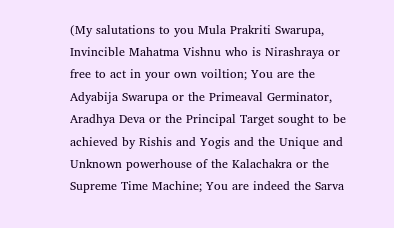(My salutations to you Mula Prakriti Swarupa, Invincible Mahatma Vishnu who is Nirashraya or free to act in your own voiltion; You are the Adyabija Swarupa or the Primeaval Germinator, Aradhya Deva or the Principal Target sought to be achieved by Rishis and Yogis and the Unique and Unknown powerhouse of the Kalachakra or the Supreme Time Machine; You are indeed the Sarva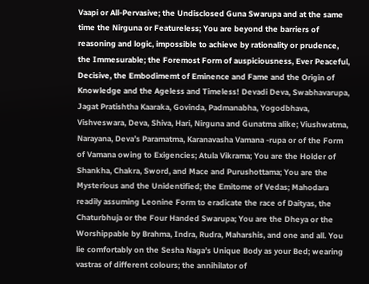Vaapi or All-Pervasive; the Undisclosed Guna Swarupa and at the same time the Nirguna or Featureless; You are beyond the barriers of reasoning and logic, impossible to achieve by rationality or prudence, the Immesurable; the Foremost Form of auspiciousness, Ever Peaceful, Decisive, the Embodimemt of Eminence and Fame and the Origin of Knowledge and the Ageless and Timeless! Devadi Deva, Swabhavarupa, Jagat Pratishtha Kaaraka, Govinda, Padmanabha, Yogodbhava, Vishveswara, Deva, Shiva, Hari, Nirguna and Gunatma alike; Viushwatma, Narayana, Deva’s Paramatma, Karanavasha Vamana -rupa or of the Form of Vamana owing to Exigencies; Atula Vikrama; You are the Holder of Shankha, Chakra, Sword, and Mace and Purushottama; You are the Mysterious and the Unidentified; the Emitome of Vedas; Mahodara readily assuming Leonine Form to eradicate the race of Daityas, the Chaturbhuja or the Four Handed Swarupa; You are the Dheya or the Worshippable by Brahma, Indra, Rudra, Maharshis, and one and all. You lie comfortably on the Sesha Naga’s Unique Body as your Bed; wearing vastras of different colours; the annihilator of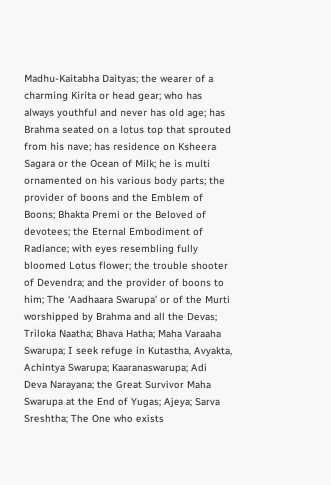Madhu-Kaitabha Daityas; the wearer of a charming Kirita or head gear; who has always youthful and never has old age; has Brahma seated on a lotus top that sprouted from his nave; has residence on Ksheera Sagara or the Ocean of Milk; he is multi ornamented on his various body parts; the provider of boons and the Emblem of Boons; Bhakta Premi or the Beloved of devotees; the Eternal Embodiment of Radiance; with eyes resembling fully bloomed Lotus flower; the trouble shooter of Devendra; and the provider of boons to him; The ‘Aadhaara Swarupa’ or of the Murti worshipped by Brahma and all the Devas; Triloka Naatha; Bhava Hatha; Maha Varaaha Swarupa; I seek refuge in Kutastha, Avyakta, Achintya Swarupa; Kaaranaswarupa; Adi Deva Narayana; the Great Survivor Maha Swarupa at the End of Yugas; Ajeya; Sarva Sreshtha; The One who exists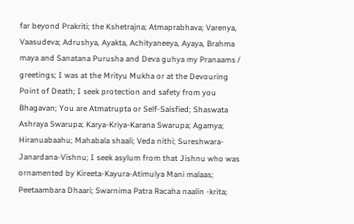far beyond Prakriti; the Kshetrajna; Atmaprabhava; Varenya, Vaasudeva; Adrushya, Ayakta, Achityaneeya, Ayaya, Brahma maya and Sanatana Purusha and Deva guhya my Pranaams / greetings; I was at the Mrityu Mukha or at the Devouring Point of Death; I seek protection and safety from you Bhagavan; You are Atmatrupta or Self-Saisfied; Shaswata Ashraya Swarupa; Karya-Kriya-Karana Swarupa; Agamya; Hiranuabaahu; Mahabala shaali; Veda nithi; Sureshwara-Janardana-Vishnu; I seek asylum from that Jishnu who was ornamented by Kireeta-Kayura-Atimulya Mani malaas; Peetaambara Dhaari; Swarnima Patra Racaha naalin -krita;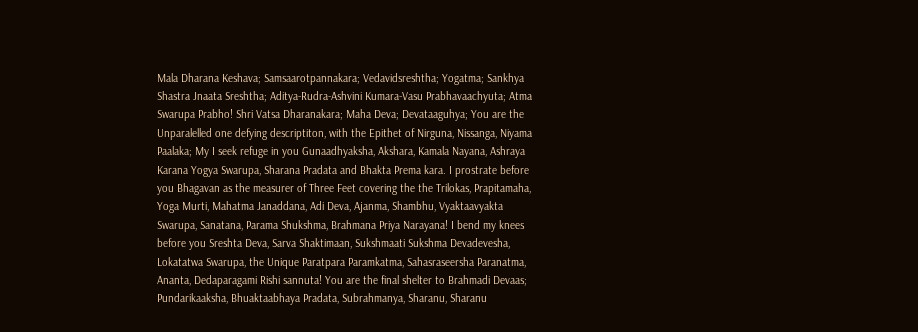Mala Dharana Keshava; Samsaarotpannakara; Vedavidsreshtha; Yogatma; Sankhya Shastra Jnaata Sreshtha; Aditya-Rudra-Ashvini Kumara-Vasu Prabhavaachyuta; Atma Swarupa Prabho! Shri Vatsa Dharanakara; Maha Deva; Devataaguhya; You are the Unparalelled one defying descriptiton, with the Epithet of Nirguna, Nissanga, Niyama Paalaka; My I seek refuge in you Gunaadhyaksha, Akshara, Kamala Nayana, Ashraya Karana Yogya Swarupa, Sharana Pradata and Bhakta Prema kara. I prostrate before you Bhagavan as the measurer of Three Feet covering the the Trilokas, Prapitamaha, Yoga Murti, Mahatma Janaddana, Adi Deva, Ajanma, Shambhu, Vyaktaavyakta Swarupa, Sanatana, Parama Shukshma, Brahmana Priya Narayana! I bend my knees before you Sreshta Deva, Sarva Shaktimaan, Sukshmaati Sukshma Devadevesha, Lokatatwa Swarupa, the Unique Paratpara Paramkatma, Sahasraseersha Paranatma, Ananta, Dedaparagami Rishi sannuta! You are the final shelter to Brahmadi Devaas; Pundarikaaksha, Bhuaktaabhaya Pradata, Subrahmanya, Sharanu, Sharanu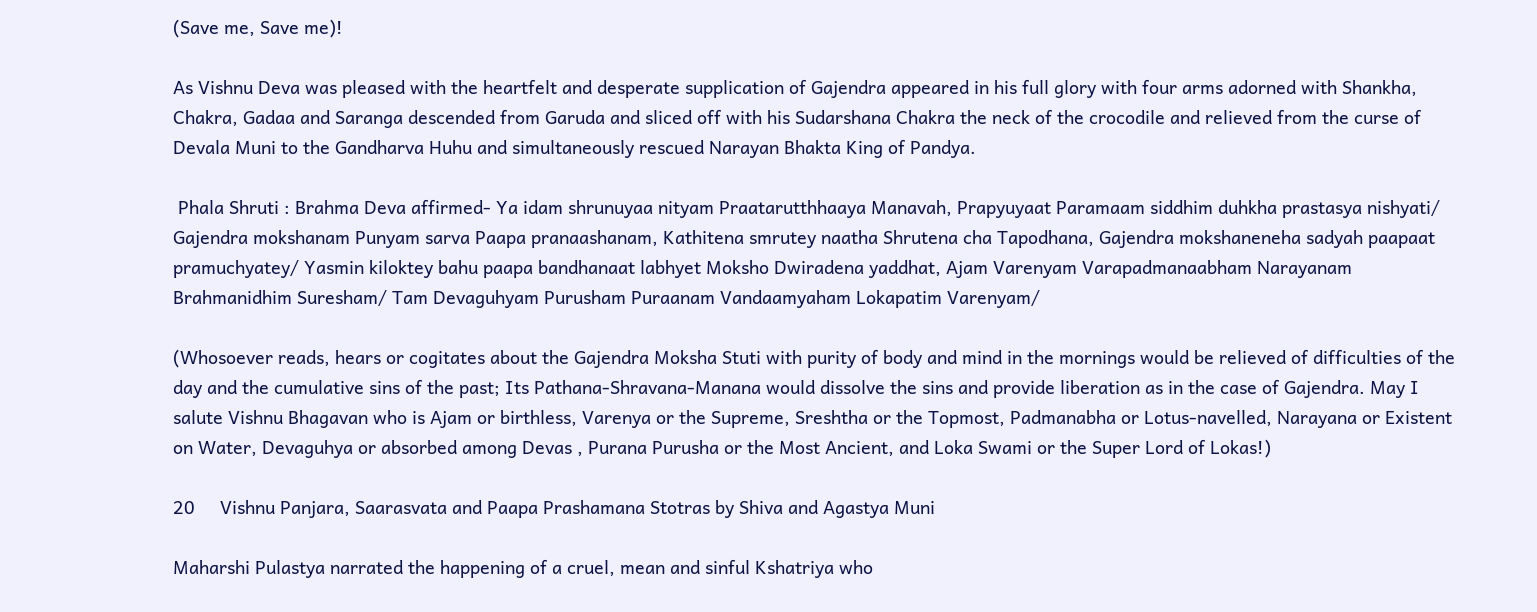(Save me, Save me)!

As Vishnu Deva was pleased with the heartfelt and desperate supplication of Gajendra appeared in his full glory with four arms adorned with Shankha, Chakra, Gadaa and Saranga descended from Garuda and sliced off with his Sudarshana Chakra the neck of the crocodile and relieved from the curse of Devala Muni to the Gandharva Huhu and simultaneously rescued Narayan Bhakta King of Pandya.

 Phala Shruti : Brahma Deva affirmed- Ya idam shrunuyaa nityam Praatarutthhaaya Manavah, Prapyuyaat Paramaam siddhim duhkha prastasya nishyati/ Gajendra mokshanam Punyam sarva Paapa pranaashanam, Kathitena smrutey naatha Shrutena cha Tapodhana, Gajendra mokshaneneha sadyah paapaat pramuchyatey/ Yasmin kiloktey bahu paapa bandhanaat labhyet Moksho Dwiradena yaddhat, Ajam Varenyam Varapadmanaabham Narayanam Brahmanidhim Suresham/ Tam Devaguhyam Purusham Puraanam Vandaamyaham Lokapatim Varenyam/

(Whosoever reads, hears or cogitates about the Gajendra Moksha Stuti with purity of body and mind in the mornings would be relieved of difficulties of the day and the cumulative sins of the past; Its Pathana-Shravana-Manana would dissolve the sins and provide liberation as in the case of Gajendra. May I salute Vishnu Bhagavan who is Ajam or birthless, Varenya or the Supreme, Sreshtha or the Topmost, Padmanabha or Lotus-navelled, Narayana or Existent on Water, Devaguhya or absorbed among Devas , Purana Purusha or the Most Ancient, and Loka Swami or the Super Lord of Lokas!)

20     Vishnu Panjara, Saarasvata and Paapa Prashamana Stotras by Shiva and Agastya Muni

Maharshi Pulastya narrated the happening of a cruel, mean and sinful Kshatriya who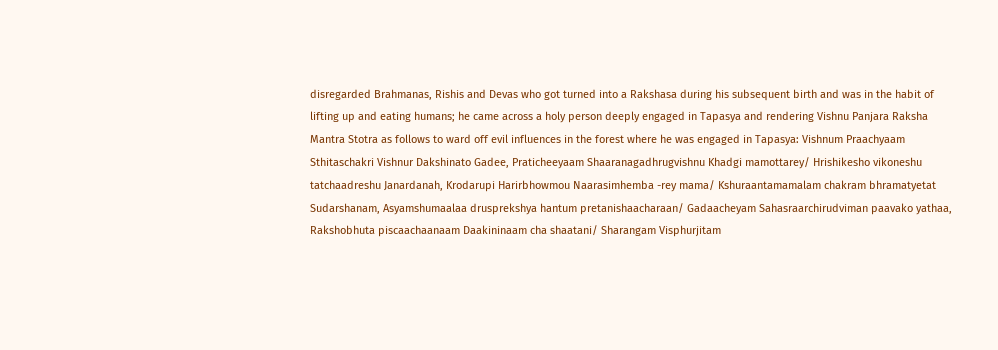disregarded Brahmanas, Rishis and Devas who got turned into a Rakshasa during his subsequent birth and was in the habit of lifting up and eating humans; he came across a holy person deeply engaged in Tapasya and rendering Vishnu Panjara Raksha Mantra Stotra as follows to ward off evil influences in the forest where he was engaged in Tapasya: Vishnum Praachyaam Sthitaschakri Vishnur Dakshinato Gadee, Praticheeyaam Shaaranagadhrugvishnu Khadgi mamottarey/ Hrishikesho vikoneshu tatchaadreshu Janardanah, Krodarupi Harirbhowmou Naarasimhemba -rey mama/ Kshuraantamamalam chakram bhramatyetat Sudarshanam, Asyamshumaalaa drusprekshya hantum pretanishaacharaan/ Gadaacheyam Sahasraarchirudviman paavako yathaa, Rakshobhuta piscaachaanaam Daakininaam cha shaatani/ Sharangam Visphurjitam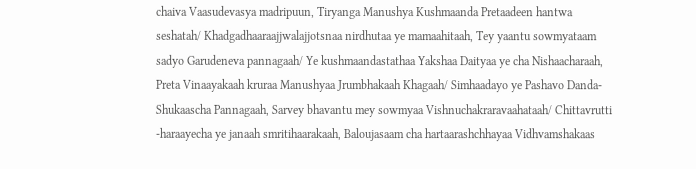chaiva Vaasudevasya madripuun, Tiryanga Manushya Kushmaanda Pretaadeen hantwa seshatah/ Khadgadhaaraajjwalajjotsnaa nirdhutaa ye mamaahitaah, Tey yaantu sowmyataam sadyo Garudeneva pannagaah/ Ye kushmaandastathaa Yakshaa Daityaa ye cha Nishaacharaah, Preta Vinaayakaah kruraa Manushyaa Jrumbhakaah Khagaah/ Simhaadayo ye Pashavo Danda- Shukaascha Pannagaah, Sarvey bhavantu mey sowmyaa Vishnuchakraravaahataah/ Chittavrutti -haraayecha ye janaah smritihaarakaah, Baloujasaam cha hartaarashchhayaa Vidhvamshakaas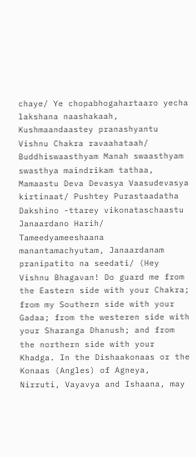chaye/ Ye chopabhogahartaaro yecha lakshana naashakaah, Kushmaandaastey pranashyantu Vishnu Chakra ravaahataah/ Buddhiswaasthyam Manah swaasthyam swasthya maindrikam tathaa, Mamaastu Deva Devasya Vaasudevasya kirtinaat/ Pushtey Purastaadatha Dakshino -ttarey vikonataschaastu Janaardano Harih/ Tameedyameeshaana manantamachyutam, Janaardanam pranipatito na seedati/ (Hey Vishnu Bhagavan! Do guard me from the Eastern side with your Chakra; from my Southern side with your Gadaa; from the westeren side with your Sharanga Dhanush; and from the northern side with your Khadga. In the Dishaakonaas or the Konaas (Angles) of Agneya, Nirruti, Vayavya and Ishaana, may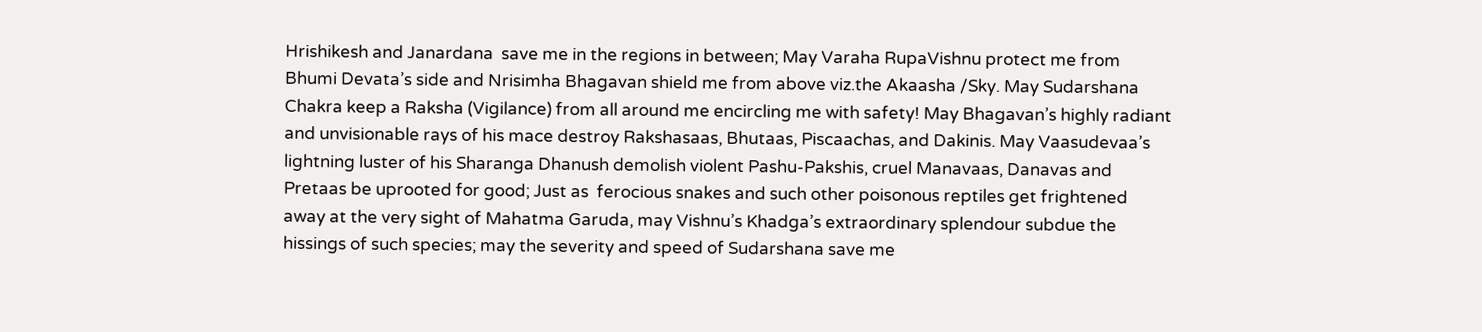Hrishikesh and Janardana  save me in the regions in between; May Varaha RupaVishnu protect me from Bhumi Devata’s side and Nrisimha Bhagavan shield me from above viz.the Akaasha /Sky. May Sudarshana Chakra keep a Raksha (Vigilance) from all around me encircling me with safety! May Bhagavan’s highly radiant and unvisionable rays of his mace destroy Rakshasaas, Bhutaas, Piscaachas, and Dakinis. May Vaasudevaa’s lightning luster of his Sharanga Dhanush demolish violent Pashu-Pakshis, cruel Manavaas, Danavas and Pretaas be uprooted for good; Just as  ferocious snakes and such other poisonous reptiles get frightened away at the very sight of Mahatma Garuda, may Vishnu’s Khadga’s extraordinary splendour subdue the hissings of such species; may the severity and speed of Sudarshana save me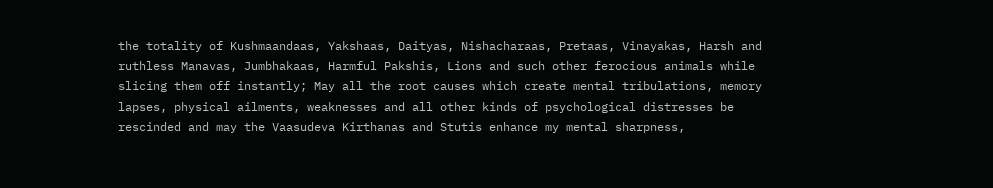the totality of Kushmaandaas, Yakshaas, Daityas, Nishacharaas, Pretaas, Vinayakas, Harsh and ruthless Manavas, Jumbhakaas, Harmful Pakshis, Lions and such other ferocious animals while slicing them off instantly; May all the root causes which create mental tribulations, memory lapses, physical ailments, weaknesses and all other kinds of psychological distresses be rescinded and may the Vaasudeva Kirthanas and Stutis enhance my mental sharpness,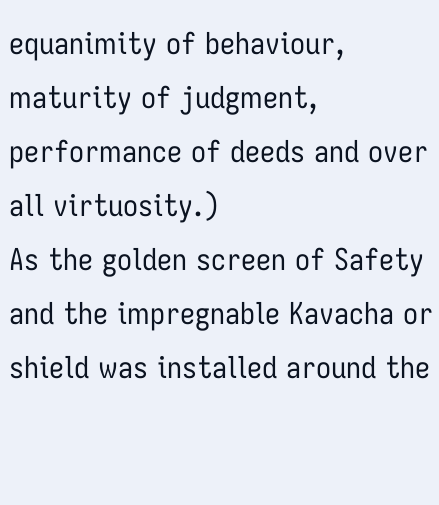equanimity of behaviour, maturity of judgment, performance of deeds and over all virtuosity.)                                                                    As the golden screen of Safety and the impregnable Kavacha or shield was installed around the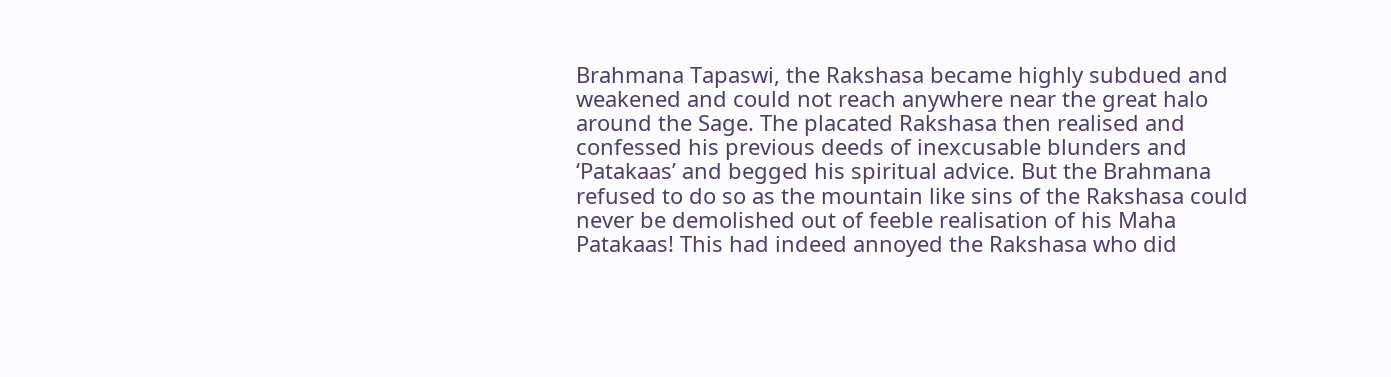Brahmana Tapaswi, the Rakshasa became highly subdued and weakened and could not reach anywhere near the great halo around the Sage. The placated Rakshasa then realised and confessed his previous deeds of inexcusable blunders and ‘Patakaas’ and begged his spiritual advice. But the Brahmana refused to do so as the mountain like sins of the Rakshasa could never be demolished out of feeble realisation of his Maha Patakaas! This had indeed annoyed the Rakshasa who did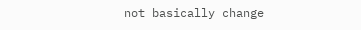not basically change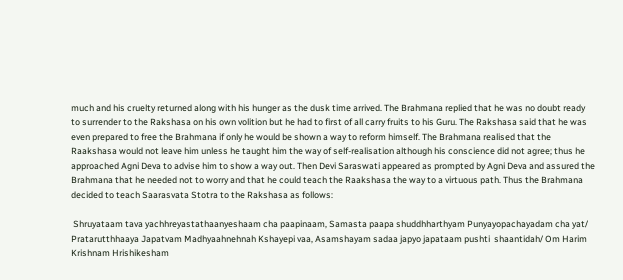much and his cruelty returned along with his hunger as the dusk time arrived. The Brahmana replied that he was no doubt ready to surrender to the Rakshasa on his own volition but he had to first of all carry fruits to his Guru. The Rakshasa said that he was even prepared to free the Brahmana if only he would be shown a way to reform himself. The Brahmana realised that the Raakshasa would not leave him unless he taught him the way of self-realisation although his conscience did not agree; thus he approached Agni Deva to advise him to show a way out. Then Devi Saraswati appeared as prompted by Agni Deva and assured the Brahmana that he needed not to worry and that he could teach the Raakshasa the way to a virtuous path. Thus the Brahmana decided to teach Saarasvata Stotra to the Rakshasa as follows:

 Shruyataam tava yachhreyastathaanyeshaam cha paapinaam, Samasta paapa shuddhharthyam Punyayopachayadam cha yat/ Pratarutthhaaya Japatvam Madhyaahnehnah Kshayepi vaa, Asamshayam sadaa japyo japataam pushti  shaantidah/ Om Harim Krishnam Hrishikesham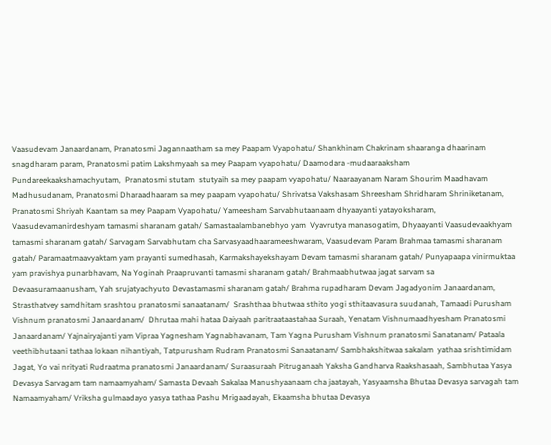Vaasudevam Janaardanam, Pranatosmi Jagannaatham sa mey Paapam Vyapohatu/ Shankhinam Chakrinam shaaranga dhaarinam snagdharam param, Pranatosmi patim Lakshmyaah sa mey Paapam vyapohatu/ Daamodara -mudaaraaksham Pundareekaakshamachyutam,  Pranatosmi stutam  stutyaih sa mey paapam vyapohatu/ Naaraayanam Naram Shourim Maadhavam Madhusudanam, Pranatosmi Dharaadhaaram sa mey paapam vyapohatu/ Shrivatsa Vakshasam Shreesham Shridharam Shriniketanam, Pranatosmi Shriyah Kaantam sa mey Paapam Vyapohatu/ Yameesham Sarvabhutaanaam dhyaayanti yatayoksharam, Vaasudevamanirdeshyam tamasmi sharanam gatah/ Samastaalambanebhyo yam  Vyavrutya manasogatim, Dhyaayanti Vaasudevaakhyam tamasmi sharanam gatah/ Sarvagam Sarvabhutam cha Sarvasyaadhaarameeshwaram, Vaasudevam Param Brahmaa tamasmi sharanam gatah/ Paramaatmaavyaktam yam prayanti sumedhasah, Karmakshayekshayam Devam tamasmi sharanam gatah/ Punyapaapa vinirmuktaa yam pravishya punarbhavam, Na Yoginah Praapruvanti tamasmi sharanam gatah/ Brahmaabhutwaa jagat sarvam sa Devaasuramaanusham, Yah srujatyachyuto Devastamasmi sharanam gatah/ Brahma rupadharam Devam Jagadyonim Janaardanam, Strasthatvey samdhitam srashtou pranatosmi sanaatanam/  Srashthaa bhutwaa sthito yogi sthitaavasura suudanah, Tamaadi Purusham Vishnum pranatosmi Janaardanam/  Dhrutaa mahi hataa Daiyaah paritraataastahaa Suraah, Yenatam Vishnumaadhyesham Pranatosmi Janaardanam/ Yajnairyajanti yam Vipraa Yagnesham Yagnabhavanam, Tam Yagna Purusham Vishnum pranatosmi Sanatanam/ Pataala veethibhutaani tathaa lokaan nihantiyah, Tatpurusham Rudram Pranatosmi Sanaatanam/ Sambhakshitwaa sakalam  yathaa srishtimidam Jagat, Yo vai nrityati Rudraatma pranatosmi Janaardanam/ Suraasuraah Pitruganaah Yaksha Gandharva Raakshasaah, Sambhutaa Yasya Devasya Sarvagam tam namaamyaham/ Samasta Devaah Sakalaa Manushyaanaam cha jaatayah, Yasyaamsha Bhutaa Devasya sarvagah tam Namaamyaham/ Vriksha gulmaadayo yasya tathaa Pashu Mrigaadayah, Ekaamsha bhutaa Devasya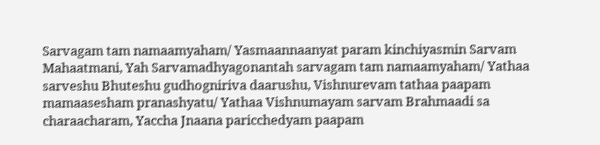Sarvagam tam namaamyaham/ Yasmaannaanyat param kinchiyasmin Sarvam Mahaatmani, Yah Sarvamadhyagonantah sarvagam tam namaamyaham/ Yathaa sarveshu Bhuteshu gudhogniriva daarushu, Vishnurevam tathaa paapam mamaasesham pranashyatu/ Yathaa Vishnumayam sarvam Brahmaadi sa charaacharam, Yaccha Jnaana paricchedyam paapam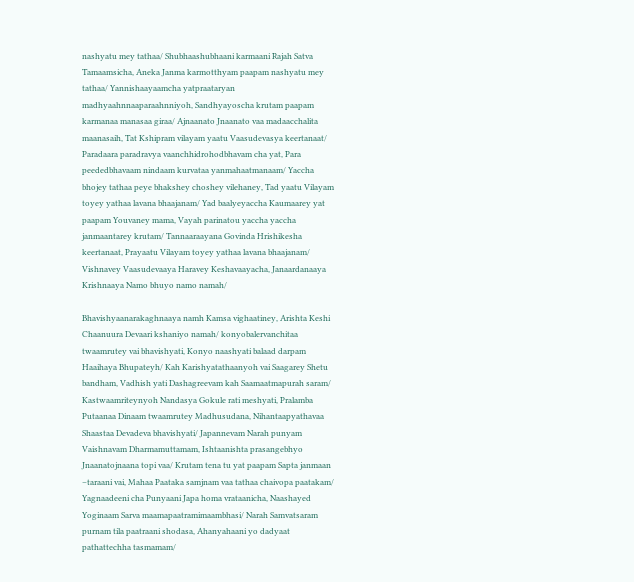nashyatu mey tathaa/ Shubhaashubhaani karmaani Rajah Satva Tamaamsicha, Aneka Janma karmotthyam paapam nashyatu mey tathaa/ Yannishaayaamcha yatpraataryan madhyaahnnaaparaahnniyoh, Sandhyayoscha krutam paapam karmanaa manasaa giraa/ Ajnaanato Jnaanato vaa madaacchalita maanasaih, Tat Kshipram vilayam yaatu Vaasudevasya keertanaat/ Paradaara paradravya vaanchhidrohodbhavam cha yat, Para peededbhavaam nindaam kurvataa yanmahaatmanaam/ Yaccha bhojey tathaa peye bhakshey choshey vilehaney, Tad yaatu Vilayam toyey yathaa lavana bhaajanam/ Yad baalyeyaccha Kaumaarey yat paapam Youvaney mama, Vayah parinatou yaccha yaccha janmaantarey krutam/ Tannaaraayana Govinda Hrishikesha keertanaat, Prayaatu Vilayam toyey yathaa lavana bhaajanam/ Vishnavey Vaasudevaaya Haravey Keshavaayacha, Janaardanaaya Krishnaaya Namo bhuyo namo namah/

Bhavishyaanarakaghnaaya namh Kamsa vighaatiney, Arishta Keshi Chaanuura Devaari kshaniyo namah/ konyobalervanchitaa twaamrutey vai bhavishyati, Konyo naashyati balaad darpam Haaihaya Bhupateyh/ Kah Karishyatathaanyoh vai Saagarey Shetu bandham, Vadhish yati Dashagreevam kah Saamaatmapurah saram/ Kastwaamriteynyoh Nandasya Gokule rati meshyati, Pralamba Putaanaa Dinaam twaamrutey Madhusudana, Nihantaapyathavaa Shaastaa Devadeva bhavishyati/ Japannevam Narah punyam Vaishnavam Dharmamuttamam, Ishtaanishta prasangebhyo Jnaanatojnaana topi vaa/ Krutam tena tu yat paapam Sapta janmaan –taraani vai, Mahaa Paataka samjnam vaa tathaa chaivopa paatakam/ Yagnaadeeni cha Punyaani Japa homa vrataanicha, Naashayed Yoginaam Sarva maamapaatramimaambhasi/ Narah Samvatsaram purnam tila paatraani shodasa, Ahanyahaani yo dadyaat pathattechha tasmamam/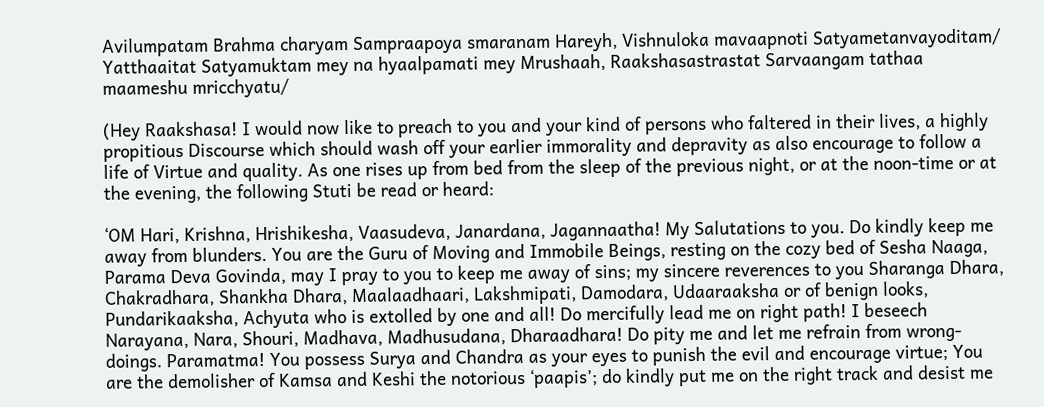Avilumpatam Brahma charyam Sampraapoya smaranam Hareyh, Vishnuloka mavaapnoti Satyametanvayoditam/ Yatthaaitat Satyamuktam mey na hyaalpamati mey Mrushaah, Raakshasastrastat Sarvaangam tathaa maameshu mricchyatu/

(Hey Raakshasa! I would now like to preach to you and your kind of persons who faltered in their lives, a highly propitious Discourse which should wash off your earlier immorality and depravity as also encourage to follow a life of Virtue and quality. As one rises up from bed from the sleep of the previous night, or at the noon-time or at the evening, the following Stuti be read or heard:

‘OM Hari, Krishna, Hrishikesha, Vaasudeva, Janardana, Jagannaatha! My Salutations to you. Do kindly keep me away from blunders. You are the Guru of Moving and Immobile Beings, resting on the cozy bed of Sesha Naaga, Parama Deva Govinda, may I pray to you to keep me away of sins; my sincere reverences to you Sharanga Dhara, Chakradhara, Shankha Dhara, Maalaadhaari, Lakshmipati, Damodara, Udaaraaksha or of benign looks, Pundarikaaksha, Achyuta who is extolled by one and all! Do mercifully lead me on right path! I beseech Narayana, Nara, Shouri, Madhava, Madhusudana, Dharaadhara! Do pity me and let me refrain from wrong-doings. Paramatma! You possess Surya and Chandra as your eyes to punish the evil and encourage virtue; You are the demolisher of Kamsa and Keshi the notorious ‘paapis’; do kindly put me on the right track and desist me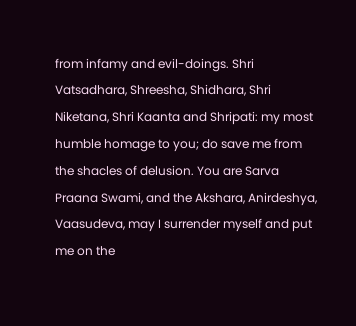from infamy and evil-doings. Shri Vatsadhara, Shreesha, Shidhara, Shri Niketana, Shri Kaanta and Shripati: my most humble homage to you; do save me from the shacles of delusion. You are Sarva Praana Swami, and the Akshara, Anirdeshya, Vaasudeva, may I surrender myself and put me on the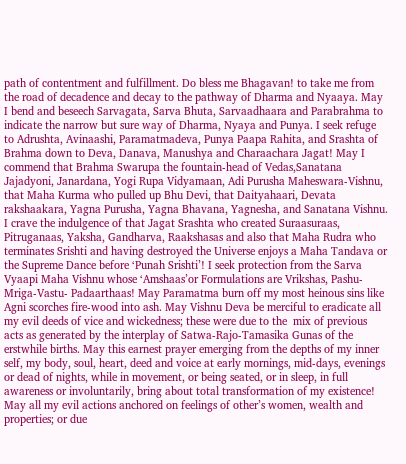path of contentment and fulfillment. Do bless me Bhagavan! to take me from the road of decadence and decay to the pathway of Dharma and Nyaaya. May I bend and beseech Sarvagata, Sarva Bhuta, Sarvaadhaara and Parabrahma to indicate the narrow but sure way of Dharma, Nyaya and Punya. I seek refuge to Adrushta, Avinaashi, Paramatmadeva, Punya Paapa Rahita, and Srashta of Brahma down to Deva, Danava, Manushya and Charaachara Jagat! May I commend that Brahma Swarupa the fountain-head of Vedas,Sanatana Jajadyoni, Janardana, Yogi Rupa Vidyamaan, Adi Purusha Maheswara-Vishnu, that Maha Kurma who pulled up Bhu Devi, that Daityahaari, Devata rakshaakara, Yagna Purusha, Yagna Bhavana, Yagnesha, and Sanatana Vishnu. I crave the indulgence of that Jagat Srashta who created Suraasuraas, Pitruganaas, Yaksha, Gandharva, Raakshasas and also that Maha Rudra who terminates Srishti and having destroyed the Universe enjoys a Maha Tandava or the Supreme Dance before ‘Punah Srishti’! I seek protection from the Sarva Vyaapi Maha Vishnu whose ‘Amshaas’or Formulations are Vrikshas, Pashu-Mriga-Vastu- Padaarthaas! May Paramatma burn off my most heinous sins like Agni scorches fire-wood into ash. May Vishnu Deva be merciful to eradicate all my evil deeds of vice and wickedness; these were due to the  mix of previous acts as generated by the interplay of Satwa-Rajo-Tamasika Gunas of the erstwhile births. May this earnest prayer emerging from the depths of my inner self, my body, soul, heart, deed and voice at early mornings, mid-days, evenings or dead of nights, while in movement, or being seated, or in sleep, in full awareness or involuntarily, bring about total transformation of my existence! May all my evil actions anchored on feelings of other’s women, wealth and properties; or due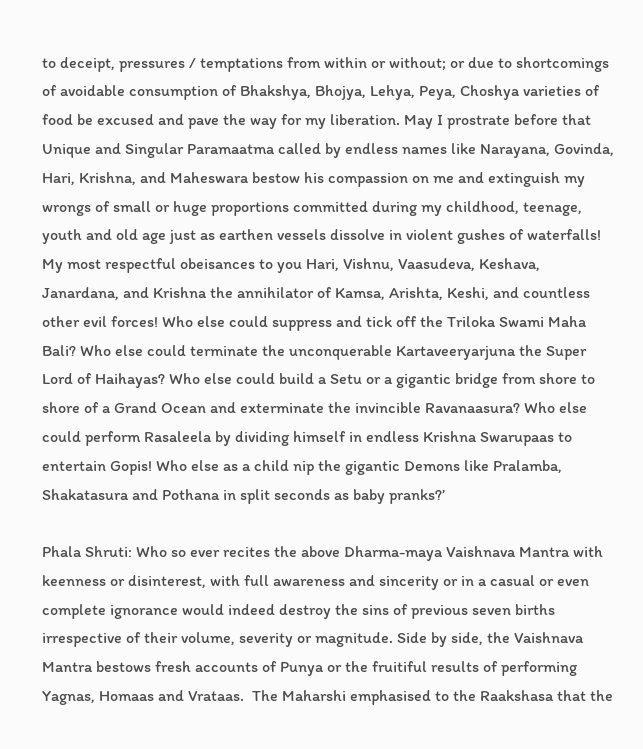to deceipt, pressures / temptations from within or without; or due to shortcomings of avoidable consumption of Bhakshya, Bhojya, Lehya, Peya, Choshya varieties of food be excused and pave the way for my liberation. May I prostrate before that Unique and Singular Paramaatma called by endless names like Narayana, Govinda, Hari, Krishna, and Maheswara bestow his compassion on me and extinguish my wrongs of small or huge proportions committed during my childhood, teenage, youth and old age just as earthen vessels dissolve in violent gushes of waterfalls! My most respectful obeisances to you Hari, Vishnu, Vaasudeva, Keshava, Janardana, and Krishna the annihilator of Kamsa, Arishta, Keshi, and countless other evil forces! Who else could suppress and tick off the Triloka Swami Maha Bali? Who else could terminate the unconquerable Kartaveeryarjuna the Super Lord of Haihayas? Who else could build a Setu or a gigantic bridge from shore to shore of a Grand Ocean and exterminate the invincible Ravanaasura? Who else could perform Rasaleela by dividing himself in endless Krishna Swarupaas to entertain Gopis! Who else as a child nip the gigantic Demons like Pralamba, Shakatasura and Pothana in split seconds as baby pranks?’

Phala Shruti: Who so ever recites the above Dharma-maya Vaishnava Mantra with keenness or disinterest, with full awareness and sincerity or in a casual or even complete ignorance would indeed destroy the sins of previous seven births irrespective of their volume, severity or magnitude. Side by side, the Vaishnava Mantra bestows fresh accounts of Punya or the fruitiful results of performing Yagnas, Homaas and Vrataas.  The Maharshi emphasised to the Raakshasa that the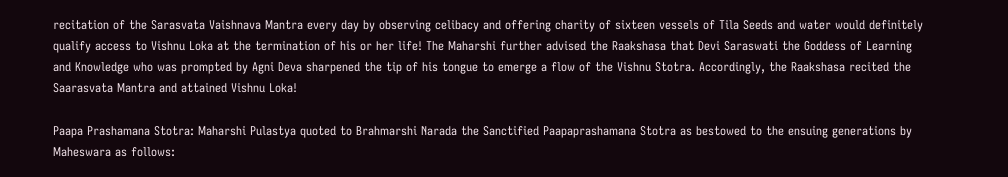recitation of the Sarasvata Vaishnava Mantra every day by observing celibacy and offering charity of sixteen vessels of Tila Seeds and water would definitely qualify access to Vishnu Loka at the termination of his or her life! The Maharshi further advised the Raakshasa that Devi Saraswati the Goddess of Learning and Knowledge who was prompted by Agni Deva sharpened the tip of his tongue to emerge a flow of the Vishnu Stotra. Accordingly, the Raakshasa recited the Saarasvata Mantra and attained Vishnu Loka!

Paapa Prashamana Stotra: Maharshi Pulastya quoted to Brahmarshi Narada the Sanctified Paapaprashamana Stotra as bestowed to the ensuing generations by Maheswara as follows: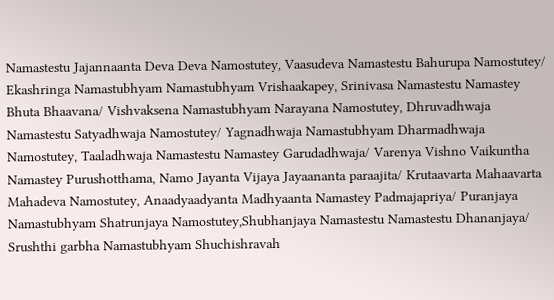Namastestu Jajannaanta Deva Deva Namostutey, Vaasudeva Namastestu Bahurupa Namostutey/ Ekashringa Namastubhyam Namastubhyam Vrishaakapey, Srinivasa Namastestu Namastey Bhuta Bhaavana/ Vishvaksena Namastubhyam Narayana Namostutey, Dhruvadhwaja Namastestu Satyadhwaja Namostutey/ Yagnadhwaja Namastubhyam Dharmadhwaja Namostutey, Taaladhwaja Namastestu Namastey Garudadhwaja/ Varenya Vishno Vaikuntha Namastey Purushotthama, Namo Jayanta Vijaya Jayaananta paraajita/ Krutaavarta Mahaavarta Mahadeva Namostutey, Anaadyaadyanta Madhyaanta Namastey Padmajapriya/ Puranjaya Namastubhyam Shatrunjaya Namostutey,Shubhanjaya Namastestu Namastestu Dhananjaya/ Srushthi garbha Namastubhyam Shuchishravah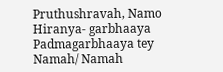Pruthushravah, Namo Hiranya- garbhaaya Padmagarbhaaya tey Namah/ Namah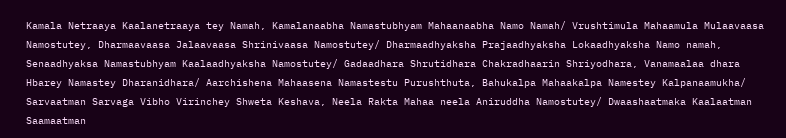Kamala Netraaya Kaalanetraaya tey Namah, Kamalanaabha Namastubhyam Mahaanaabha Namo Namah/ Vrushtimula Mahaamula Mulaavaasa Namostutey, Dharmaavaasa Jalaavaasa Shrinivaasa Namostutey/ Dharmaadhyaksha Prajaadhyaksha Lokaadhyaksha Namo namah, Senaadhyaksa Namastubhyam Kaalaadhyaksha Namostutey/ Gadaadhara Shrutidhara Chakradhaarin Shriyodhara, Vanamaalaa dhara Hbarey Namastey Dharanidhara/ Aarchishena Mahaasena Namastestu Purushthuta, Bahukalpa Mahaakalpa Namestey Kalpanaamukha/ Sarvaatman Sarvaga Vibho Virinchey Shweta Keshava, Neela Rakta Mahaa neela Aniruddha Namostutey/ Dwaashaatmaka Kaalaatman Saamaatman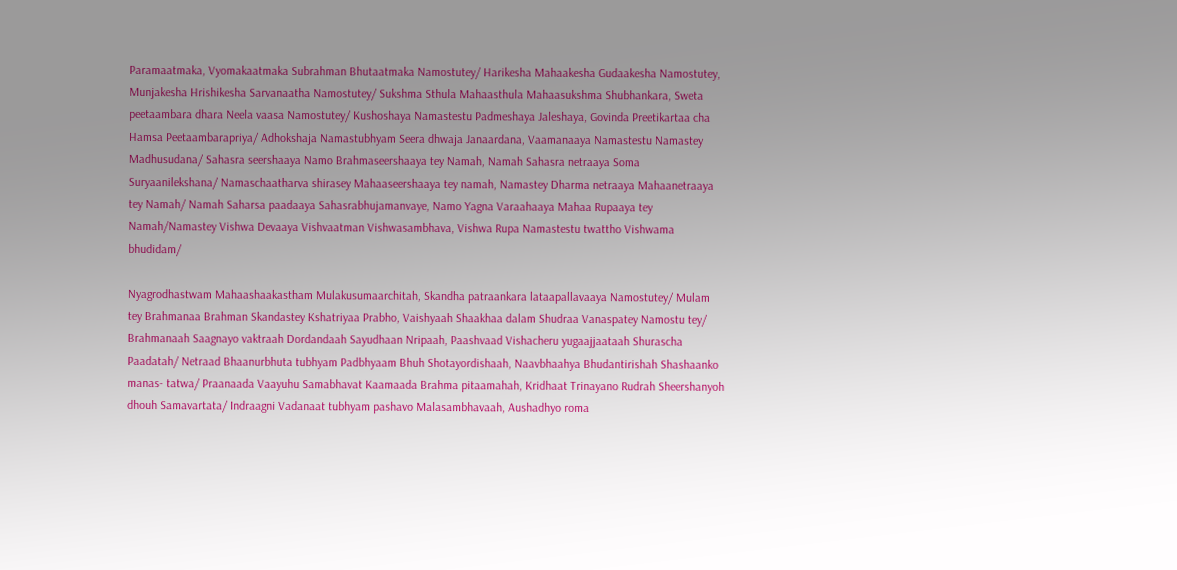Paramaatmaka, Vyomakaatmaka Subrahman Bhutaatmaka Namostutey/ Harikesha Mahaakesha Gudaakesha Namostutey, Munjakesha Hrishikesha Sarvanaatha Namostutey/ Sukshma Sthula Mahaasthula Mahaasukshma Shubhankara, Sweta peetaambara dhara Neela vaasa Namostutey/ Kushoshaya Namastestu Padmeshaya Jaleshaya, Govinda Preetikartaa cha Hamsa Peetaambarapriya/ Adhokshaja Namastubhyam Seera dhwaja Janaardana, Vaamanaaya Namastestu Namastey Madhusudana/ Sahasra seershaaya Namo Brahmaseershaaya tey Namah, Namah Sahasra netraaya Soma Suryaanilekshana/ Namaschaatharva shirasey Mahaaseershaaya tey namah, Namastey Dharma netraaya Mahaanetraaya tey Namah/ Namah Saharsa paadaaya Sahasrabhujamanvaye, Namo Yagna Varaahaaya Mahaa Rupaaya tey Namah/Namastey Vishwa Devaaya Vishvaatman Vishwasambhava, Vishwa Rupa Namastestu twattho Vishwama bhudidam/

Nyagrodhastwam Mahaashaakastham Mulakusumaarchitah, Skandha patraankara lataapallavaaya Namostutey/ Mulam tey Brahmanaa Brahman Skandastey Kshatriyaa Prabho, Vaishyaah Shaakhaa dalam Shudraa Vanaspatey Namostu tey/ Brahmanaah Saagnayo vaktraah Dordandaah Sayudhaan Nripaah, Paashvaad Vishacheru yugaajjaataah Shurascha Paadatah/ Netraad Bhaanurbhuta tubhyam Padbhyaam Bhuh Shotayordishaah, Naavbhaahya Bhudantirishah Shashaanko manas- tatwa/ Praanaada Vaayuhu Samabhavat Kaamaada Brahma pitaamahah, Kridhaat Trinayano Rudrah Sheershanyoh dhouh Samavartata/ Indraagni Vadanaat tubhyam pashavo Malasambhavaah, Aushadhyo roma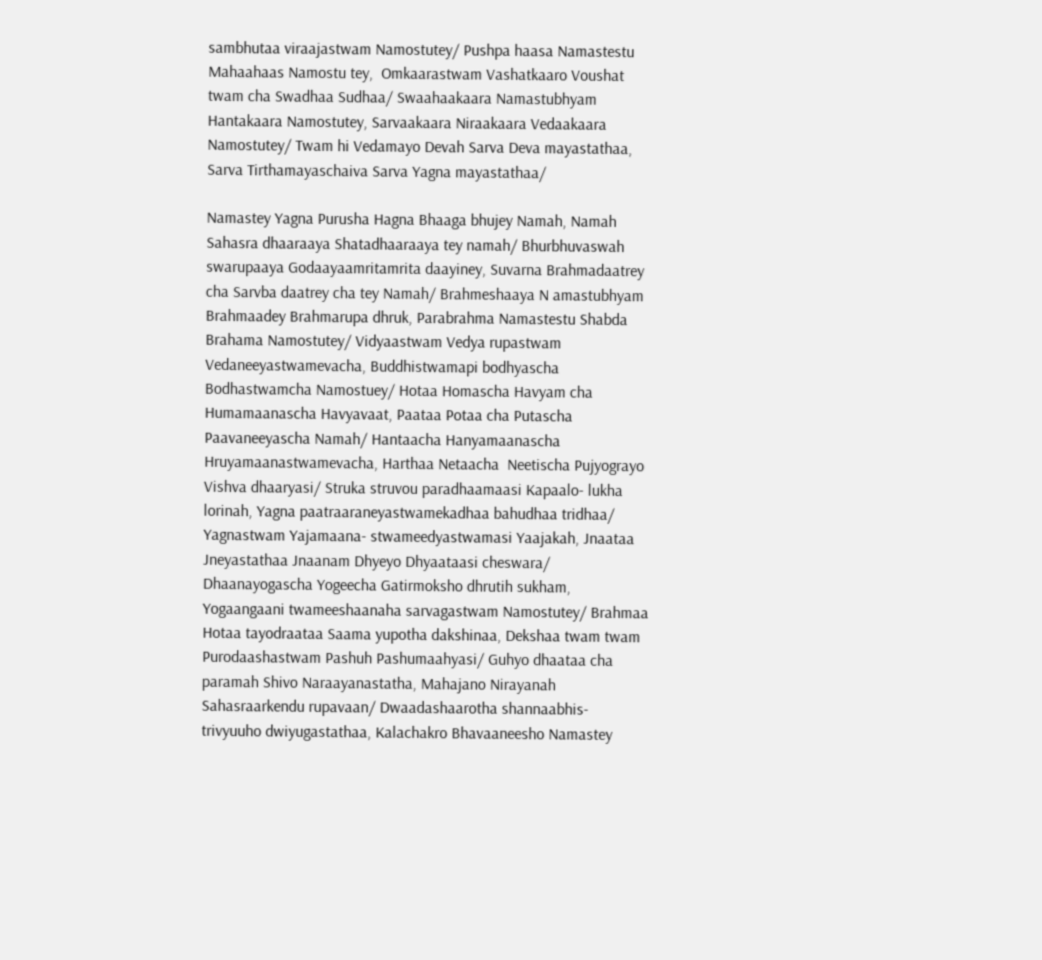sambhutaa viraajastwam Namostutey/ Pushpa haasa Namastestu Mahaahaas Namostu tey,  Omkaarastwam Vashatkaaro Voushat twam cha Swadhaa Sudhaa/ Swaahaakaara Namastubhyam Hantakaara Namostutey, Sarvaakaara Niraakaara Vedaakaara Namostutey/ Twam hi Vedamayo Devah Sarva Deva mayastathaa, Sarva Tirthamayaschaiva Sarva Yagna mayastathaa/

Namastey Yagna Purusha Hagna Bhaaga bhujey Namah, Namah Sahasra dhaaraaya Shatadhaaraaya tey namah/ Bhurbhuvaswah swarupaaya Godaayaamritamrita daayiney, Suvarna Brahmadaatrey cha Sarvba daatrey cha tey Namah/ Brahmeshaaya N amastubhyam Brahmaadey Brahmarupa dhruk, Parabrahma Namastestu Shabda Brahama Namostutey/ Vidyaastwam Vedya rupastwam Vedaneeyastwamevacha, Buddhistwamapi bodhyascha Bodhastwamcha Namostuey/ Hotaa Homascha Havyam cha Humamaanascha Havyavaat, Paataa Potaa cha Putascha Paavaneeyascha Namah/ Hantaacha Hanyamaanascha Hruyamaanastwamevacha, Harthaa Netaacha  Neetischa Pujyograyo Vishva dhaaryasi/ Struka struvou paradhaamaasi Kapaalo- lukha lorinah, Yagna paatraaraneyastwamekadhaa bahudhaa tridhaa/ Yagnastwam Yajamaana- stwameedyastwamasi Yaajakah, Jnaataa Jneyastathaa Jnaanam Dhyeyo Dhyaataasi cheswara/ Dhaanayogascha Yogeecha Gatirmoksho dhrutih sukham, Yogaangaani twameeshaanaha sarvagastwam Namostutey/ Brahmaa Hotaa tayodraataa Saama yupotha dakshinaa, Dekshaa twam twam Purodaashastwam Pashuh Pashumaahyasi/ Guhyo dhaataa cha paramah Shivo Naraayanastatha, Mahajano Nirayanah Sahasraarkendu rupavaan/ Dwaadashaarotha shannaabhis- trivyuuho dwiyugastathaa, Kalachakro Bhavaaneesho Namastey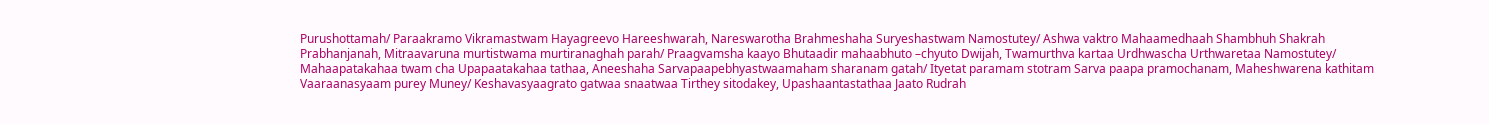Purushottamah/ Paraakramo Vikramastwam Hayagreevo Hareeshwarah, Nareswarotha Brahmeshaha Suryeshastwam Namostutey/ Ashwa vaktro Mahaamedhaah Shambhuh Shakrah Prabhanjanah, Mitraavaruna murtistwama murtiranaghah parah/ Praagvamsha kaayo Bhutaadir mahaabhuto –chyuto Dwijah, Twamurthva kartaa Urdhwascha Urthwaretaa Namostutey/ Mahaapatakahaa twam cha Upapaatakahaa tathaa, Aneeshaha Sarvapaapebhyastwaamaham sharanam gatah/ Ityetat paramam stotram Sarva paapa pramochanam, Maheshwarena kathitam Vaaraanasyaam purey Muney/ Keshavasyaagrato gatwaa snaatwaa Tirthey sitodakey, Upashaantastathaa Jaato Rudrah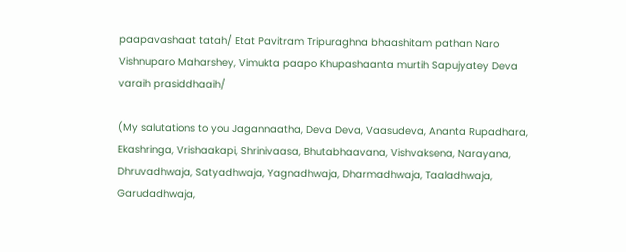paapavashaat tatah/ Etat Pavitram Tripuraghna bhaashitam pathan Naro Vishnuparo Maharshey, Vimukta paapo Khupashaanta murtih Sapujyatey Deva varaih prasiddhaaih/

(My salutations to you Jagannaatha, Deva Deva, Vaasudeva, Ananta Rupadhara, Ekashringa, Vrishaakapi, Shrinivaasa, Bhutabhaavana, Vishvaksena, Narayana, Dhruvadhwaja, Satyadhwaja, Yagnadhwaja, Dharmadhwaja, Taaladhwaja, Garudadhwaja,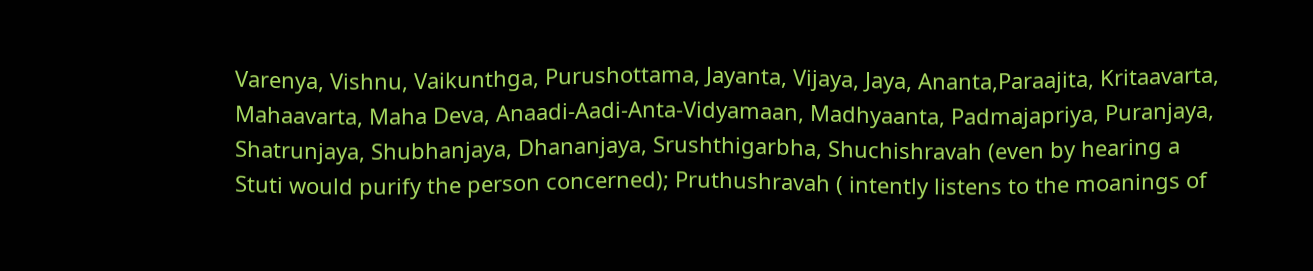Varenya, Vishnu, Vaikunthga, Purushottama, Jayanta, Vijaya, Jaya, Ananta,Paraajita, Kritaavarta, Mahaavarta, Maha Deva, Anaadi-Aadi-Anta-Vidyamaan, Madhyaanta, Padmajapriya, Puranjaya, Shatrunjaya, Shubhanjaya, Dhananjaya, Srushthigarbha, Shuchishravah (even by hearing a Stuti would purify the person concerned); Pruthushravah ( intently listens to the moanings of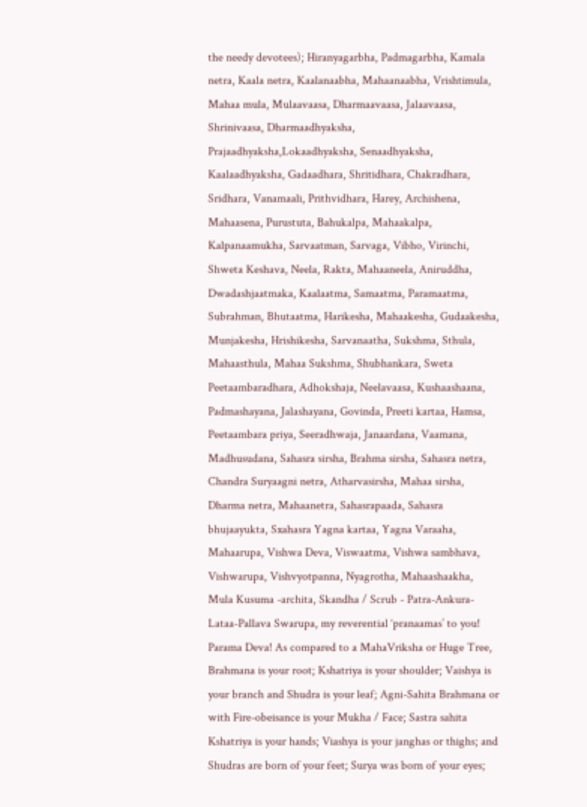the needy devotees); Hiranyagarbha, Padmagarbha, Kamala netra, Kaala netra, Kaalanaabha, Mahaanaabha, Vrishtimula, Mahaa mula, Mulaavaasa, Dharmaavaasa, Jalaavaasa, Shrinivaasa, Dharmaadhyaksha, Prajaadhyaksha,Lokaadhyaksha, Senaadhyaksha, Kaalaadhyaksha, Gadaadhara, Shritidhara, Chakradhara, Sridhara, Vanamaali, Prithvidhara, Harey, Archishena, Mahaasena, Purustuta, Bahukalpa, Mahaakalpa, Kalpanaamukha, Sarvaatman, Sarvaga, Vibho, Virinchi, Shweta Keshava, Neela, Rakta, Mahaaneela, Aniruddha, Dwadashjaatmaka, Kaalaatma, Samaatma, Paramaatma, Subrahman, Bhutaatma, Harikesha, Mahaakesha, Gudaakesha, Munjakesha, Hrishikesha, Sarvanaatha, Sukshma, Sthula, Mahaasthula, Mahaa Sukshma, Shubhankara, Sweta Peetaambaradhara, Adhokshaja, Neelavaasa, Kushaashaana, Padmashayana, Jalashayana, Govinda, Preeti kartaa, Hamsa, Peetaambara priya, Seeradhwaja, Janaardana, Vaamana, Madhusudana, Sahasra sirsha, Brahma sirsha, Sahasra netra, Chandra Suryaagni netra, Atharvasirsha, Mahaa sirsha, Dharma netra, Mahaanetra, Sahasrapaada, Sahasra bhujaayukta, Sxahasra Yagna kartaa, Yagna Varaaha, Mahaarupa, Vishwa Deva, Viswaatma, Vishwa sambhava, Vishwarupa, Vishvyotpanna, Nyagrotha, Mahaashaakha, Mula Kusuma -archita, Skandha / Scrub - Patra-Ankura-Lataa-Pallava Swarupa, my reverential ‘pranaamas’ to you!  Parama Deva! As compared to a MahaVriksha or Huge Tree, Brahmana is your root; Kshatriya is your shoulder; Vaishya is your branch and Shudra is your leaf; Agni-Sahita Brahmana or with Fire-obeisance is your Mukha / Face; Sastra sahita Kshatriya is your hands; Viashya is your janghas or thighs; and Shudras are born of your feet; Surya was born of your eyes;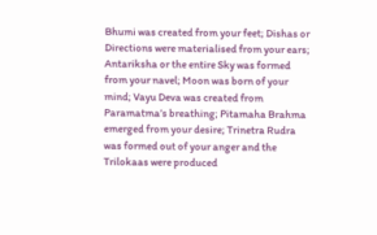Bhumi was created from your feet; Dishas or Directions were materialised from your ears; Antariksha or the entire Sky was formed from your navel; Moon was born of your mind; Vayu Deva was created from Paramatma’s breathing; Pitamaha Brahma emerged from your desire; Trinetra Rudra was formed out of your anger and the Trilokaas were produced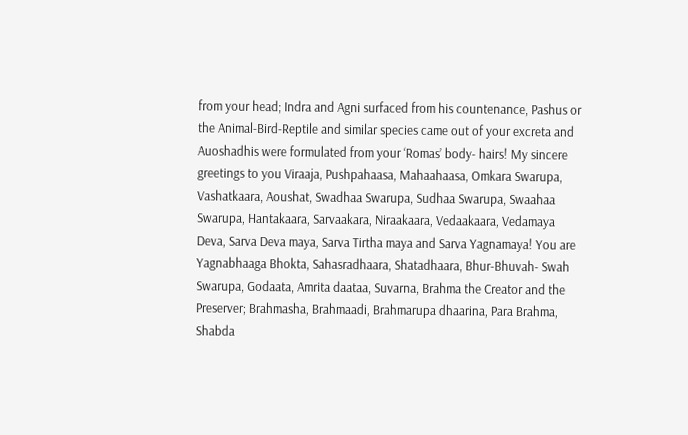from your head; Indra and Agni surfaced from his countenance, Pashus or the Animal-Bird-Reptile and similar species came out of your excreta and Auoshadhis were formulated from your ‘Romas’ body- hairs! My sincere greetings to you Viraaja, Pushpahaasa, Mahaahaasa, Omkara Swarupa, Vashatkaara, Aoushat, Swadhaa Swarupa, Sudhaa Swarupa, Swaahaa Swarupa, Hantakaara, Sarvaakara, Niraakaara, Vedaakaara, Vedamaya Deva, Sarva Deva maya, Sarva Tirtha maya and Sarva Yagnamaya! You are Yagnabhaaga Bhokta, Sahasradhaara, Shatadhaara, Bhur-Bhuvah- Swah Swarupa, Godaata, Amrita daataa, Suvarna, Brahma the Creator and the Preserver; Brahmasha, Brahmaadi, Brahmarupa dhaarina, Para Brahma, Shabda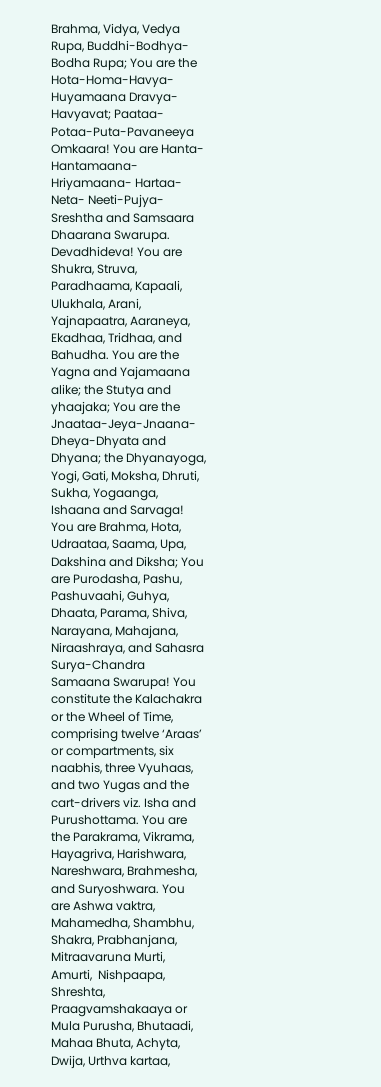Brahma, Vidya, Vedya Rupa, Buddhi-Bodhya-Bodha Rupa; You are the Hota-Homa-Havya-Huyamaana Dravya- Havyavat; Paataa- Potaa-Puta-Pavaneeya Omkaara! You are Hanta- Hantamaana- Hriyamaana- Hartaa- Neta- Neeti-Pujya-Sreshtha and Samsaara Dhaarana Swarupa. Devadhideva! You are Shukra, Struva, Paradhaama, Kapaali, Ulukhala, Arani, Yajnapaatra, Aaraneya, Ekadhaa, Tridhaa, and Bahudha. You are the Yagna and Yajamaana alike; the Stutya and yhaajaka; You are the Jnaataa-Jeya-Jnaana-Dheya-Dhyata and Dhyana; the Dhyanayoga, Yogi, Gati, Moksha, Dhruti, Sukha, Yogaanga, Ishaana and Sarvaga! You are Brahma, Hota, Udraataa, Saama, Upa, Dakshina and Diksha; You are Purodasha, Pashu, Pashuvaahi, Guhya, Dhaata, Parama, Shiva, Narayana, Mahajana, Niraashraya, and Sahasra Surya-Chandra Samaana Swarupa! You constitute the Kalachakra or the Wheel of Time, comprising twelve ‘Araas’ or compartments, six naabhis, three Vyuhaas, and two Yugas and the cart-drivers viz. Isha and Purushottama. You are the Parakrama, Vikrama, Hayagriva, Harishwara, Nareshwara, Brahmesha, and Suryoshwara. You are Ashwa vaktra, Mahamedha, Shambhu, Shakra, Prabhanjana, Mitraavaruna Murti, Amurti,  Nishpaapa, Shreshta, Praagvamshakaaya or Mula Purusha, Bhutaadi, Mahaa Bhuta, Achyta, Dwija, Urthva kartaa,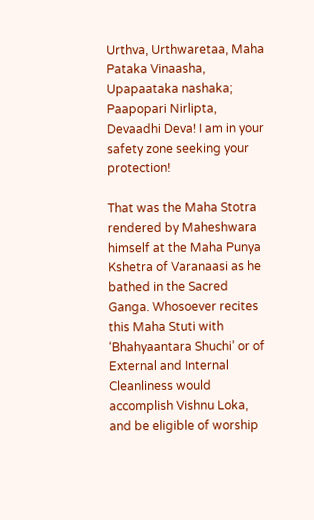Urthva, Urthwaretaa, Maha Pataka Vinaasha, Upapaataka nashaka; Paapopari Nirlipta, Devaadhi Deva! I am in your safety zone seeking your protection!

That was the Maha Stotra rendered by Maheshwara himself at the Maha Punya Kshetra of Varanaasi as he bathed in the Sacred Ganga. Whosoever recites this Maha Stuti with ‘Bhahyaantara Shuchi’ or of External and Internal Cleanliness would accomplish Vishnu Loka, and be eligible of worship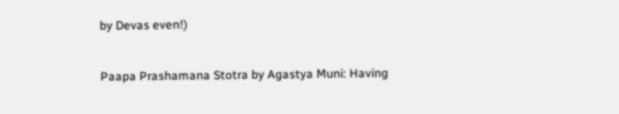by Devas even!)

Paapa Prashamana Stotra by Agastya Muni: Having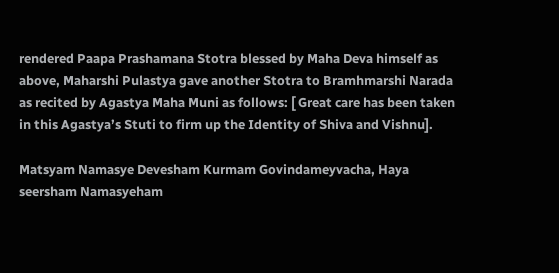rendered Paapa Prashamana Stotra blessed by Maha Deva himself as above, Maharshi Pulastya gave another Stotra to Bramhmarshi Narada as recited by Agastya Maha Muni as follows: [ Great care has been taken in this Agastya’s Stuti to firm up the Identity of Shiva and Vishnu].

Matsyam Namasye Devesham Kurmam Govindameyvacha, Haya seersham Namasyeham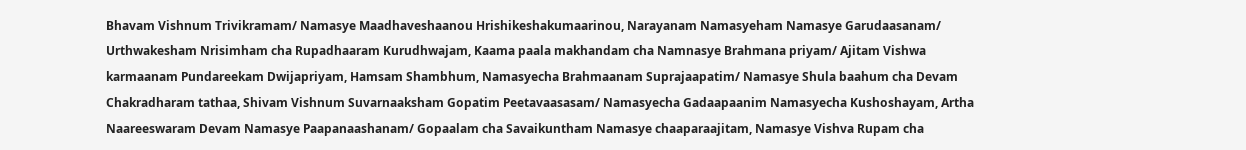Bhavam Vishnum Trivikramam/ Namasye Maadhaveshaanou Hrishikeshakumaarinou, Narayanam Namasyeham Namasye Garudaasanam/ Urthwakesham Nrisimham cha Rupadhaaram Kurudhwajam, Kaama paala makhandam cha Namnasye Brahmana priyam/ Ajitam Vishwa karmaanam Pundareekam Dwijapriyam, Hamsam Shambhum, Namasyecha Brahmaanam Suprajaapatim/ Namasye Shula baahum cha Devam Chakradharam tathaa, Shivam Vishnum Suvarnaaksham Gopatim Peetavaasasam/ Namasyecha Gadaapaanim Namasyecha Kushoshayam, Artha Naareeswaram Devam Namasye Paapanaashanam/ Gopaalam cha Savaikuntham Namasye chaaparaajitam, Namasye Vishva Rupam cha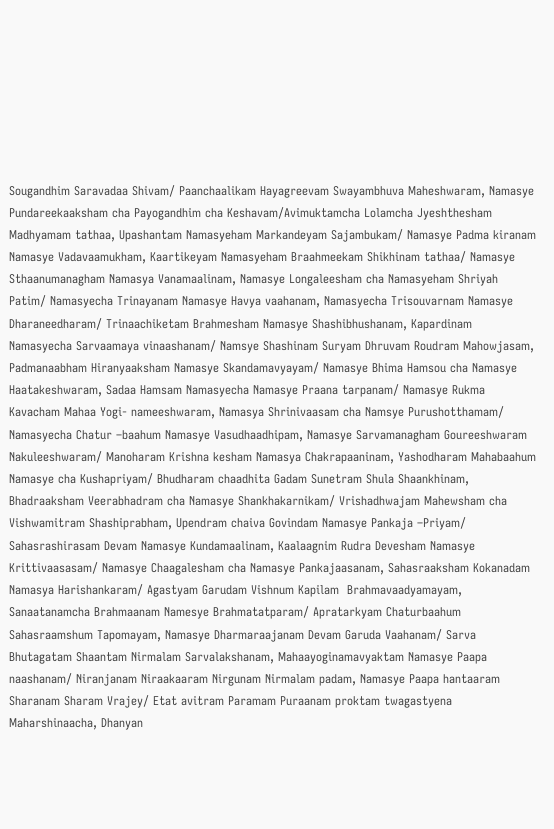Sougandhim Saravadaa Shivam/ Paanchaalikam Hayagreevam Swayambhuva Maheshwaram, Namasye Pundareekaaksham cha Payogandhim cha Keshavam/Avimuktamcha Lolamcha Jyeshthesham Madhyamam tathaa, Upashantam Namasyeham Markandeyam Sajambukam/ Namasye Padma kiranam Namasye Vadavaamukham, Kaartikeyam Namasyeham Braahmeekam Shikhinam tathaa/ Namasye Sthaanumanagham Namasya Vanamaalinam, Namasye Longaleesham cha Namasyeham Shriyah Patim/ Namasyecha Trinayanam Namasye Havya vaahanam, Namasyecha Trisouvarnam Namasye Dharaneedharam/ Trinaachiketam Brahmesham Namasye Shashibhushanam, Kapardinam Namasyecha Sarvaamaya vinaashanam/ Namsye Shashinam Suryam Dhruvam Roudram Mahowjasam, Padmanaabham Hiranyaaksham Namasye Skandamavyayam/ Namasye Bhima Hamsou cha Namasye Haatakeshwaram, Sadaa Hamsam Namasyecha Namasye Praana tarpanam/ Namasye Rukma Kavacham Mahaa Yogi- nameeshwaram, Namasya Shrinivaasam cha Namsye Purushotthamam/ Namasyecha Chatur –baahum Namasye Vasudhaadhipam, Namasye Sarvamanagham Goureeshwaram Nakuleeshwaram/ Manoharam Krishna kesham Namasya Chakrapaaninam, Yashodharam Mahabaahum Namasye cha Kushapriyam/ Bhudharam chaadhita Gadam Sunetram Shula Shaankhinam, Bhadraaksham Veerabhadram cha Namasye Shankhakarnikam/ Vrishadhwajam Mahewsham cha Vishwamitram Shashiprabham, Upendram chaiva Govindam Namasye Pankaja –Priyam/ Sahasrashirasam Devam Namasye Kundamaalinam, Kaalaagnim Rudra Devesham Namasye Krittivaasasam/ Namasye Chaagalesham cha Namasye Pankajaasanam, Sahasraaksham Kokanadam Namasya Harishankaram/ Agastyam Garudam Vishnum Kapilam  Brahmavaadyamayam, Sanaatanamcha Brahmaanam Namesye Brahmatatparam/ Apratarkyam Chaturbaahum Sahasraamshum Tapomayam, Namasye Dharmaraajanam Devam Garuda Vaahanam/ Sarva Bhutagatam Shaantam Nirmalam Sarvalakshanam, Mahaayoginamavyaktam Namasye Paapa naashanam/ Niranjanam Niraakaaram Nirgunam Nirmalam padam, Namasye Paapa hantaaram Sharanam Sharam Vrajey/ Etat avitram Paramam Puraanam proktam twagastyena Maharshinaacha, Dhanyan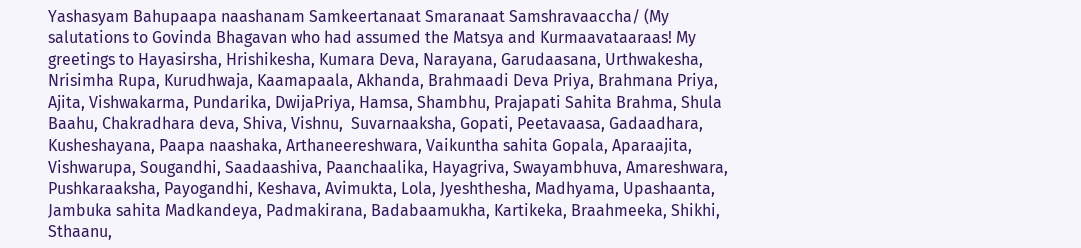Yashasyam Bahupaapa naashanam Samkeertanaat Smaranaat Samshravaaccha/ (My salutations to Govinda Bhagavan who had assumed the Matsya and Kurmaavataaraas! My greetings to Hayasirsha, Hrishikesha, Kumara Deva, Narayana, Garudaasana, Urthwakesha, Nrisimha Rupa, Kurudhwaja, Kaamapaala, Akhanda, Brahmaadi Deva Priya, Brahmana Priya, Ajita, Vishwakarma, Pundarika, DwijaPriya, Hamsa, Shambhu, Prajapati Sahita Brahma, Shula Baahu, Chakradhara deva, Shiva, Vishnu,  Suvarnaaksha, Gopati, Peetavaasa, Gadaadhara, Kusheshayana, Paapa naashaka, Arthaneereshwara, Vaikuntha sahita Gopala, Aparaajita, Vishwarupa, Sougandhi, Saadaashiva, Paanchaalika, Hayagriva, Swayambhuva, Amareshwara, Pushkaraaksha, Payogandhi, Keshava, Avimukta, Lola, Jyeshthesha, Madhyama, Upashaanta, Jambuka sahita Madkandeya, Padmakirana, Badabaamukha, Kartikeka, Braahmeeka, Shikhi, Sthaanu,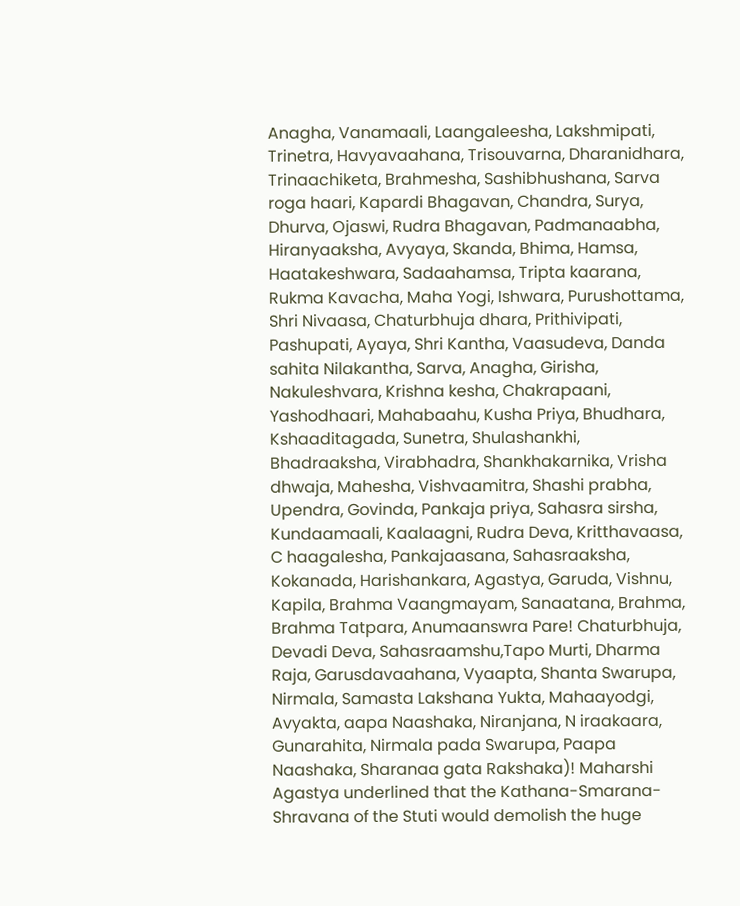Anagha, Vanamaali, Laangaleesha, Lakshmipati, Trinetra, Havyavaahana, Trisouvarna, Dharanidhara, Trinaachiketa, Brahmesha, Sashibhushana, Sarva roga haari, Kapardi Bhagavan, Chandra, Surya, Dhurva, Ojaswi, Rudra Bhagavan, Padmanaabha, Hiranyaaksha, Avyaya, Skanda, Bhima, Hamsa, Haatakeshwara, Sadaahamsa, Tripta kaarana, Rukma Kavacha, Maha Yogi, Ishwara, Purushottama, Shri Nivaasa, Chaturbhuja dhara, Prithivipati, Pashupati, Ayaya, Shri Kantha, Vaasudeva, Danda sahita Nilakantha, Sarva, Anagha, Girisha, Nakuleshvara, Krishna kesha, Chakrapaani, Yashodhaari, Mahabaahu, Kusha Priya, Bhudhara, Kshaaditagada, Sunetra, Shulashankhi, Bhadraaksha, Virabhadra, Shankhakarnika, Vrisha dhwaja, Mahesha, Vishvaamitra, Shashi prabha, Upendra, Govinda, Pankaja priya, Sahasra sirsha, Kundaamaali, Kaalaagni, Rudra Deva, Kritthavaasa, C haagalesha, Pankajaasana, Sahasraaksha, Kokanada, Harishankara, Agastya, Garuda, Vishnu, Kapila, Brahma Vaangmayam, Sanaatana, Brahma, Brahma Tatpara, Anumaanswra Pare! Chaturbhuja, Devadi Deva, Sahasraamshu,Tapo Murti, Dharma Raja, Garusdavaahana, Vyaapta, Shanta Swarupa, Nirmala, Samasta Lakshana Yukta, Mahaayodgi, Avyakta, aapa Naashaka, Niranjana, N iraakaara, Gunarahita, Nirmala pada Swarupa, Paapa Naashaka, Sharanaa gata Rakshaka)! Maharshi Agastya underlined that the Kathana-Smarana- Shravana of the Stuti would demolish the huge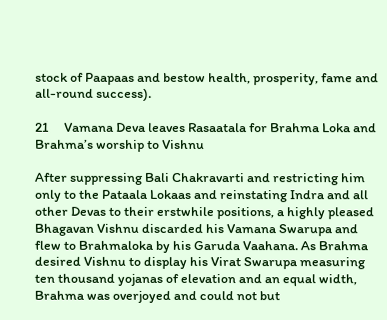stock of Paapaas and bestow health, prosperity, fame and all-round success).

21     Vamana Deva leaves Rasaatala for Brahma Loka and Brahma’s worship to Vishnu

After suppressing Bali Chakravarti and restricting him only to the Pataala Lokaas and reinstating Indra and all other Devas to their erstwhile positions, a highly pleased Bhagavan Vishnu discarded his Vamana Swarupa and flew to Brahmaloka by his Garuda Vaahana. As Brahma desired Vishnu to display his Virat Swarupa measuring ten thousand yojanas of elevation and an equal width, Brahma was overjoyed and could not but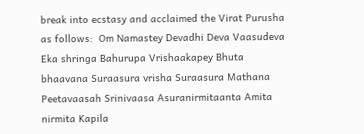break into ecstasy and acclaimed the Virat Purusha as follows:  Om Namastey Devadhi Deva Vaasudeva Eka shringa Bahurupa Vrishaakapey Bhuta bhaavana Suraasura vrisha Suraasura Mathana Peetavaasah Srinivaasa Asuranirmitaanta Amita nirmita Kapila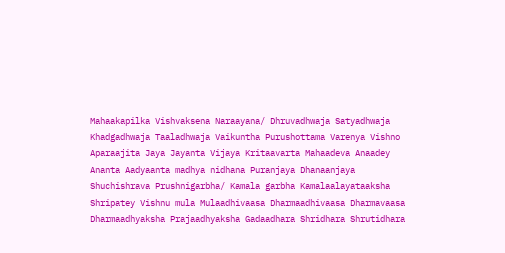Mahaakapilka Vishvaksena Naraayana/ Dhruvadhwaja Satyadhwaja Khadgadhwaja Taaladhwaja Vaikuntha Purushottama Varenya Vishno Aparaajita Jaya Jayanta Vijaya Kritaavarta Mahaadeva Anaadey Ananta Aadyaanta madhya nidhana Puranjaya Dhanaanjaya Shuchishrava Prushnigarbha/ Kamala garbha Kamalaalayataaksha Shripatey Vishnu mula Mulaadhivaasa Dharmaadhivaasa Dharmavaasa Dharmaadhyaksha Prajaadhyaksha Gadaadhara Shridhara Shrutidhara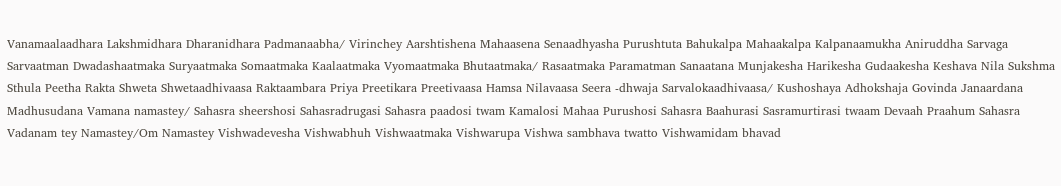Vanamaalaadhara Lakshmidhara Dharanidhara Padmanaabha/ Virinchey Aarshtishena Mahaasena Senaadhyasha Purushtuta Bahukalpa Mahaakalpa Kalpanaamukha Aniruddha Sarvaga Sarvaatman Dwadashaatmaka Suryaatmaka Somaatmaka Kaalaatmaka Vyomaatmaka Bhutaatmaka/ Rasaatmaka Paramatman Sanaatana Munjakesha Harikesha Gudaakesha Keshava Nila Sukshma Sthula Peetha Rakta Shweta Shwetaadhivaasa Raktaambara Priya Preetikara Preetivaasa Hamsa Nilavaasa Seera -dhwaja Sarvalokaadhivaasa/ Kushoshaya Adhokshaja Govinda Janaardana Madhusudana Vamana namastey/ Sahasra sheershosi Sahasradrugasi Sahasra paadosi twam Kamalosi Mahaa Purushosi Sahasra Baahurasi Sasramurtirasi twaam Devaah Praahum Sahasra Vadanam tey Namastey/Om Namastey Vishwadevesha Vishwabhuh Vishwaatmaka Vishwarupa Vishwa sambhava twatto Vishwamidam bhavad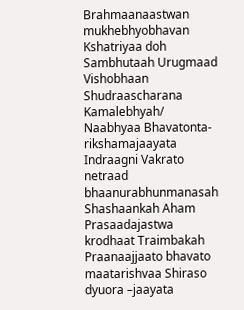Brahmaanaastwan mukhebhyobhavan Kshatriyaa doh Sambhutaah Urugmaad Vishobhaan Shudraascharana Kamalebhyah/ Naabhyaa Bhavatonta- rikshamajaayata Indraagni Vakrato netraad bhaanurabhunmanasah Shashaankah Aham Prasaadajastwa krodhaat Traimbakah Praanaajjaato bhavato maatarishvaa Shiraso dyuora –jaayata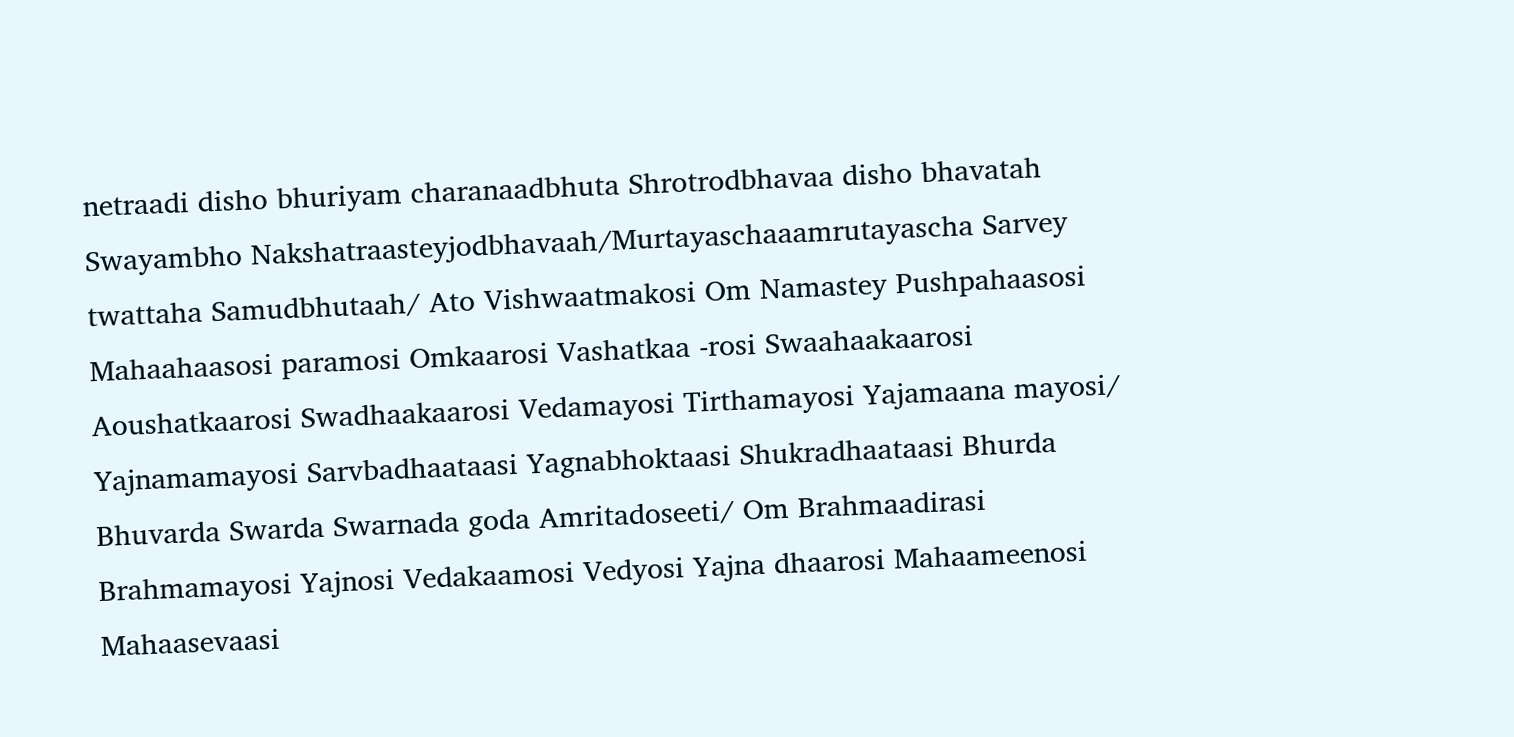netraadi disho bhuriyam charanaadbhuta Shrotrodbhavaa disho bhavatah Swayambho Nakshatraasteyjodbhavaah/Murtayaschaaamrutayascha Sarvey twattaha Samudbhutaah/ Ato Vishwaatmakosi Om Namastey Pushpahaasosi Mahaahaasosi paramosi Omkaarosi Vashatkaa -rosi Swaahaakaarosi Aoushatkaarosi Swadhaakaarosi Vedamayosi Tirthamayosi Yajamaana mayosi/ Yajnamamayosi Sarvbadhaataasi Yagnabhoktaasi Shukradhaataasi Bhurda Bhuvarda Swarda Swarnada goda Amritadoseeti/ Om Brahmaadirasi Brahmamayosi Yajnosi Vedakaamosi Vedyosi Yajna dhaarosi Mahaameenosi Mahaasevaasi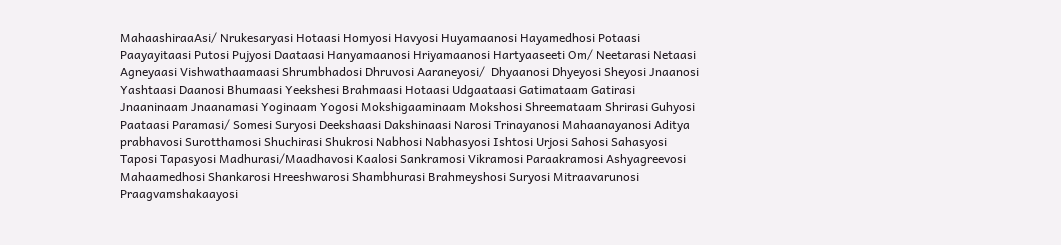MahaashiraaAsi/ Nrukesaryasi Hotaasi Homyosi Havyosi Huyamaanosi Hayamedhosi Potaasi Paayayitaasi Putosi Pujyosi Daataasi Hanyamaanosi Hriyamaanosi Hartyaaseeti Om/ Neetarasi Netaasi Agneyaasi Vishwathaamaasi Shrumbhadosi Dhruvosi Aaraneyosi/  Dhyaanosi Dhyeyosi Sheyosi Jnaanosi Yashtaasi Daanosi Bhumaasi Yeekshesi Brahmaasi Hotaasi Udgaataasi Gatimataam Gatirasi Jnaaninaam Jnaanamasi Yoginaam Yogosi Mokshigaaminaam Mokshosi Shreemataam Shrirasi Guhyosi Paataasi Paramasi/ Somesi Suryosi Deekshaasi Dakshinaasi Narosi Trinayanosi Mahaanayanosi Aditya prabhavosi Surotthamosi Shuchirasi Shukrosi Nabhosi Nabhasyosi Ishtosi Urjosi Sahosi Sahasyosi Taposi Tapasyosi Madhurasi/Maadhavosi Kaalosi Sankramosi Vikramosi Paraakramosi Ashyagreevosi Mahaamedhosi Shankarosi Hreeshwarosi Shambhurasi Brahmeyshosi Suryosi Mitraavarunosi Praagvamshakaayosi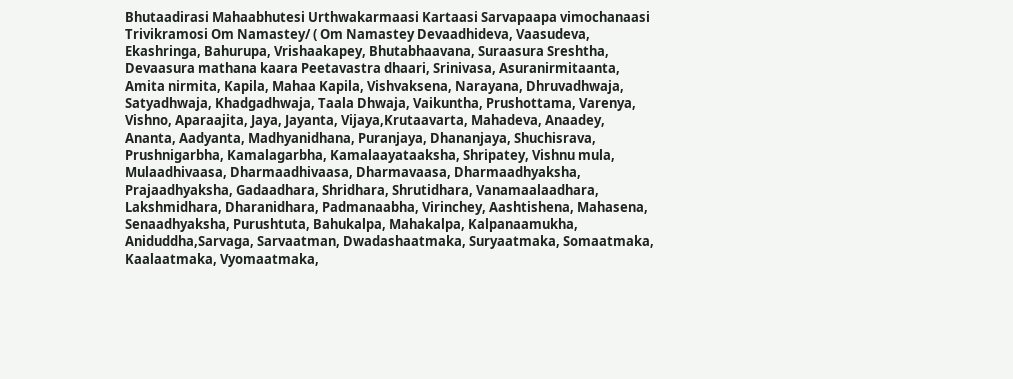Bhutaadirasi Mahaabhutesi Urthwakarmaasi Kartaasi Sarvapaapa vimochanaasi Trivikramosi Om Namastey/ ( Om Namastey Devaadhideva, Vaasudeva, Ekashringa, Bahurupa, Vrishaakapey, Bhutabhaavana, Suraasura Sreshtha, Devaasura mathana kaara Peetavastra dhaari, Srinivasa, Asuranirmitaanta, Amita nirmita, Kapila, Mahaa Kapila, Vishvaksena, Narayana, Dhruvadhwaja, Satyadhwaja, Khadgadhwaja, Taala Dhwaja, Vaikuntha, Prushottama, Varenya, Vishno, Aparaajita, Jaya, Jayanta, Vijaya,Krutaavarta, Mahadeva, Anaadey, Ananta, Aadyanta, Madhyanidhana, Puranjaya, Dhananjaya, Shuchisrava, Prushnigarbha, Kamalagarbha, Kamalaayataaksha, Shripatey, Vishnu mula, Mulaadhivaasa, Dharmaadhivaasa, Dharmavaasa, Dharmaadhyaksha, Prajaadhyaksha, Gadaadhara, Shridhara, Shrutidhara, Vanamaalaadhara, Lakshmidhara, Dharanidhara, Padmanaabha, Virinchey, Aashtishena, Mahasena, Senaadhyaksha, Purushtuta, Bahukalpa, Mahakalpa, Kalpanaamukha, Aniduddha,Sarvaga, Sarvaatman, Dwadashaatmaka, Suryaatmaka, Somaatmaka, Kaalaatmaka, Vyomaatmaka,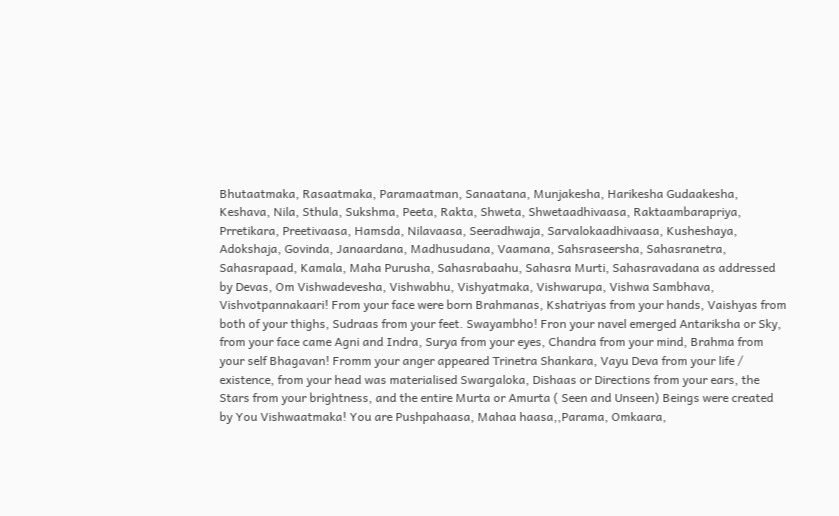Bhutaatmaka, Rasaatmaka, Paramaatman, Sanaatana, Munjakesha, Harikesha Gudaakesha, Keshava, Nila, Sthula, Sukshma, Peeta, Rakta, Shweta, Shwetaadhivaasa, Raktaambarapriya, Prretikara, Preetivaasa, Hamsda, Nilavaasa, Seeradhwaja, Sarvalokaadhivaasa, Kusheshaya, Adokshaja, Govinda, Janaardana, Madhusudana, Vaamana, Sahsraseersha, Sahasranetra, Sahasrapaad, Kamala, Maha Purusha, Sahasrabaahu, Sahasra Murti, Sahasravadana as addressed by Devas, Om Vishwadevesha, Vishwabhu, Vishyatmaka, Vishwarupa, Vishwa Sambhava, Vishvotpannakaari! From your face were born Brahmanas, Kshatriyas from your hands, Vaishyas from both of your thighs, Sudraas from your feet. Swayambho! Fron your navel emerged Antariksha or Sky, from your face came Agni and Indra, Surya from your eyes, Chandra from your mind, Brahma from your self Bhagavan! Fromm your anger appeared Trinetra Shankara, Vayu Deva from your life / existence, from your head was materialised Swargaloka, Dishaas or Directions from your ears, the Stars from your brightness, and the entire Murta or Amurta ( Seen and Unseen) Beings were created by You Vishwaatmaka! You are Pushpahaasa, Mahaa haasa,,Parama, Omkaara,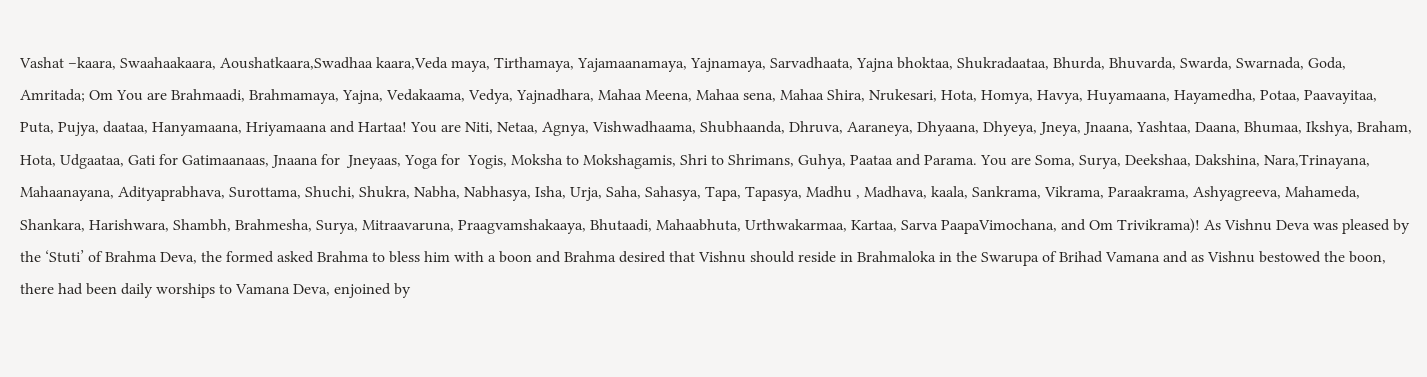Vashat –kaara, Swaahaakaara, Aoushatkaara,Swadhaa kaara,Veda maya, Tirthamaya, Yajamaanamaya, Yajnamaya, Sarvadhaata, Yajna bhoktaa, Shukradaataa, Bhurda, Bhuvarda, Swarda, Swarnada, Goda, Amritada; Om You are Brahmaadi, Brahmamaya, Yajna, Vedakaama, Vedya, Yajnadhara, Mahaa Meena, Mahaa sena, Mahaa Shira, Nrukesari, Hota, Homya, Havya, Huyamaana, Hayamedha, Potaa, Paavayitaa,  Puta, Pujya, daataa, Hanyamaana, Hriyamaana and Hartaa! You are Niti, Netaa, Agnya, Vishwadhaama, Shubhaanda, Dhruva, Aaraneya, Dhyaana, Dhyeya, Jneya, Jnaana, Yashtaa, Daana, Bhumaa, Ikshya, Braham, Hota, Udgaataa, Gati for Gatimaanaas, Jnaana for  Jneyaas, Yoga for  Yogis, Moksha to Mokshagamis, Shri to Shrimans, Guhya, Paataa and Parama. You are Soma, Surya, Deekshaa, Dakshina, Nara,Trinayana, Mahaanayana, Adityaprabhava, Surottama, Shuchi, Shukra, Nabha, Nabhasya, Isha, Urja, Saha, Sahasya, Tapa, Tapasya, Madhu , Madhava, kaala, Sankrama, Vikrama, Paraakrama, Ashyagreeva, Mahameda, Shankara, Harishwara, Shambh, Brahmesha, Surya, Mitraavaruna, Praagvamshakaaya, Bhutaadi, Mahaabhuta, Urthwakarmaa, Kartaa, Sarva PaapaVimochana, and Om Trivikrama)! As Vishnu Deva was pleased by the ‘Stuti’ of Brahma Deva, the formed asked Brahma to bless him with a boon and Brahma desired that Vishnu should reside in Brahmaloka in the Swarupa of Brihad Vamana and as Vishnu bestowed the boon, there had been daily worships to Vamana Deva, enjoined by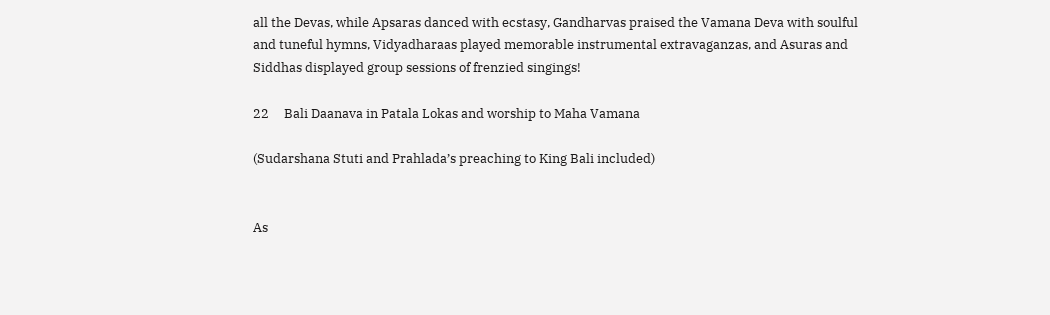all the Devas, while Apsaras danced with ecstasy, Gandharvas praised the Vamana Deva with soulful and tuneful hymns, Vidyadharaas played memorable instrumental extravaganzas, and Asuras and Siddhas displayed group sessions of frenzied singings!

22     Bali Daanava in Patala Lokas and worship to Maha Vamana

(Sudarshana Stuti and Prahlada’s preaching to King Bali included)


As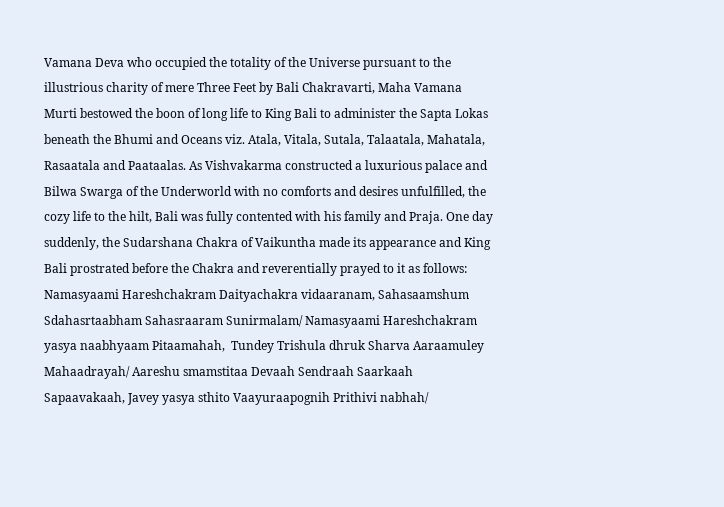Vamana Deva who occupied the totality of the Universe pursuant to the illustrious charity of mere Three Feet by Bali Chakravarti, Maha Vamana Murti bestowed the boon of long life to King Bali to administer the Sapta Lokas beneath the Bhumi and Oceans viz. Atala, Vitala, Sutala, Talaatala, Mahatala, Rasaatala and Paataalas. As Vishvakarma constructed a luxurious palace and  Bilwa Swarga of the Underworld with no comforts and desires unfulfilled, the cozy life to the hilt, Bali was fully contented with his family and Praja. One day suddenly, the Sudarshana Chakra of Vaikuntha made its appearance and King Bali prostrated before the Chakra and reverentially prayed to it as follows: Namasyaami Hareshchakram Daityachakra vidaaranam, Sahasaamshum Sdahasrtaabham Sahasraaram Sunirmalam/ Namasyaami Hareshchakram yasya naabhyaam Pitaamahah,  Tundey Trishula dhruk Sharva Aaraamuley Mahaadrayah/ Aareshu smamstitaa Devaah Sendraah Saarkaah Sapaavakaah, Javey yasya sthito Vaayuraapognih Prithivi nabhah/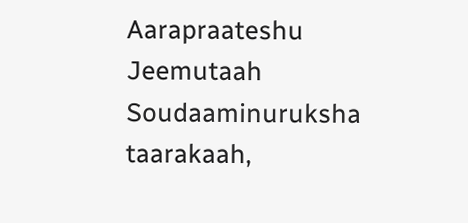Aarapraateshu Jeemutaah Soudaaminuruksha taarakaah,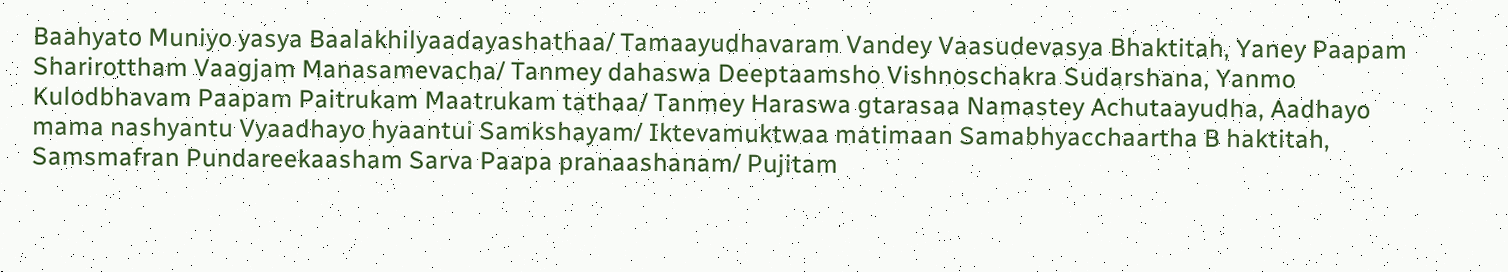Baahyato Muniyo yasya Baalakhilyaadayashathaa/ Tamaayudhavaram Vandey Vaasudevasya Bhaktitah, Yaney Paapam Sharirottham Vaagjam Manasamevacha/ Tanmey dahaswa Deeptaamsho Vishnoschakra Sudarshana, Yanmo Kulodbhavam Paapam Paitrukam Maatrukam tathaa/ Tanmey Haraswa gtarasaa Namastey Achutaayudha, Aadhayo mama nashyantu Vyaadhayo hyaantui Samkshayam/ Iktevamuktwaa matimaan Samabhyacchaartha B haktitah, Samsmafran Pundareekaasham Sarva Paapa pranaashanam/ Pujitam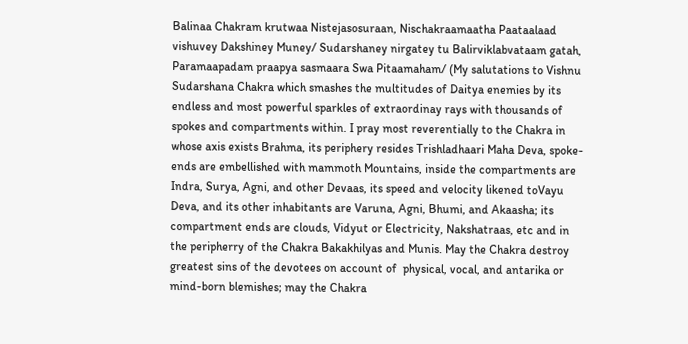Balinaa Chakram krutwaa Nistejasosuraan, Nischakraamaatha Paataalaad vishuvey Dakshiney Muney/ Sudarshaney nirgatey tu Balirviklabvataam gatah, Paramaapadam praapya sasmaara Swa Pitaamaham/ (My salutations to Vishnu Sudarshana Chakra which smashes the multitudes of Daitya enemies by its endless and most powerful sparkles of extraordinay rays with thousands of spokes and compartments within. I pray most reverentially to the Chakra in whose axis exists Brahma, its periphery resides Trishladhaari Maha Deva, spoke-ends are embellished with mammoth Mountains, inside the compartments are Indra, Surya, Agni, and other Devaas, its speed and velocity likened toVayu Deva, and its other inhabitants are Varuna, Agni, Bhumi, and Akaasha; its compartment ends are clouds, Vidyut or Electricity, Nakshatraas, etc and in the peripherry of the Chakra Bakakhilyas and Munis. May the Chakra destroy greatest sins of the devotees on account of  physical, vocal, and antarika or mind-born blemishes; may the Chakra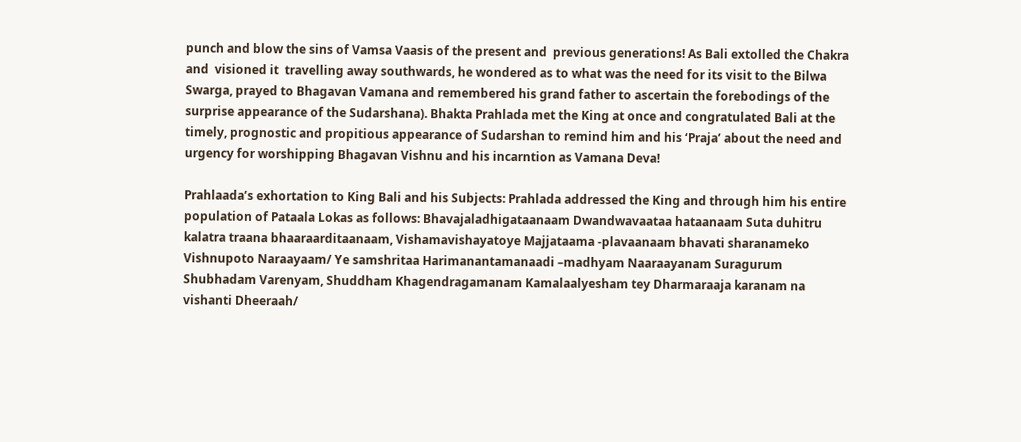punch and blow the sins of Vamsa Vaasis of the present and  previous generations! As Bali extolled the Chakra and  visioned it  travelling away southwards, he wondered as to what was the need for its visit to the Bilwa Swarga, prayed to Bhagavan Vamana and remembered his grand father to ascertain the forebodings of the surprise appearance of the Sudarshana). Bhakta Prahlada met the King at once and congratulated Bali at the timely, prognostic and propitious appearance of Sudarshan to remind him and his ‘Praja’ about the need and urgency for worshipping Bhagavan Vishnu and his incarntion as Vamana Deva!

Prahlaada’s exhortation to King Bali and his Subjects: Prahlada addressed the King and through him his entire population of Pataala Lokas as follows: Bhavajaladhigataanaam Dwandwavaataa hataanaam Suta duhitru kalatra traana bhaaraarditaanaam, Vishamavishayatoye Majjataama -plavaanaam bhavati sharanameko Vishnupoto Naraayaam/ Ye samshritaa Harimanantamanaadi –madhyam Naaraayanam Suragurum Shubhadam Varenyam, Shuddham Khagendragamanam Kamalaalyesham tey Dharmaraaja karanam na vishanti Dheeraah/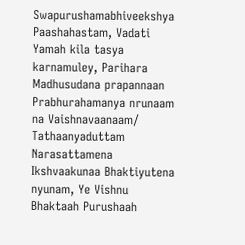Swapurushamabhiveekshya Paashahastam, Vadati Yamah kila tasya karnamuley, Parihara Madhusudana prapannaan Prabhurahamanya nrunaam na Vaishnavaanaam/ Tathaanyaduttam Narasattamena Ikshvaakunaa Bhaktiyutena nyunam, Ye Vishnu Bhaktaah Purushaah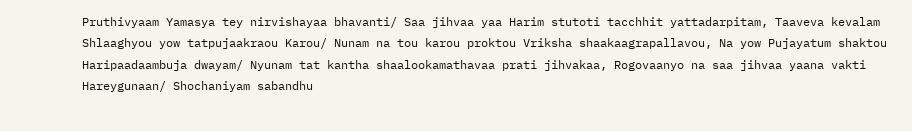Pruthivyaam Yamasya tey nirvishayaa bhavanti/ Saa jihvaa yaa Harim stutoti tacchhit yattadarpitam, Taaveva kevalam Shlaaghyou yow tatpujaakraou Karou/ Nunam na tou karou proktou Vriksha shaakaagrapallavou, Na yow Pujayatum shaktou Haripaadaambuja dwayam/ Nyunam tat kantha shaalookamathavaa prati jihvakaa, Rogovaanyo na saa jihvaa yaana vakti Hareygunaan/ Shochaniyam sabandhu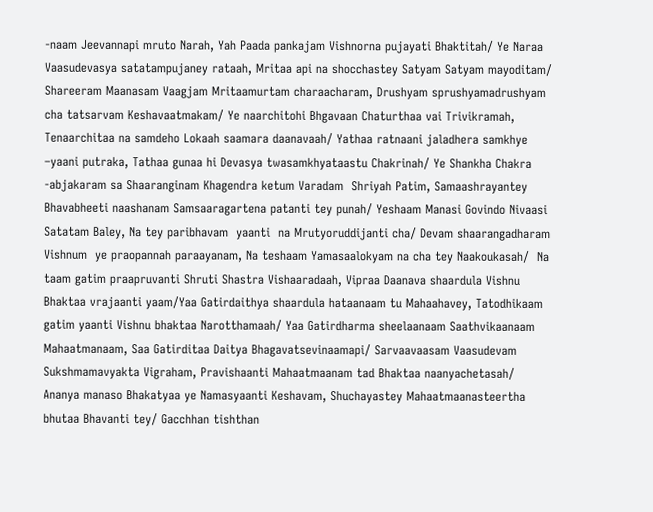-naam Jeevannapi mruto Narah, Yah Paada pankajam Vishnorna pujayati Bhaktitah/ Ye Naraa Vaasudevasya satatampujaney rataah, Mritaa api na shocchastey Satyam Satyam mayoditam/ Shareeram Maanasam Vaagjam Mritaamurtam charaacharam, Drushyam sprushyamadrushyam cha tatsarvam Keshavaatmakam/ Ye naarchitohi Bhgavaan Chaturthaa vai Trivikramah, Tenaarchitaa na samdeho Lokaah saamara daanavaah/ Yathaa ratnaani jaladhera samkhye –yaani putraka, Tathaa gunaa hi Devasya twasamkhyataastu Chakrinah/ Ye Shankha Chakra -abjakaram sa Shaaranginam Khagendra ketum Varadam  Shriyah Patim, Samaashrayantey Bhavabheeti naashanam Samsaaragartena patanti tey punah/ Yeshaam Manasi Govindo Nivaasi Satatam Baley, Na tey paribhavam  yaanti  na Mrutyoruddijanti cha/ Devam shaarangadharam Vishnum  ye praopannah paraayanam, Na teshaam Yamasaalokyam na cha tey Naakoukasah/  Na taam gatim praapruvanti Shruti Shastra Vishaaradaah, Vipraa Daanava shaardula Vishnu Bhaktaa vrajaanti yaam/Yaa Gatirdaithya shaardula hataanaam tu Mahaahavey, Tatodhikaam gatim yaanti Vishnu bhaktaa Narotthamaah/ Yaa Gatirdharma sheelaanaam Saathvikaanaam Mahaatmanaam, Saa Gatirditaa Daitya Bhagavatsevinaamapi/ Sarvaavaasam Vaasudevam Sukshmamavyakta Vigraham, Pravishaanti Mahaatmaanam tad Bhaktaa naanyachetasah/  Ananya manaso Bhakatyaa ye Namasyaanti Keshavam, Shuchayastey Mahaatmaanasteertha bhutaa Bhavanti tey/ Gacchhan tishthan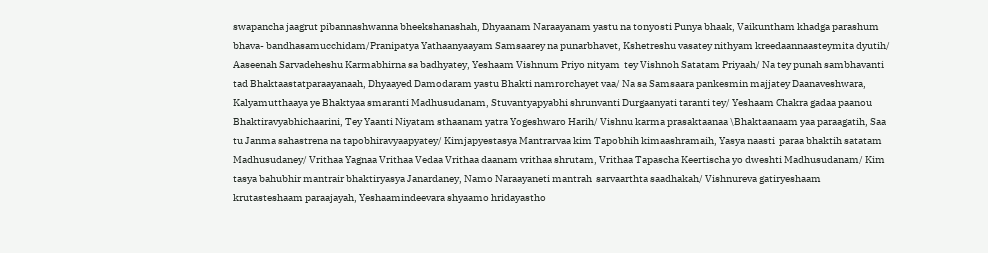swapancha jaagrut pibannashwanna bheekshanashah, Dhyaanam Naraayanam yastu na tonyosti Punya bhaak, Vaikuntham khadga parashum bhava- bandhasamucchidam/Pranipatya Yathaanyaayam Samsaarey na punarbhavet, Kshetreshu vasatey nithyam kreedaannaasteymita dyutih/ Aaseenah Sarvadeheshu Karmabhirna sa badhyatey, Yeshaam Vishnum Priyo nityam  tey Vishnoh Satatam Priyaah/ Na tey punah sambhavanti tad Bhaktaastatparaayanaah, Dhyaayed Damodaram yastu Bhakti namrorchayet vaa/ Na sa Samsaara pankesmin majjatey Daanaveshwara, Kalyamutthaaya ye Bhaktyaa smaranti Madhusudanam, Stuvantyapyabhi shrunvanti Durgaanyati taranti tey/ Yeshaam Chakra gadaa paanou Bhaktiravyabhichaarini, Tey Yaanti Niyatam sthaanam yatra Yogeshwaro Harih/ Vishnu karma prasaktaanaa \Bhaktaanaam yaa paraagatih, Saa tu Janma sahastrena na tapobhiravyaapyatey/ Kimjapyestasya Mantrarvaa kim Tapobhih kimaashramaih, Yasya naasti  paraa bhaktih satatam Madhusudaney/ Vrithaa Yagnaa Vrithaa Vedaa Vrithaa daanam vrithaa shrutam, Vrithaa Tapascha Keertischa yo dweshti Madhusudanam/ Kim tasya bahubhir mantrair bhaktiryasya Janardaney, Namo Naraayaneti mantrah  sarvaarthta saadhakah/ Vishnureva gatiryeshaam krutasteshaam paraajayah, Yeshaamindeevara shyaamo hridayastho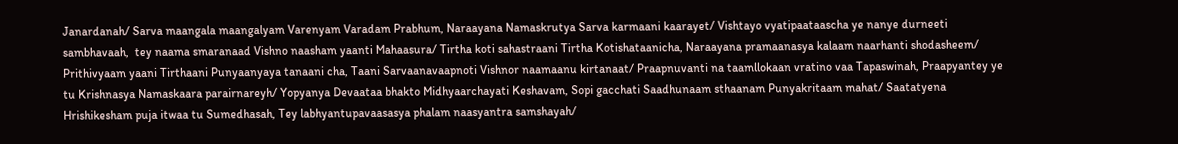Janardanah/ Sarva maangala maangalyam Varenyam Varadam Prabhum, Naraayana Namaskrutya Sarva karmaani kaarayet/ Vishtayo vyatipaataascha ye nanye durneeti sambhavaah,  tey naama smaranaad Vishno naasham yaanti Mahaasura/ Tirtha koti sahastraani Tirtha Kotishataanicha, Naraayana pramaanasya kalaam naarhanti shodasheem/ Prithivyaam yaani Tirthaani Punyaanyaya tanaani cha, Taani Sarvaanavaapnoti Vishnor naamaanu kirtanaat/ Praapnuvanti na taamllokaan vratino vaa Tapaswinah, Praapyantey ye tu Krishnasya Namaskaara parairnareyh/ Yopyanya Devaataa bhakto Midhyaarchayati Keshavam, Sopi gacchati Saadhunaam sthaanam Punyakritaam mahat/ Saatatyena Hrishikesham puja itwaa tu Sumedhasah, Tey labhyantupavaasasya phalam naasyantra samshayah/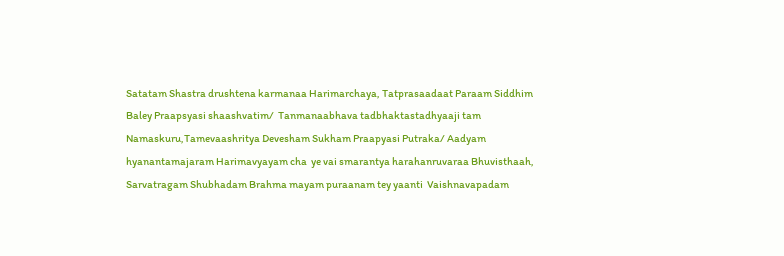Satatam Shastra drushtena karmanaa Harimarchaya, Tatprasaadaat Paraam Siddhim Baley Praapsyasi shaashvatim/  Tanmanaabhava tadbhaktastadhyaaji tam Namaskuru,Tamevaashritya Devesham Sukham Praapyasi Putraka/ Aadyam hyanantamajaram Harimavyayam cha  ye vai smarantya harahanruvaraa Bhuvisthaah, Sarvatragam Shubhadam Brahma mayam puraanam tey yaanti  Vaishnavapadam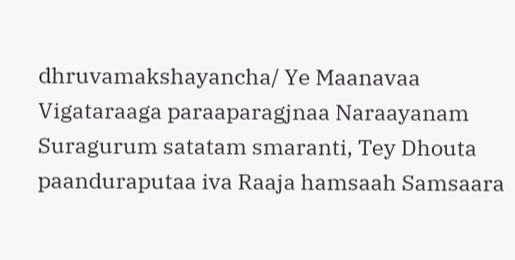dhruvamakshayancha/ Ye Maanavaa Vigataraaga paraaparagjnaa Naraayanam Suragurum satatam smaranti, Tey Dhouta paanduraputaa iva Raaja hamsaah Samsaara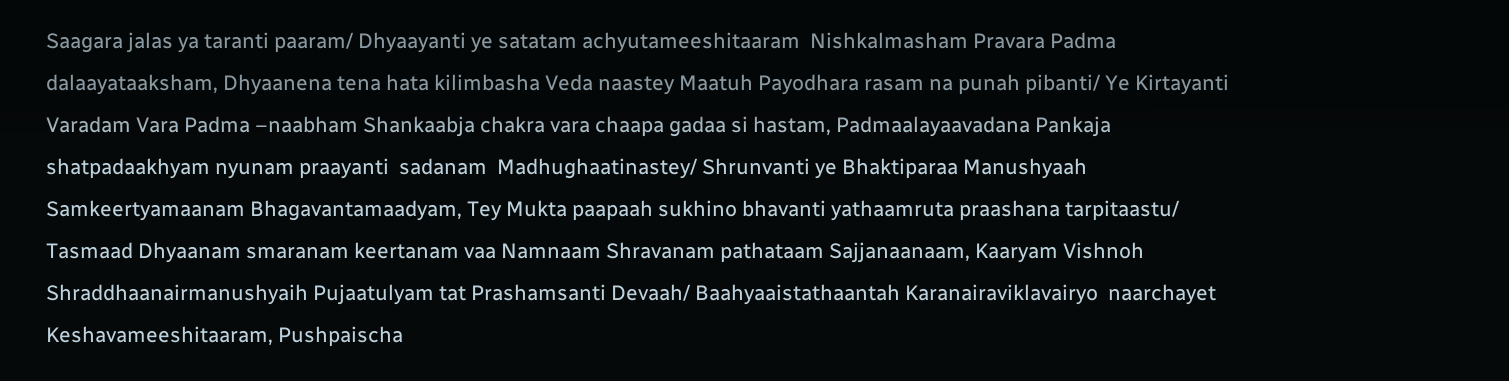Saagara jalas ya taranti paaram/ Dhyaayanti ye satatam achyutameeshitaaram  Nishkalmasham Pravara Padma dalaayataaksham, Dhyaanena tena hata kilimbasha Veda naastey Maatuh Payodhara rasam na punah pibanti/ Ye Kirtayanti Varadam Vara Padma –naabham Shankaabja chakra vara chaapa gadaa si hastam, Padmaalayaavadana Pankaja shatpadaakhyam nyunam praayanti  sadanam  Madhughaatinastey/ Shrunvanti ye Bhaktiparaa Manushyaah Samkeertyamaanam Bhagavantamaadyam, Tey Mukta paapaah sukhino bhavanti yathaamruta praashana tarpitaastu/ Tasmaad Dhyaanam smaranam keertanam vaa Namnaam Shravanam pathataam Sajjanaanaam, Kaaryam Vishnoh Shraddhaanairmanushyaih Pujaatulyam tat Prashamsanti Devaah/ Baahyaaistathaantah Karanairaviklavairyo  naarchayet Keshavameeshitaaram, Pushpaischa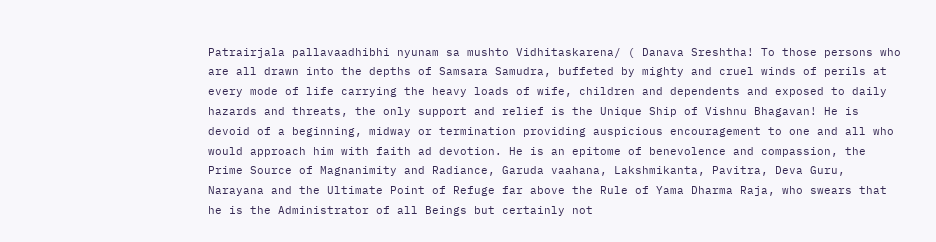Patrairjala pallavaadhibhi nyunam sa mushto Vidhitaskarena/ ( Danava Sreshtha! To those persons who are all drawn into the depths of Samsara Samudra, buffeted by mighty and cruel winds of perils at every mode of life carrying the heavy loads of wife, children and dependents and exposed to daily hazards and threats, the only support and relief is the Unique Ship of Vishnu Bhagavan! He is devoid of a beginning, midway or termination providing auspicious encouragement to one and all who would approach him with faith ad devotion. He is an epitome of benevolence and compassion, the Prime Source of Magnanimity and Radiance, Garuda vaahana, Lakshmikanta, Pavitra, Deva Guru, Narayana and the Ultimate Point of Refuge far above the Rule of Yama Dharma Raja, who swears that he is the Administrator of all Beings but certainly not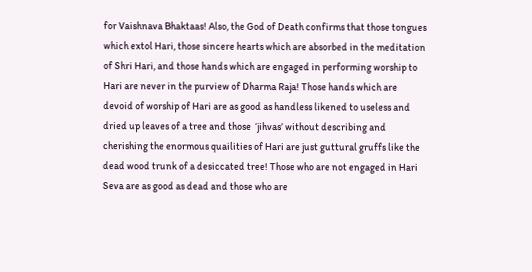for Vaishnava Bhaktaas! Also, the God of Death confirms that those tongues which extol Hari, those sincere hearts which are absorbed in the meditation of Shri Hari, and those hands which are engaged in performing worship to Hari are never in the purview of Dharma Raja! Those hands which are devoid of worship of Hari are as good as handless likened to useless and dried up leaves of a tree and those  ‘jihvas’ without describing and cherishing the enormous quailities of Hari are just guttural gruffs like the dead wood trunk of a desiccated tree! Those who are not engaged in Hari Seva are as good as dead and those who are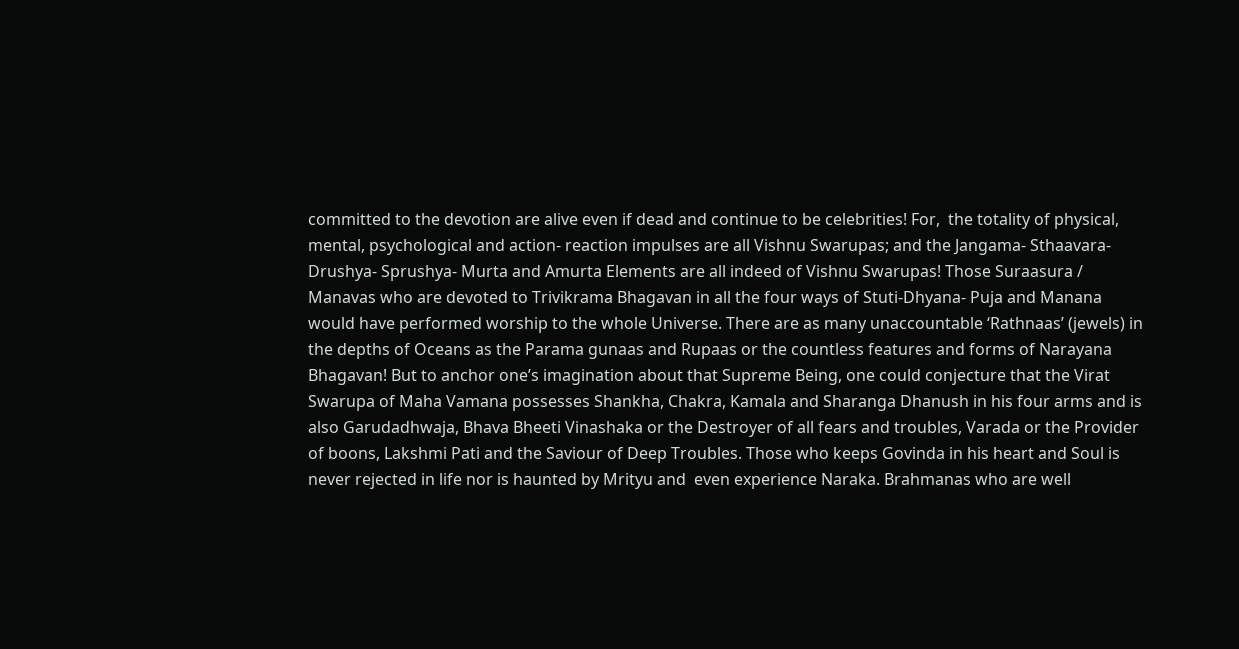committed to the devotion are alive even if dead and continue to be celebrities! For,  the totality of physical, mental, psychological and action- reaction impulses are all Vishnu Swarupas; and the Jangama- Sthaavara- Drushya- Sprushya- Murta and Amurta Elements are all indeed of Vishnu Swarupas! Those Suraasura / Manavas who are devoted to Trivikrama Bhagavan in all the four ways of Stuti-Dhyana- Puja and Manana would have performed worship to the whole Universe. There are as many unaccountable ‘Rathnaas’ (jewels) in the depths of Oceans as the Parama gunaas and Rupaas or the countless features and forms of Narayana Bhagavan! But to anchor one’s imagination about that Supreme Being, one could conjecture that the Virat Swarupa of Maha Vamana possesses Shankha, Chakra, Kamala and Sharanga Dhanush in his four arms and is also Garudadhwaja, Bhava Bheeti Vinashaka or the Destroyer of all fears and troubles, Varada or the Provider of boons, Lakshmi Pati and the Saviour of Deep Troubles. Those who keeps Govinda in his heart and Soul is never rejected in life nor is haunted by Mrityu and  even experience Naraka. Brahmanas who are well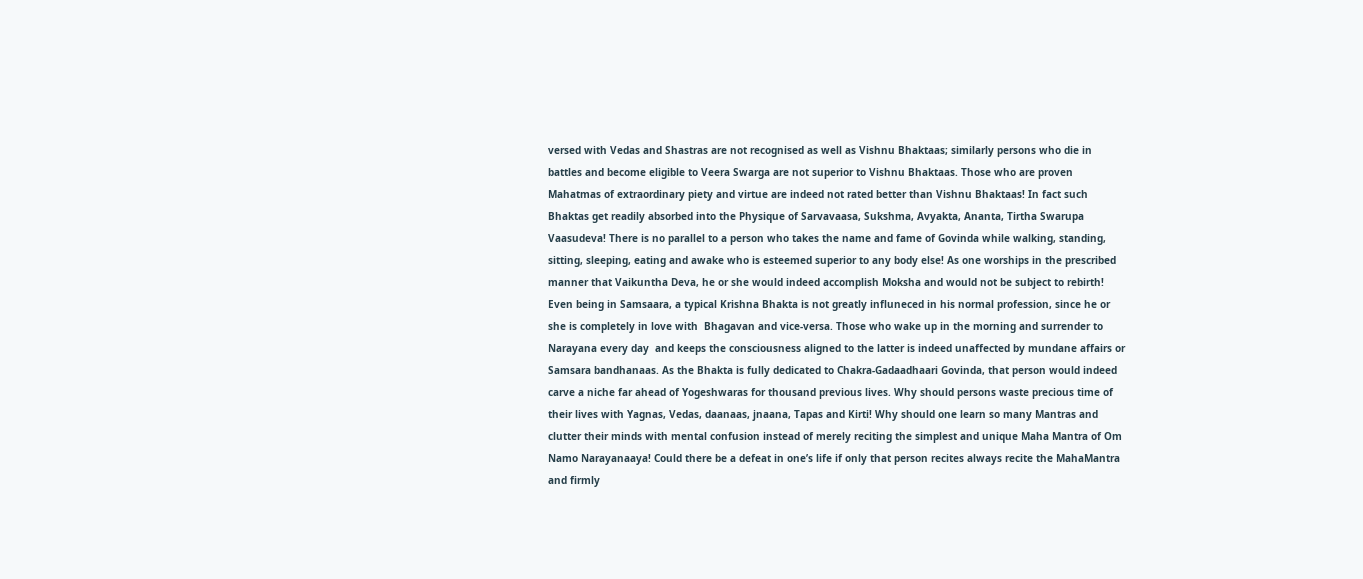versed with Vedas and Shastras are not recognised as well as Vishnu Bhaktaas; similarly persons who die in battles and become eligible to Veera Swarga are not superior to Vishnu Bhaktaas. Those who are proven Mahatmas of extraordinary piety and virtue are indeed not rated better than Vishnu Bhaktaas! In fact such Bhaktas get readily absorbed into the Physique of Sarvavaasa, Sukshma, Avyakta, Ananta, Tirtha Swarupa Vaasudeva! There is no parallel to a person who takes the name and fame of Govinda while walking, standing, sitting, sleeping, eating and awake who is esteemed superior to any body else! As one worships in the prescribed manner that Vaikuntha Deva, he or she would indeed accomplish Moksha and would not be subject to rebirth! Even being in Samsaara, a typical Krishna Bhakta is not greatly influneced in his normal profession, since he or she is completely in love with  Bhagavan and vice-versa. Those who wake up in the morning and surrender to Narayana every day  and keeps the consciousness aligned to the latter is indeed unaffected by mundane affairs or Samsara bandhanaas. As the Bhakta is fully dedicated to Chakra-Gadaadhaari Govinda, that person would indeed carve a niche far ahead of Yogeshwaras for thousand previous lives. Why should persons waste precious time of their lives with Yagnas, Vedas, daanaas, jnaana, Tapas and Kirti! Why should one learn so many Mantras and  clutter their minds with mental confusion instead of merely reciting the simplest and unique Maha Mantra of Om Namo Narayanaaya! Could there be a defeat in one’s life if only that person recites always recite the MahaMantra and firmly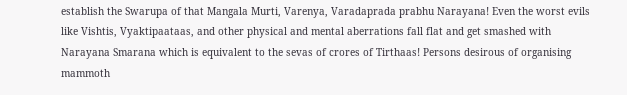establish the Swarupa of that Mangala Murti, Varenya, Varadaprada prabhu Narayana! Even the worst evils like Vishtis, Vyaktipaataas, and other physical and mental aberrations fall flat and get smashed with Narayana Smarana which is equivalent to the sevas of crores of Tirthaas! Persons desirous of organising mammoth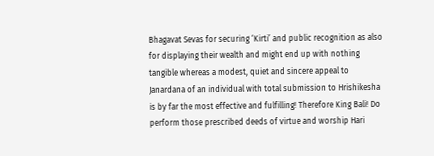Bhagavat Sevas for securing ‘Kirti’ and public recognition as also for displaying their wealth and might end up with nothing tangible whereas a modest, quiet and sincere appeal to Janardana of an individual with total submission to Hrishikesha is by far the most effective and fulfilling! Therefore King Bali! Do perform those prescribed deeds of virtue and worship Hari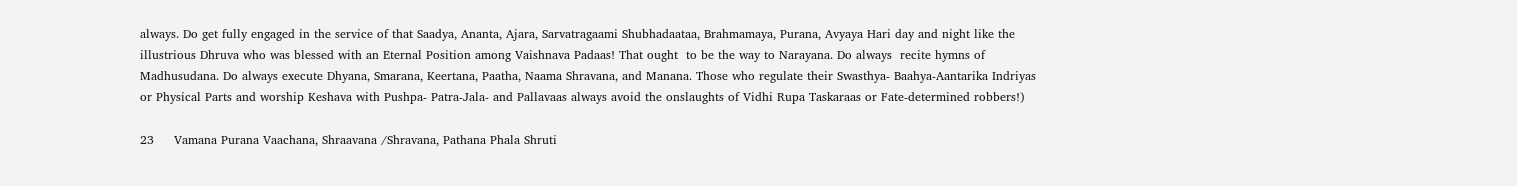always. Do get fully engaged in the service of that Saadya, Ananta, Ajara, Sarvatragaami Shubhadaataa, Brahmamaya, Purana, Avyaya Hari day and night like the illustrious Dhruva who was blessed with an Eternal Position among Vaishnava Padaas! That ought  to be the way to Narayana. Do always  recite hymns of Madhusudana. Do always execute Dhyana, Smarana, Keertana, Paatha, Naama Shravana, and Manana. Those who regulate their Swasthya- Baahya-Aantarika Indriyas or Physical Parts and worship Keshava with Pushpa- Patra-Jala- and Pallavaas always avoid the onslaughts of Vidhi Rupa Taskaraas or Fate-determined robbers!)

23     Vamana Purana Vaachana, Shraavana /Shravana, Pathana Phala Shruti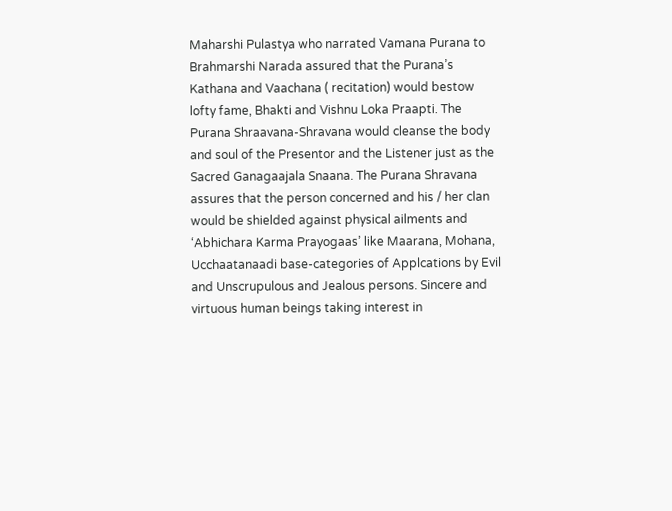Maharshi Pulastya who narrated Vamana Purana to Brahmarshi Narada assured that the Purana’s Kathana and Vaachana ( recitation) would bestow lofty fame, Bhakti and Vishnu Loka Praapti. The Purana Shraavana-Shravana would cleanse the body and soul of the Presentor and the Listener just as the Sacred Ganagaajala Snaana. The Purana Shravana assures that the person concerned and his / her clan would be shielded against physical ailments and ‘Abhichara Karma Prayogaas’ like Maarana, Mohana, Ucchaatanaadi base-categories of Applcations by Evil and Unscrupulous and Jealous persons. Sincere and virtuous human beings taking interest in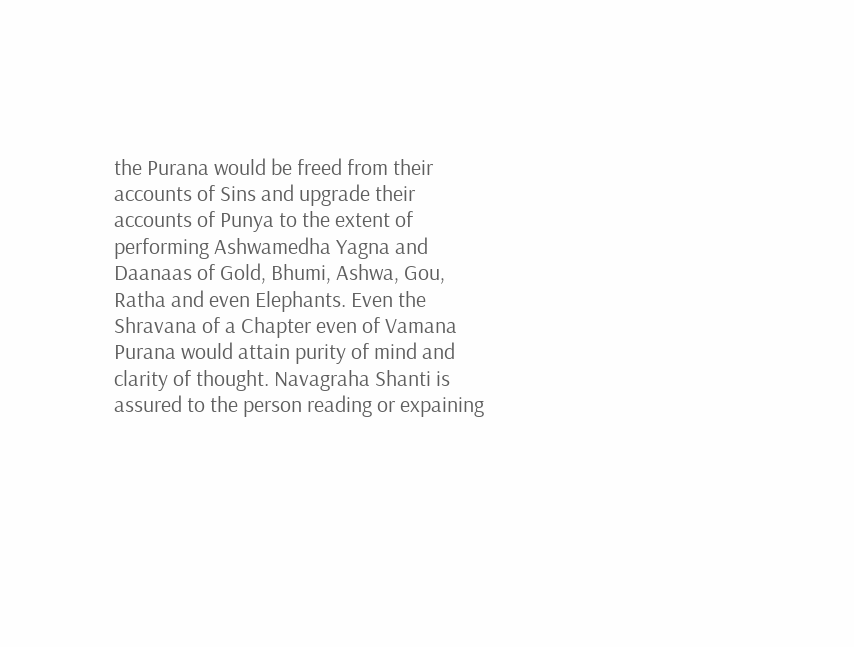the Purana would be freed from their accounts of Sins and upgrade their accounts of Punya to the extent of performing Ashwamedha Yagna and Daanaas of Gold, Bhumi, Ashwa, Gou, Ratha and even Elephants. Even the Shravana of a Chapter even of Vamana Purana would attain purity of mind and clarity of thought. Navagraha Shanti is assured to the person reading or expaining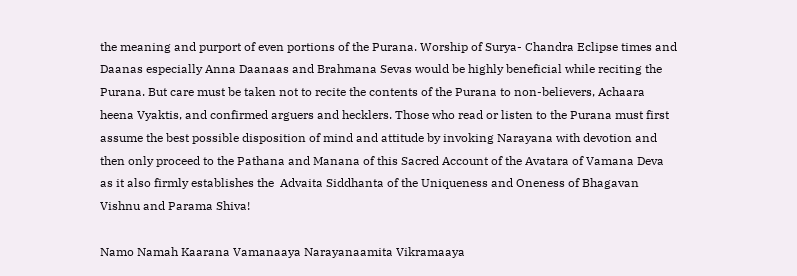the meaning and purport of even portions of the Purana. Worship of Surya- Chandra Eclipse times and  Daanas especially Anna Daanaas and Brahmana Sevas would be highly beneficial while reciting the Purana. But care must be taken not to recite the contents of the Purana to non-believers, Achaara heena Vyaktis, and confirmed arguers and hecklers. Those who read or listen to the Purana must first assume the best possible disposition of mind and attitude by invoking Narayana with devotion and then only proceed to the Pathana and Manana of this Sacred Account of the Avatara of Vamana Deva as it also firmly establishes the  Advaita Siddhanta of the Uniqueness and Oneness of Bhagavan Vishnu and Parama Shiva!

Namo Namah Kaarana Vamanaaya Narayanaamita Vikramaaya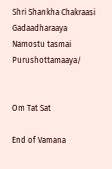Shri Shankha Chakraasi Gadaadharaaya
Namostu tasmai Purushottamaaya/


Om Tat Sat

End of Vamana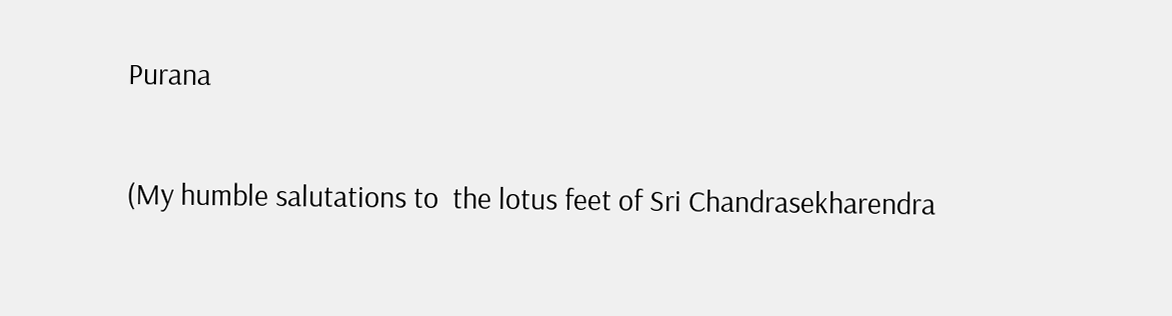Purana

(My humble salutations to  the lotus feet of Sri Chandrasekharendra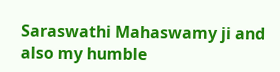Saraswathi Mahaswamy ji and also my humble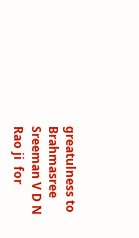greatulness to  Brahmasree Sreeman V D N Rao ji  for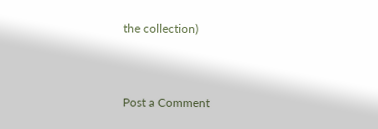the collection)


Post a Comment